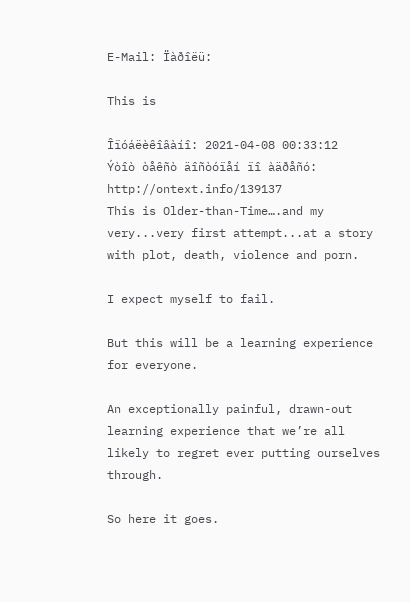E-Mail: Ïàðîëü:

This is

Îïóáëèêîâàíî: 2021-04-08 00:33:12
Ýòîò òåêñò äîñòóïåí ïî àäðåñó: http://ontext.info/139137
This is Older-than-Time….and my very...very first attempt...at a story with plot, death, violence and porn.

I expect myself to fail.

But this will be a learning experience for everyone.

An exceptionally painful, drawn-out learning experience that we’re all likely to regret ever putting ourselves through.

So here it goes.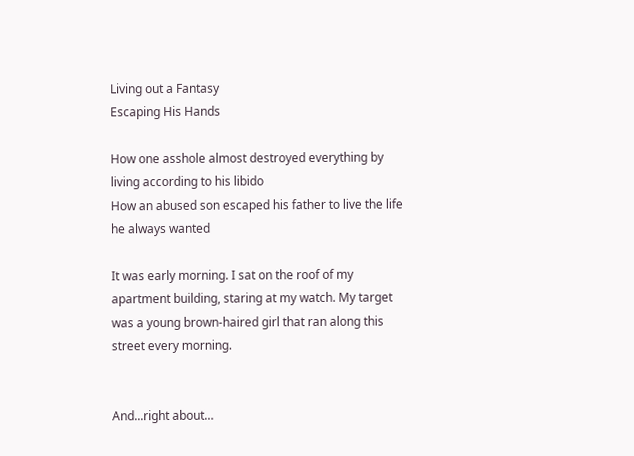Living out a Fantasy
Escaping His Hands

How one asshole almost destroyed everything by living according to his libido
How an abused son escaped his father to live the life he always wanted

It was early morning. I sat on the roof of my apartment building, staring at my watch. My target was a young brown-haired girl that ran along this street every morning.


And...right about…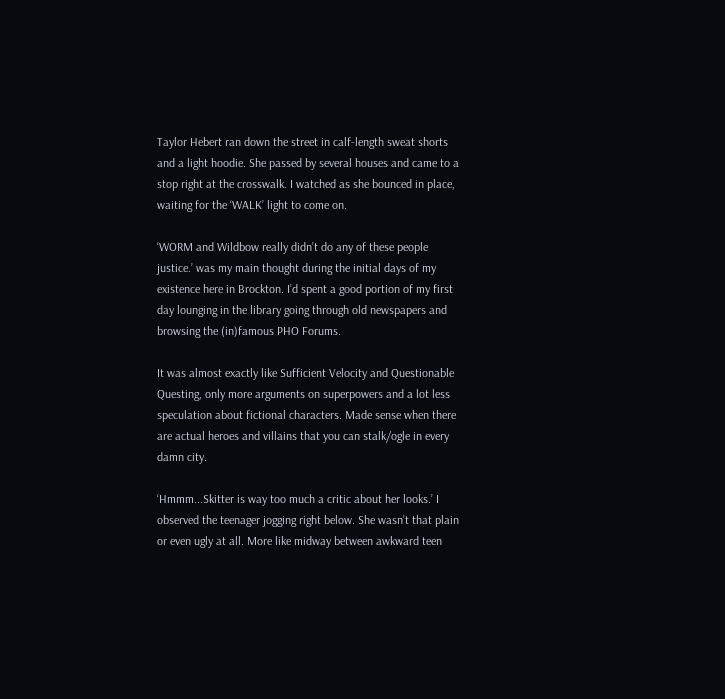Taylor Hebert ran down the street in calf-length sweat shorts and a light hoodie. She passed by several houses and came to a stop right at the crosswalk. I watched as she bounced in place, waiting for the ‘WALK’ light to come on.

‘WORM and Wildbow really didn’t do any of these people justice.’ was my main thought during the initial days of my existence here in Brockton. I’d spent a good portion of my first day lounging in the library going through old newspapers and browsing the (in)famous PHO Forums.

It was almost exactly like Sufficient Velocity and Questionable Questing, only more arguments on superpowers and a lot less speculation about fictional characters. Made sense when there are actual heroes and villains that you can stalk/ogle in every damn city.

‘Hmmm...Skitter is way too much a critic about her looks.’ I observed the teenager jogging right below. She wasn’t that plain or even ugly at all. More like midway between awkward teen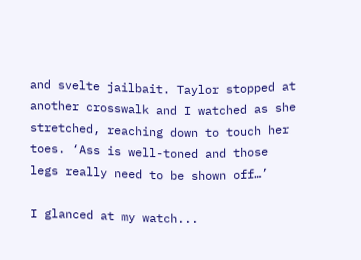and svelte jailbait. Taylor stopped at another crosswalk and I watched as she stretched, reaching down to touch her toes. ‘Ass is well-toned and those legs really need to be shown off…’

I glanced at my watch...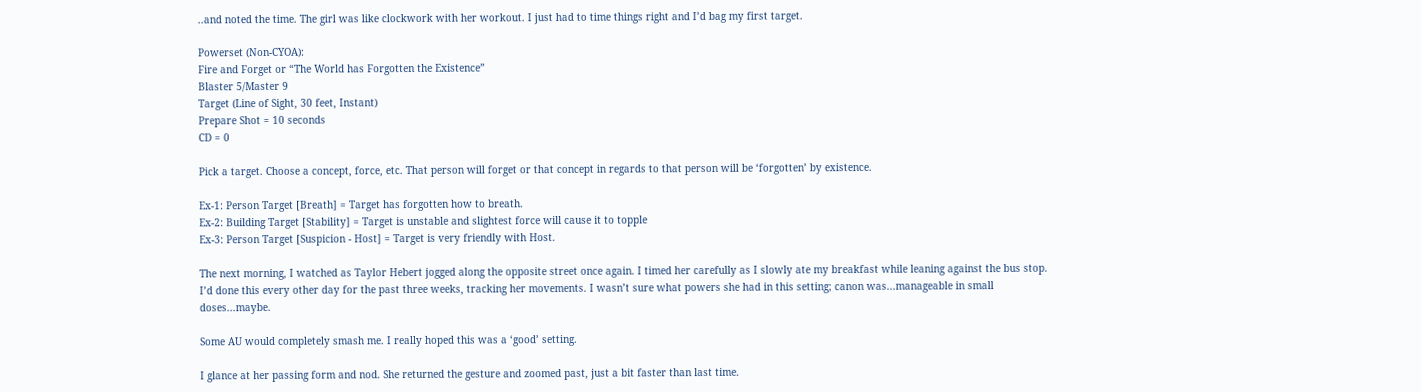..and noted the time. The girl was like clockwork with her workout. I just had to time things right and I’d bag my first target.

Powerset (Non-CYOA):
Fire and Forget or “The World has Forgotten the Existence”
Blaster 5/Master 9
Target (Line of Sight, 30 feet, Instant)
Prepare Shot = 10 seconds
CD = 0

Pick a target. Choose a concept, force, etc. That person will forget or that concept in regards to that person will be ‘forgotten’ by existence.

Ex-1: Person Target [Breath] = Target has forgotten how to breath.
Ex-2: Building Target [Stability] = Target is unstable and slightest force will cause it to topple
Ex-3: Person Target [Suspicion - Host] = Target is very friendly with Host.

The next morning, I watched as Taylor Hebert jogged along the opposite street once again. I timed her carefully as I slowly ate my breakfast while leaning against the bus stop. I’d done this every other day for the past three weeks, tracking her movements. I wasn’t sure what powers she had in this setting; canon was...manageable in small doses...maybe.

Some AU would completely smash me. I really hoped this was a ‘good’ setting.

I glance at her passing form and nod. She returned the gesture and zoomed past, just a bit faster than last time.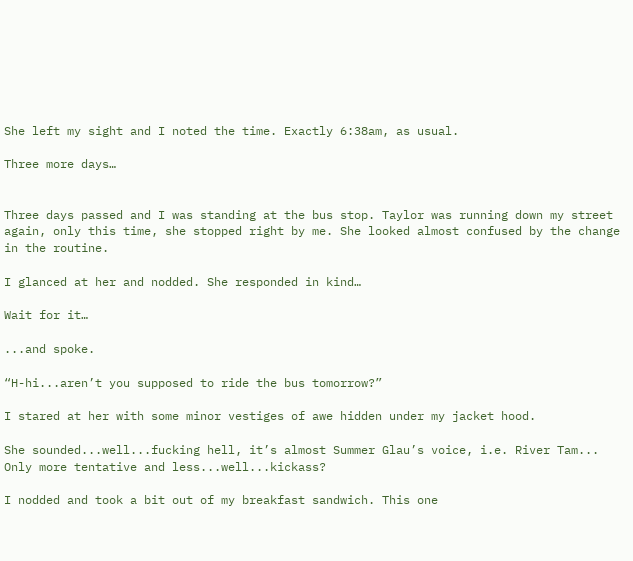She left my sight and I noted the time. Exactly 6:38am, as usual.

Three more days…


Three days passed and I was standing at the bus stop. Taylor was running down my street again, only this time, she stopped right by me. She looked almost confused by the change in the routine.

I glanced at her and nodded. She responded in kind…

Wait for it…

...and spoke.

“H-hi...aren’t you supposed to ride the bus tomorrow?”

I stared at her with some minor vestiges of awe hidden under my jacket hood.

She sounded...well...fucking hell, it’s almost Summer Glau’s voice, i.e. River Tam... Only more tentative and less...well...kickass?

I nodded and took a bit out of my breakfast sandwich. This one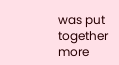was put together more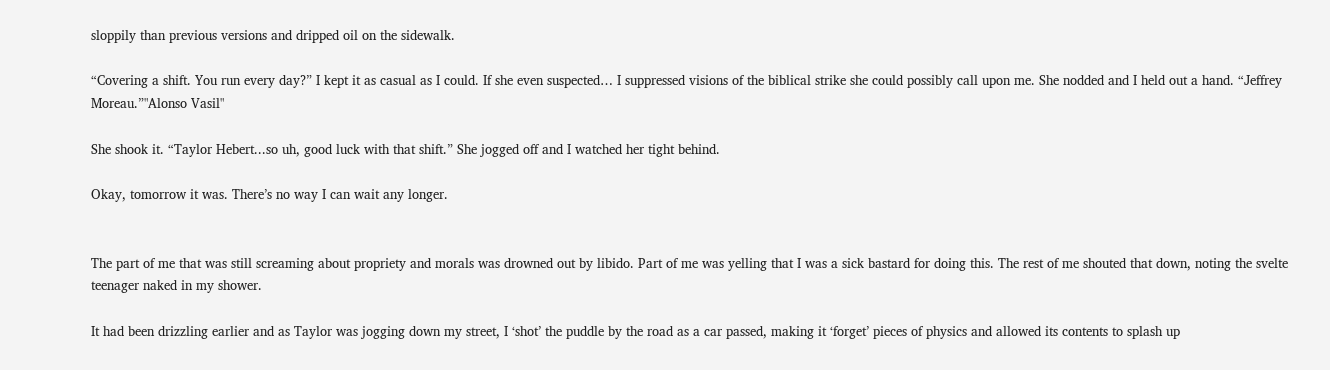sloppily than previous versions and dripped oil on the sidewalk.

“Covering a shift. You run every day?” I kept it as casual as I could. If she even suspected… I suppressed visions of the biblical strike she could possibly call upon me. She nodded and I held out a hand. “Jeffrey Moreau.”"Alonso Vasil"

She shook it. “Taylor Hebert...so uh, good luck with that shift.” She jogged off and I watched her tight behind.

Okay, tomorrow it was. There’s no way I can wait any longer.


The part of me that was still screaming about propriety and morals was drowned out by libido. Part of me was yelling that I was a sick bastard for doing this. The rest of me shouted that down, noting the svelte teenager naked in my shower.

It had been drizzling earlier and as Taylor was jogging down my street, I ‘shot’ the puddle by the road as a car passed, making it ‘forget’ pieces of physics and allowed its contents to splash up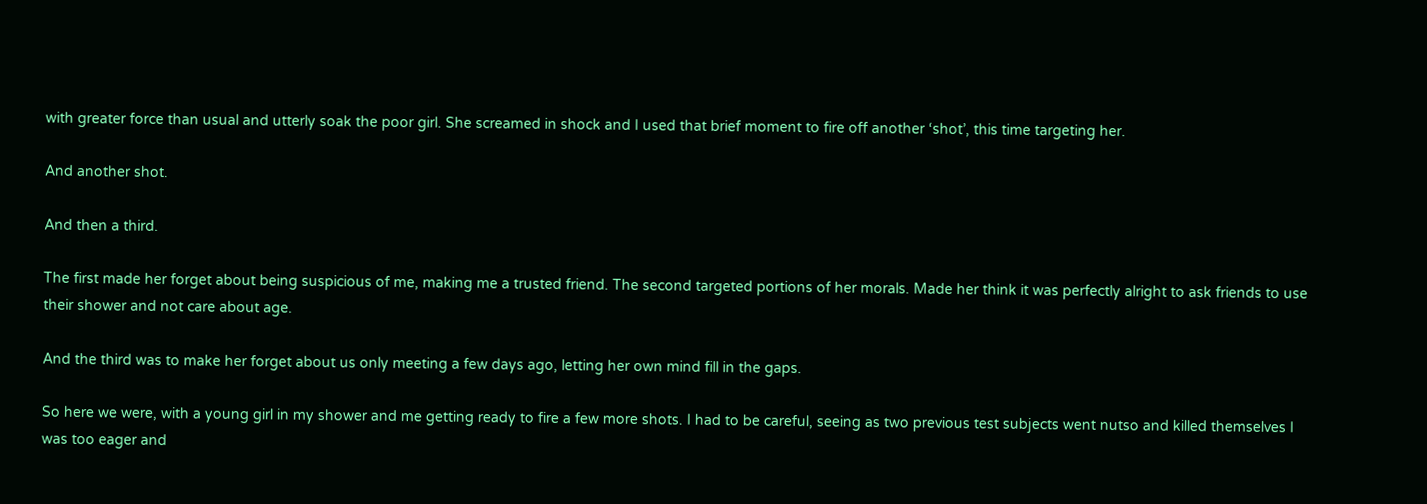with greater force than usual and utterly soak the poor girl. She screamed in shock and I used that brief moment to fire off another ‘shot’, this time targeting her.

And another shot.

And then a third.

The first made her forget about being suspicious of me, making me a trusted friend. The second targeted portions of her morals. Made her think it was perfectly alright to ask friends to use their shower and not care about age.

And the third was to make her forget about us only meeting a few days ago, letting her own mind fill in the gaps.

So here we were, with a young girl in my shower and me getting ready to fire a few more shots. I had to be careful, seeing as two previous test subjects went nutso and killed themselves I was too eager and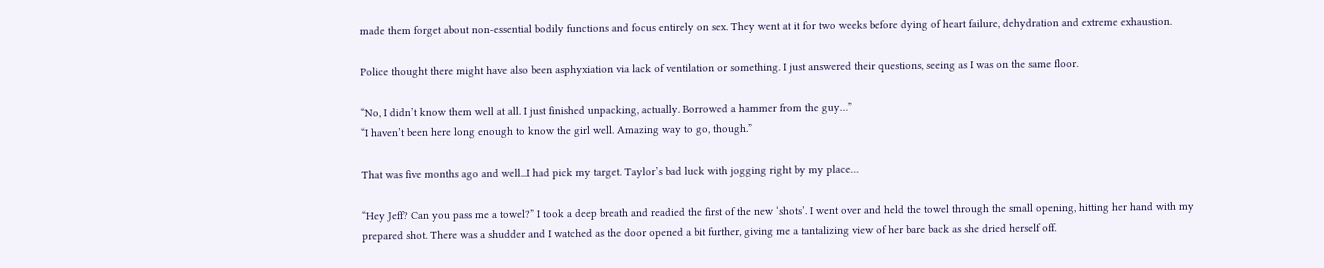made them forget about non-essential bodily functions and focus entirely on sex. They went at it for two weeks before dying of heart failure, dehydration and extreme exhaustion.

Police thought there might have also been asphyxiation via lack of ventilation or something. I just answered their questions, seeing as I was on the same floor.

“No, I didn’t know them well at all. I just finished unpacking, actually. Borrowed a hammer from the guy…”
“I haven’t been here long enough to know the girl well. Amazing way to go, though.”

That was five months ago and well...I had pick my target. Taylor’s bad luck with jogging right by my place…

“Hey Jeff? Can you pass me a towel?” I took a deep breath and readied the first of the new ‘shots’. I went over and held the towel through the small opening, hitting her hand with my prepared shot. There was a shudder and I watched as the door opened a bit further, giving me a tantalizing view of her bare back as she dried herself off.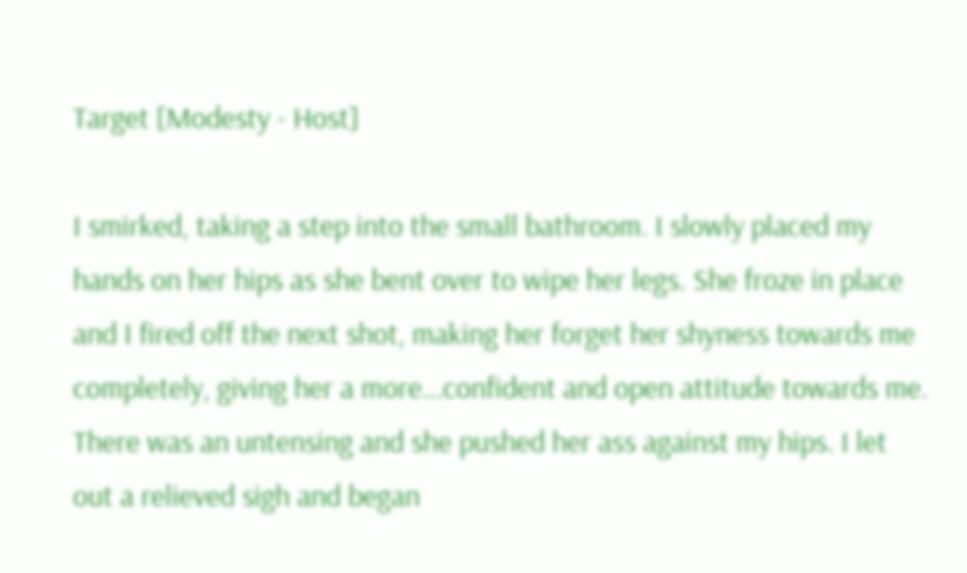Target [Modesty - Host]

I smirked, taking a step into the small bathroom. I slowly placed my hands on her hips as she bent over to wipe her legs. She froze in place and I fired off the next shot, making her forget her shyness towards me completely, giving her a more...confident and open attitude towards me. There was an untensing and she pushed her ass against my hips. I let out a relieved sigh and began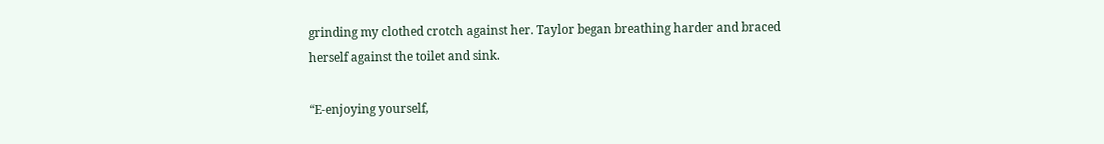grinding my clothed crotch against her. Taylor began breathing harder and braced herself against the toilet and sink.

“E-enjoying yourself,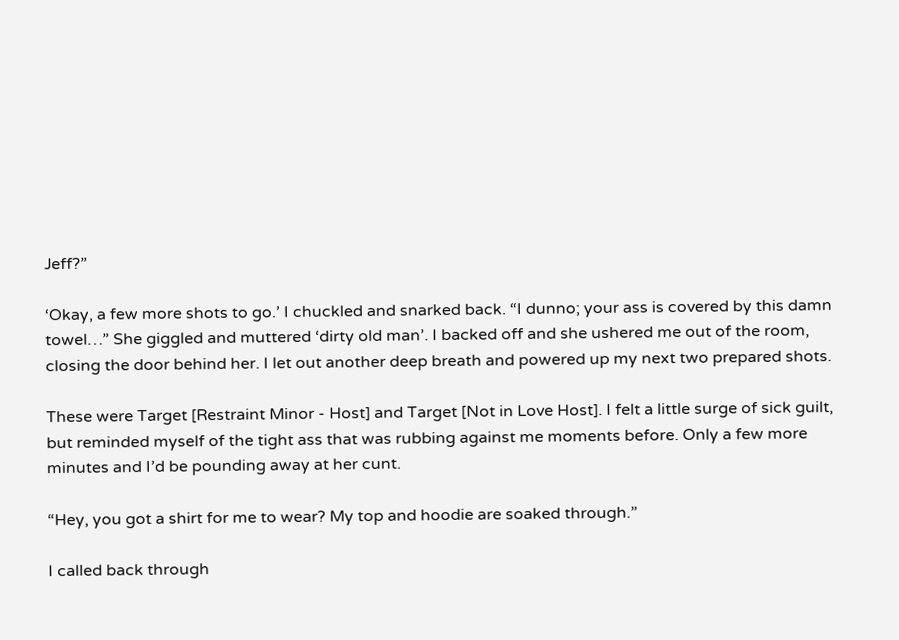Jeff?”

‘Okay, a few more shots to go.’ I chuckled and snarked back. “I dunno; your ass is covered by this damn towel…” She giggled and muttered ‘dirty old man’. I backed off and she ushered me out of the room, closing the door behind her. I let out another deep breath and powered up my next two prepared shots.

These were Target [Restraint Minor - Host] and Target [Not in Love Host]. I felt a little surge of sick guilt, but reminded myself of the tight ass that was rubbing against me moments before. Only a few more minutes and I’d be pounding away at her cunt.

“Hey, you got a shirt for me to wear? My top and hoodie are soaked through.”

I called back through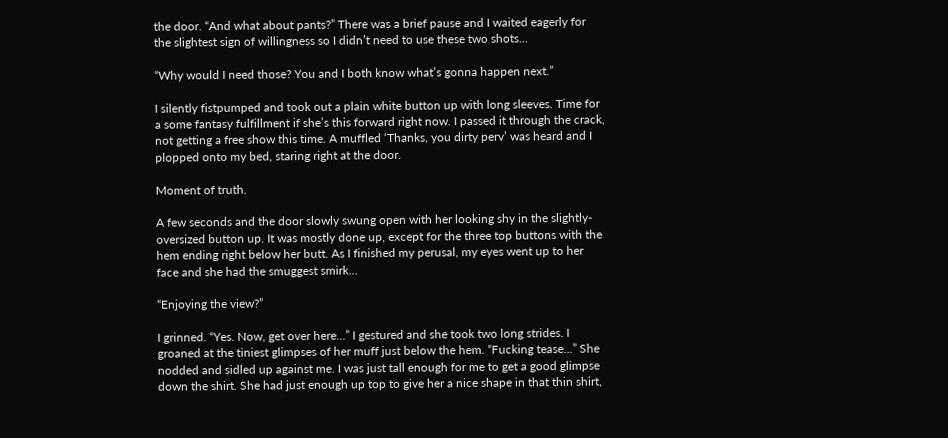the door. “And what about pants?” There was a brief pause and I waited eagerly for the slightest sign of willingness so I didn’t need to use these two shots…

“Why would I need those? You and I both know what’s gonna happen next.”

I silently fistpumped and took out a plain white button up with long sleeves. Time for a some fantasy fulfillment if she’s this forward right now. I passed it through the crack, not getting a free show this time. A muffled ‘Thanks, you dirty perv’ was heard and I plopped onto my bed, staring right at the door.

Moment of truth.

A few seconds and the door slowly swung open with her looking shy in the slightly-oversized button up. It was mostly done up, except for the three top buttons with the hem ending right below her butt. As I finished my perusal, my eyes went up to her face and she had the smuggest smirk…

“Enjoying the view?”

I grinned. “Yes. Now, get over here…” I gestured and she took two long strides. I groaned at the tiniest glimpses of her muff just below the hem. “Fucking tease…” She nodded and sidled up against me. I was just tall enough for me to get a good glimpse down the shirt. She had just enough up top to give her a nice shape in that thin shirt,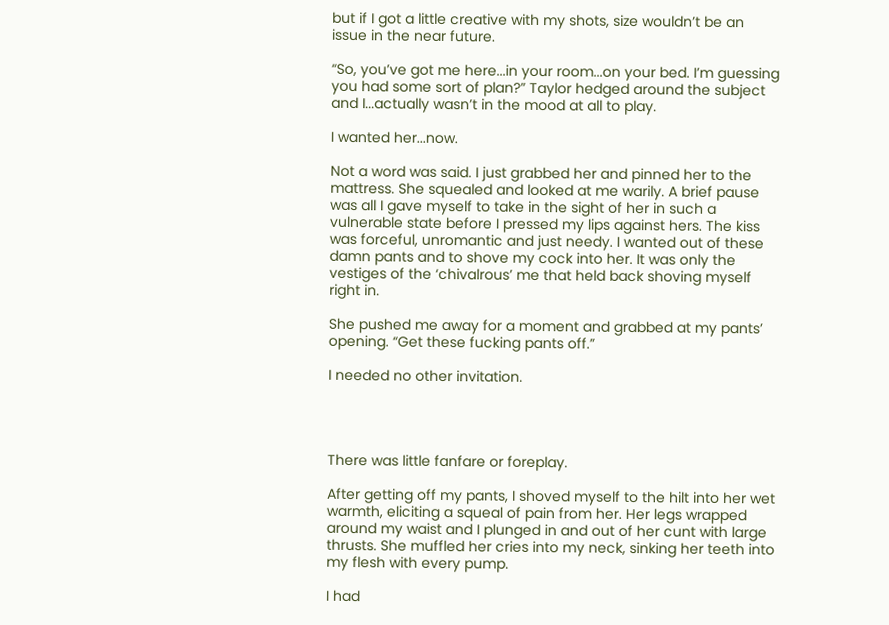but if I got a little creative with my shots, size wouldn’t be an issue in the near future.

“So, you’ve got me here...in your room...on your bed. I’m guessing you had some sort of plan?” Taylor hedged around the subject and I...actually wasn’t in the mood at all to play.

I wanted her...now.

Not a word was said. I just grabbed her and pinned her to the mattress. She squealed and looked at me warily. A brief pause was all I gave myself to take in the sight of her in such a vulnerable state before I pressed my lips against hers. The kiss was forceful, unromantic and just needy. I wanted out of these damn pants and to shove my cock into her. It was only the vestiges of the ‘chivalrous’ me that held back shoving myself right in.

She pushed me away for a moment and grabbed at my pants’ opening. “Get these fucking pants off.”

I needed no other invitation.




There was little fanfare or foreplay.

After getting off my pants, I shoved myself to the hilt into her wet warmth, eliciting a squeal of pain from her. Her legs wrapped around my waist and I plunged in and out of her cunt with large thrusts. She muffled her cries into my neck, sinking her teeth into my flesh with every pump.

I had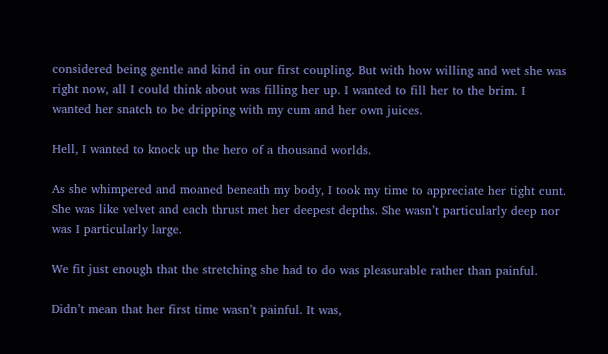considered being gentle and kind in our first coupling. But with how willing and wet she was right now, all I could think about was filling her up. I wanted to fill her to the brim. I wanted her snatch to be dripping with my cum and her own juices.

Hell, I wanted to knock up the hero of a thousand worlds.

As she whimpered and moaned beneath my body, I took my time to appreciate her tight cunt. She was like velvet and each thrust met her deepest depths. She wasn’t particularly deep nor was I particularly large.

We fit just enough that the stretching she had to do was pleasurable rather than painful.

Didn’t mean that her first time wasn’t painful. It was,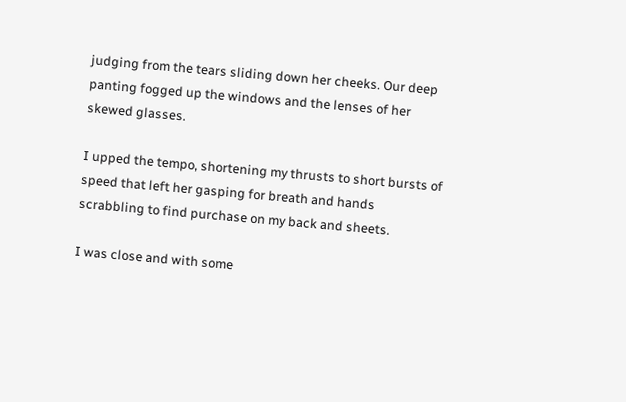judging from the tears sliding down her cheeks. Our deep panting fogged up the windows and the lenses of her skewed glasses.

I upped the tempo, shortening my thrusts to short bursts of speed that left her gasping for breath and hands scrabbling to find purchase on my back and sheets.

I was close and with some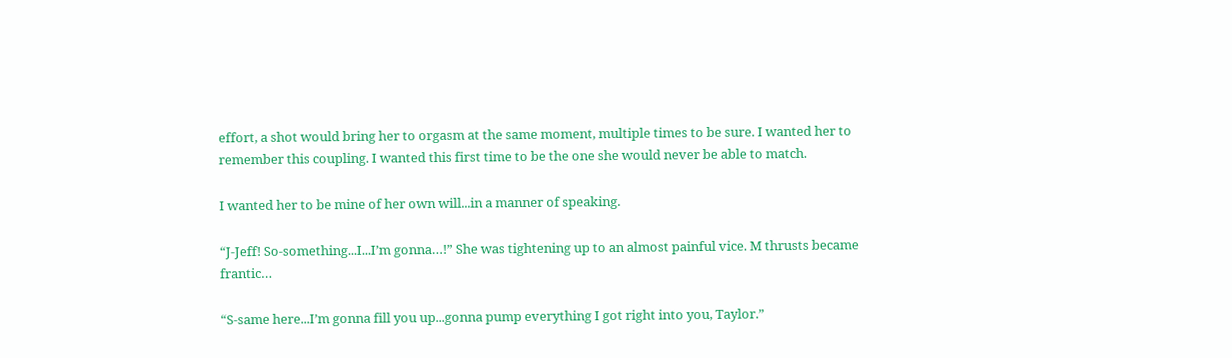effort, a shot would bring her to orgasm at the same moment, multiple times to be sure. I wanted her to remember this coupling. I wanted this first time to be the one she would never be able to match.

I wanted her to be mine of her own will...in a manner of speaking.

“J-Jeff! So-something...I...I’m gonna…!” She was tightening up to an almost painful vice. M thrusts became frantic…

“S-same here...I’m gonna fill you up...gonna pump everything I got right into you, Taylor.”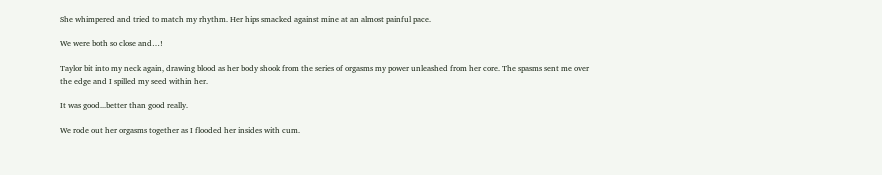She whimpered and tried to match my rhythm. Her hips smacked against mine at an almost painful pace.

We were both so close and…!

Taylor bit into my neck again, drawing blood as her body shook from the series of orgasms my power unleashed from her core. The spasms sent me over the edge and I spilled my seed within her.

It was good...better than good really.

We rode out her orgasms together as I flooded her insides with cum.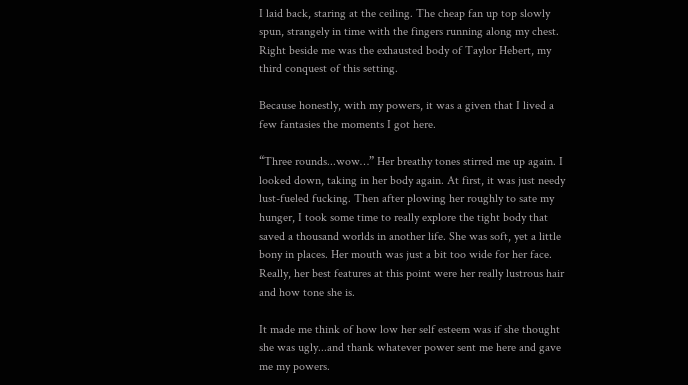I laid back, staring at the ceiling. The cheap fan up top slowly spun, strangely in time with the fingers running along my chest. Right beside me was the exhausted body of Taylor Hebert, my third conquest of this setting.

Because honestly, with my powers, it was a given that I lived a few fantasies the moments I got here.

“Three rounds...wow…” Her breathy tones stirred me up again. I looked down, taking in her body again. At first, it was just needy lust-fueled fucking. Then after plowing her roughly to sate my hunger, I took some time to really explore the tight body that saved a thousand worlds in another life. She was soft, yet a little bony in places. Her mouth was just a bit too wide for her face. Really, her best features at this point were her really lustrous hair and how tone she is.

It made me think of how low her self esteem was if she thought she was ugly...and thank whatever power sent me here and gave me my powers.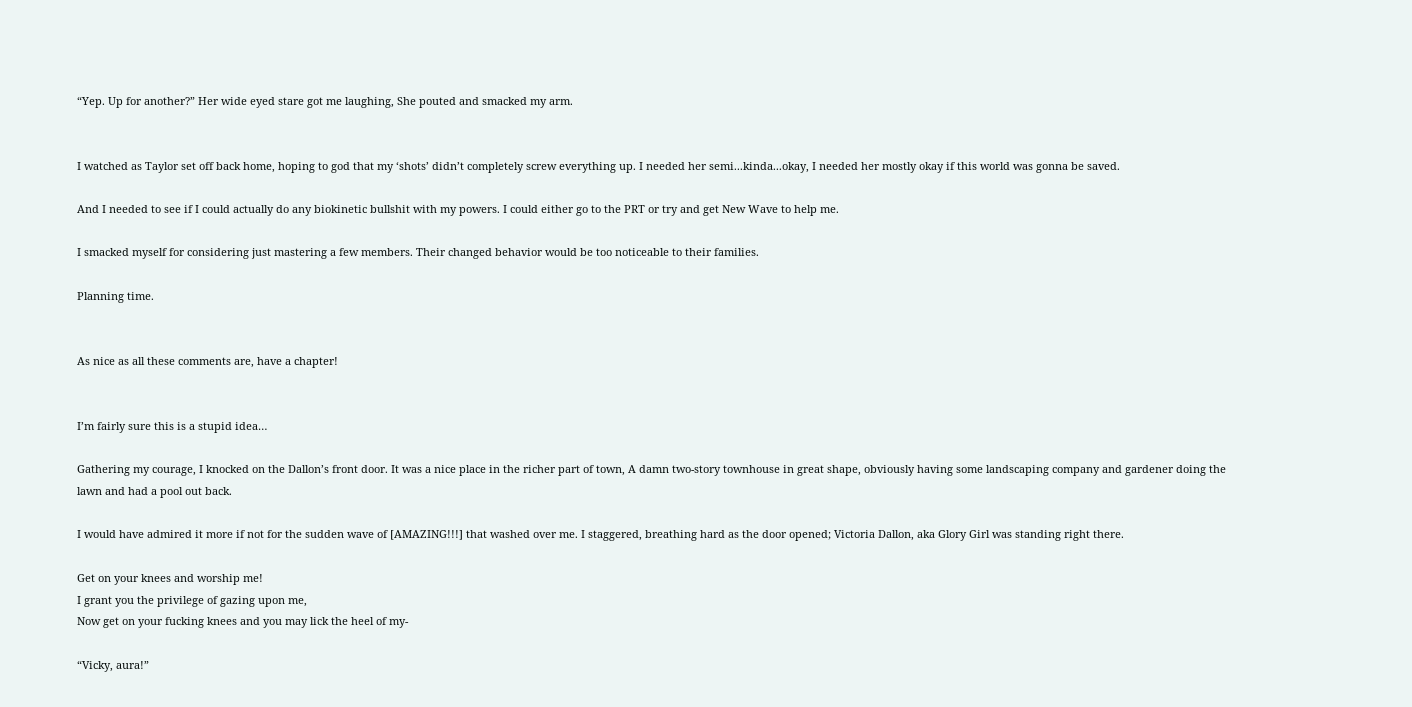“Yep. Up for another?” Her wide eyed stare got me laughing, She pouted and smacked my arm.


I watched as Taylor set off back home, hoping to god that my ‘shots’ didn’t completely screw everything up. I needed her semi...kinda...okay, I needed her mostly okay if this world was gonna be saved.

And I needed to see if I could actually do any biokinetic bullshit with my powers. I could either go to the PRT or try and get New Wave to help me.

I smacked myself for considering just mastering a few members. Their changed behavior would be too noticeable to their families.

Planning time.


As nice as all these comments are, have a chapter!


I’m fairly sure this is a stupid idea…

Gathering my courage, I knocked on the Dallon’s front door. It was a nice place in the richer part of town, A damn two-story townhouse in great shape, obviously having some landscaping company and gardener doing the lawn and had a pool out back.

I would have admired it more if not for the sudden wave of [AMAZING!!!] that washed over me. I staggered, breathing hard as the door opened; Victoria Dallon, aka Glory Girl was standing right there.

Get on your knees and worship me!
I grant you the privilege of gazing upon me,
Now get on your fucking knees and you may lick the heel of my-

“Vicky, aura!”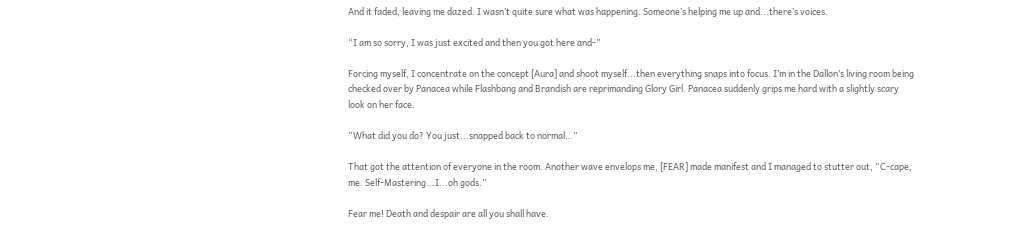And it faded, leaving me dazed. I wasn’t quite sure what was happening. Someone’s helping me up and...there’s voices.

“I am so sorry, I was just excited and then you got here and-”

Forcing myself, I concentrate on the concept [Aura] and shoot myself...then everything snaps into focus. I’m in the Dallon’s living room being checked over by Panacea while Flashbang and Brandish are reprimanding Glory Girl. Panacea suddenly grips me hard with a slightly scary look on her face.

“What did you do? You just...snapped back to normal…”

That got the attention of everyone in the room. Another wave envelops me, [FEAR] made manifest and I managed to stutter out, “C-cape, me. Self-Mastering...I...oh gods.”

Fear me! Death and despair are all you shall have.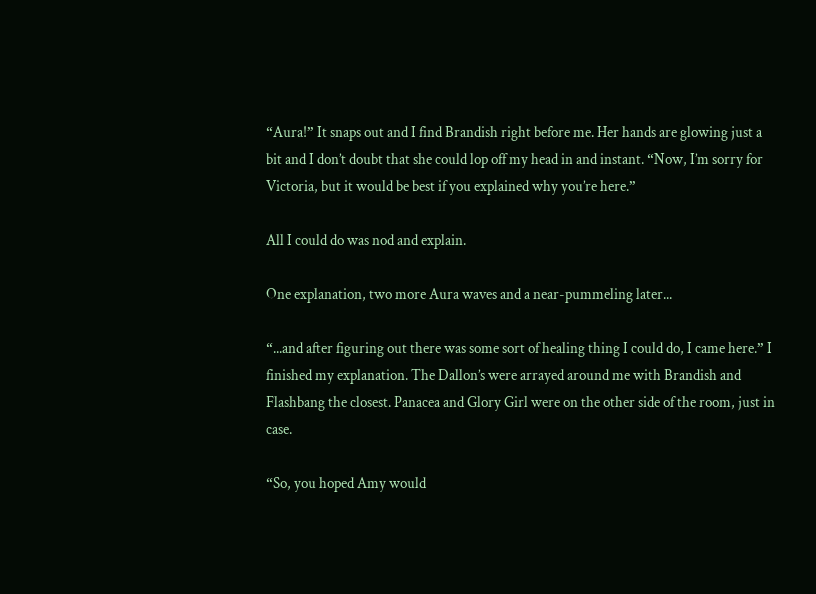“Aura!” It snaps out and I find Brandish right before me. Her hands are glowing just a bit and I don’t doubt that she could lop off my head in and instant. “Now, I’m sorry for Victoria, but it would be best if you explained why you’re here.”

All I could do was nod and explain.

One explanation, two more Aura waves and a near-pummeling later...

“...and after figuring out there was some sort of healing thing I could do, I came here.” I finished my explanation. The Dallon’s were arrayed around me with Brandish and Flashbang the closest. Panacea and Glory Girl were on the other side of the room, just in case.

“So, you hoped Amy would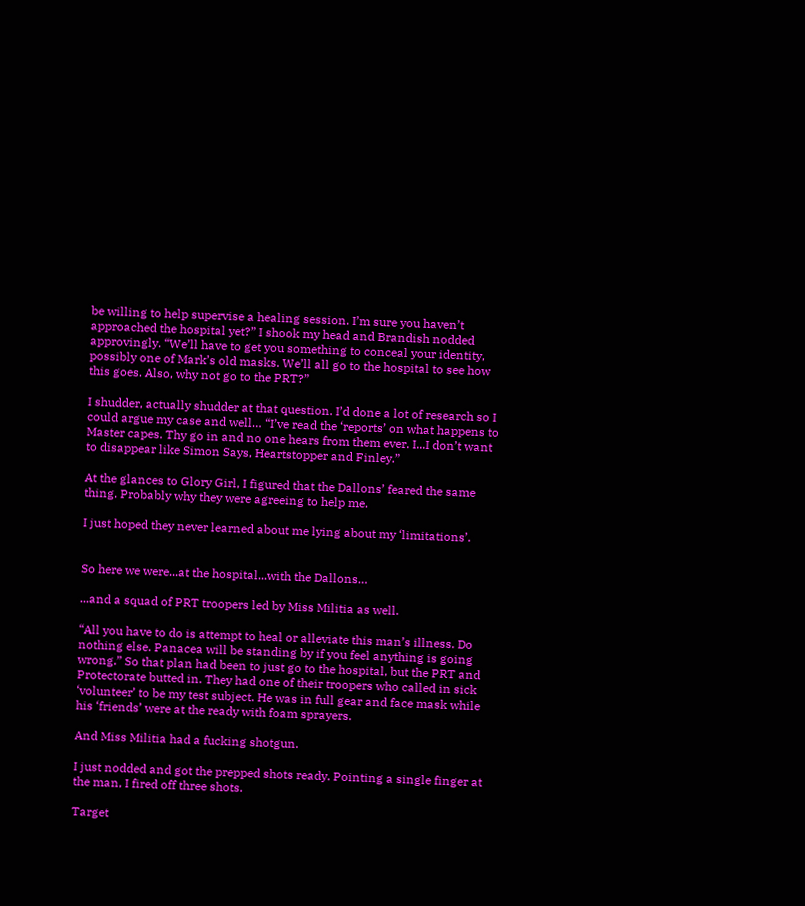be willing to help supervise a healing session. I’m sure you haven’t approached the hospital yet?” I shook my head and Brandish nodded approvingly. “We’ll have to get you something to conceal your identity, possibly one of Mark’s old masks. We’ll all go to the hospital to see how this goes. Also, why not go to the PRT?”

I shudder, actually shudder at that question. I’d done a lot of research so I could argue my case and well… “I’ve read the ‘reports’ on what happens to Master capes. Thy go in and no one hears from them ever. I...I don’t want to disappear like Simon Says, Heartstopper and Finley.”

At the glances to Glory Girl, I figured that the Dallons’ feared the same thing. Probably why they were agreeing to help me.

I just hoped they never learned about me lying about my ‘limitations’.


So here we were...at the hospital...with the Dallons…

...and a squad of PRT troopers led by Miss Militia as well.

“All you have to do is attempt to heal or alleviate this man’s illness. Do nothing else. Panacea will be standing by if you feel anything is going wrong.” So that plan had been to just go to the hospital, but the PRT and Protectorate butted in. They had one of their troopers who called in sick ‘volunteer’ to be my test subject. He was in full gear and face mask while his ‘friends’ were at the ready with foam sprayers.

And Miss Militia had a fucking shotgun.

I just nodded and got the prepped shots ready. Pointing a single finger at the man, I fired off three shots.

Target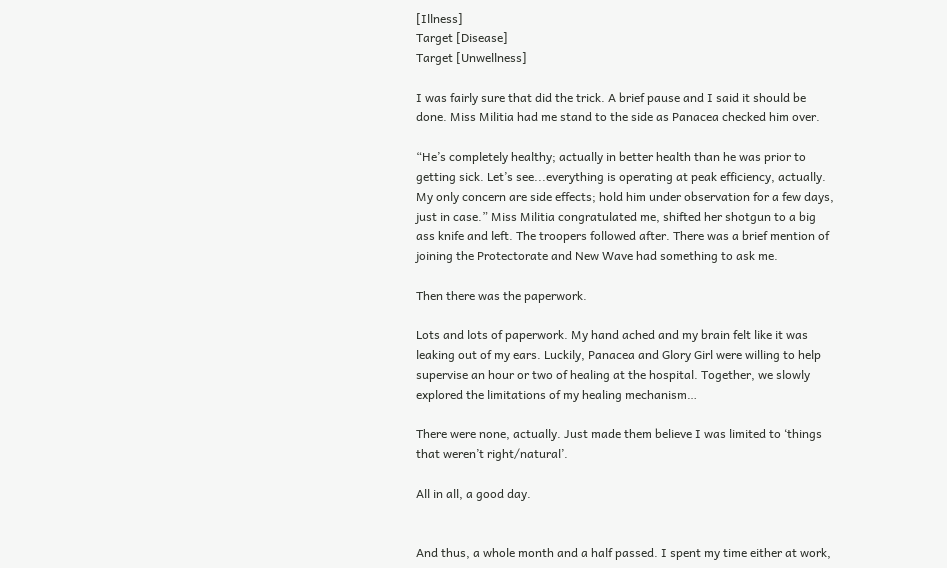[Illness]
Target [Disease]
Target [Unwellness]

I was fairly sure that did the trick. A brief pause and I said it should be done. Miss Militia had me stand to the side as Panacea checked him over.

“He’s completely healthy; actually in better health than he was prior to getting sick. Let’s see...everything is operating at peak efficiency, actually. My only concern are side effects; hold him under observation for a few days, just in case.” Miss Militia congratulated me, shifted her shotgun to a big ass knife and left. The troopers followed after. There was a brief mention of joining the Protectorate and New Wave had something to ask me.

Then there was the paperwork.

Lots and lots of paperwork. My hand ached and my brain felt like it was leaking out of my ears. Luckily, Panacea and Glory Girl were willing to help supervise an hour or two of healing at the hospital. Together, we slowly explored the limitations of my healing mechanism…

There were none, actually. Just made them believe I was limited to ‘things that weren’t right/natural’.

All in all, a good day.


And thus, a whole month and a half passed. I spent my time either at work,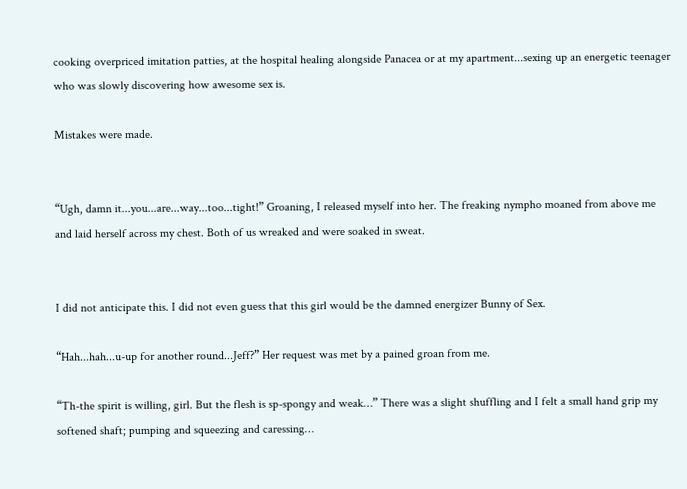cooking overpriced imitation patties, at the hospital healing alongside Panacea or at my apartment...sexing up an energetic teenager who was slowly discovering how awesome sex is.

Mistakes were made.


“Ugh, damn it...you...are...way...too...tight!” Groaning, I released myself into her. The freaking nympho moaned from above me and laid herself across my chest. Both of us wreaked and were soaked in sweat.


I did not anticipate this. I did not even guess that this girl would be the damned energizer Bunny of Sex.

“Hah...hah...u-up for another round...Jeff?” Her request was met by a pained groan from me.

“Th-the spirit is willing, girl. But the flesh is sp-spongy and weak…” There was a slight shuffling and I felt a small hand grip my softened shaft; pumping and squeezing and caressing…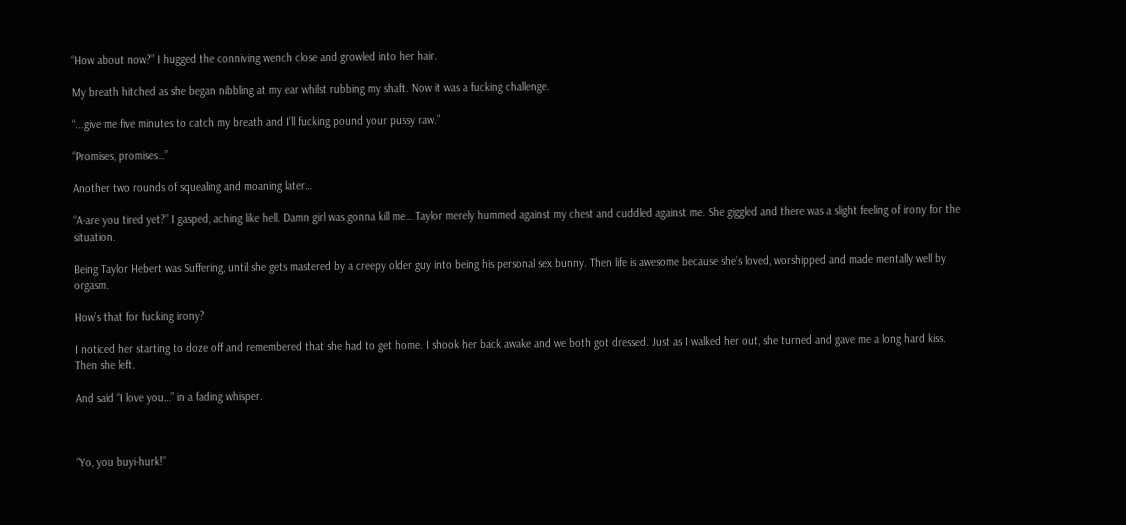“How about now?” I hugged the conniving wench close and growled into her hair.

My breath hitched as she began nibbling at my ear whilst rubbing my shaft. Now it was a fucking challenge.

“...give me five minutes to catch my breath and I’ll fucking pound your pussy raw.”

“Promises, promises…”

Another two rounds of squealing and moaning later…

“A-are you tired yet?” I gasped, aching like hell. Damn girl was gonna kill me… Taylor merely hummed against my chest and cuddled against me. She giggled and there was a slight feeling of irony for the situation.

Being Taylor Hebert was Suffering, until she gets mastered by a creepy older guy into being his personal sex bunny. Then life is awesome because she’s loved, worshipped and made mentally well by orgasm.

How’s that for fucking irony?

I noticed her starting to doze off and remembered that she had to get home. I shook her back awake and we both got dressed. Just as I walked her out, she turned and gave me a long hard kiss. Then she left.

And said “I love you…” in a fading whisper.



“Yo, you buyi-hurk!”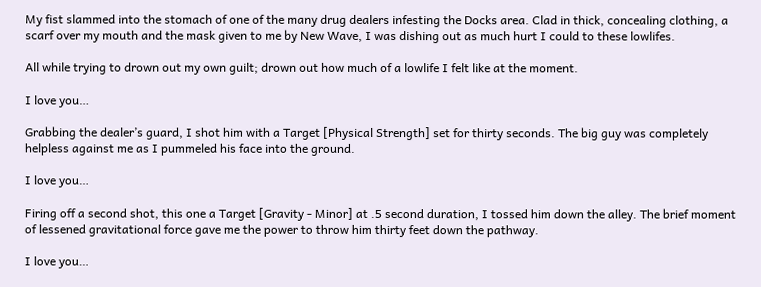My fist slammed into the stomach of one of the many drug dealers infesting the Docks area. Clad in thick, concealing clothing, a scarf over my mouth and the mask given to me by New Wave, I was dishing out as much hurt I could to these lowlifes.

All while trying to drown out my own guilt; drown out how much of a lowlife I felt like at the moment.

I love you…

Grabbing the dealer’s guard, I shot him with a Target [Physical Strength] set for thirty seconds. The big guy was completely helpless against me as I pummeled his face into the ground.

I love you…

Firing off a second shot, this one a Target [Gravity - Minor] at .5 second duration, I tossed him down the alley. The brief moment of lessened gravitational force gave me the power to throw him thirty feet down the pathway.

I love you…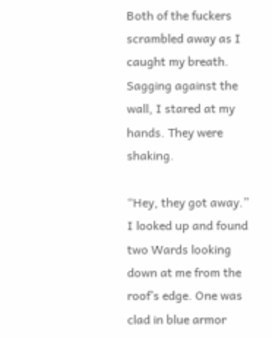Both of the fuckers scrambled away as I caught my breath. Sagging against the wall, I stared at my hands. They were shaking.

“Hey, they got away.” I looked up and found two Wards looking down at me from the roof’s edge. One was clad in blue armor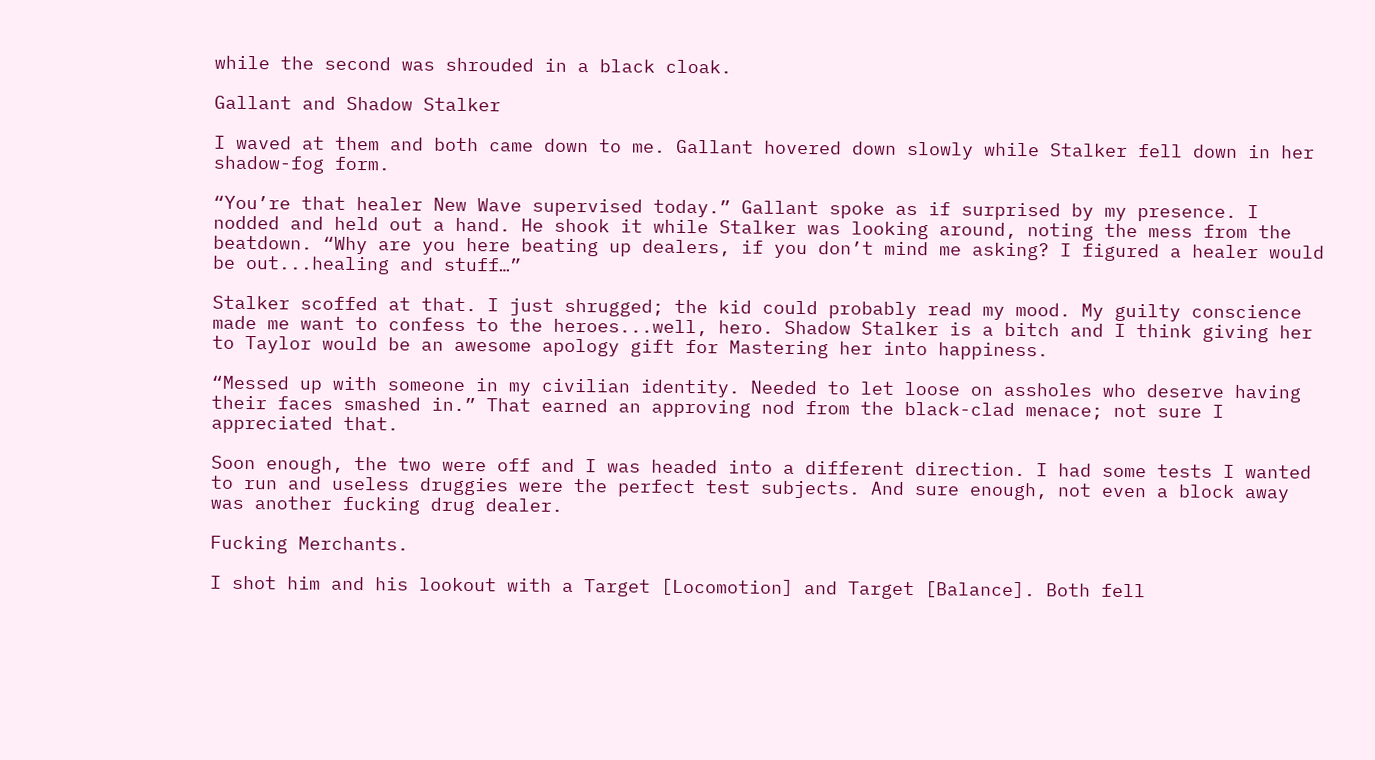while the second was shrouded in a black cloak.

Gallant and Shadow Stalker

I waved at them and both came down to me. Gallant hovered down slowly while Stalker fell down in her shadow-fog form.

“You’re that healer New Wave supervised today.” Gallant spoke as if surprised by my presence. I nodded and held out a hand. He shook it while Stalker was looking around, noting the mess from the beatdown. “Why are you here beating up dealers, if you don’t mind me asking? I figured a healer would be out...healing and stuff…”

Stalker scoffed at that. I just shrugged; the kid could probably read my mood. My guilty conscience made me want to confess to the heroes...well, hero. Shadow Stalker is a bitch and I think giving her to Taylor would be an awesome apology gift for Mastering her into happiness.

“Messed up with someone in my civilian identity. Needed to let loose on assholes who deserve having their faces smashed in.” That earned an approving nod from the black-clad menace; not sure I appreciated that.

Soon enough, the two were off and I was headed into a different direction. I had some tests I wanted to run and useless druggies were the perfect test subjects. And sure enough, not even a block away was another fucking drug dealer.

Fucking Merchants.

I shot him and his lookout with a Target [Locomotion] and Target [Balance]. Both fell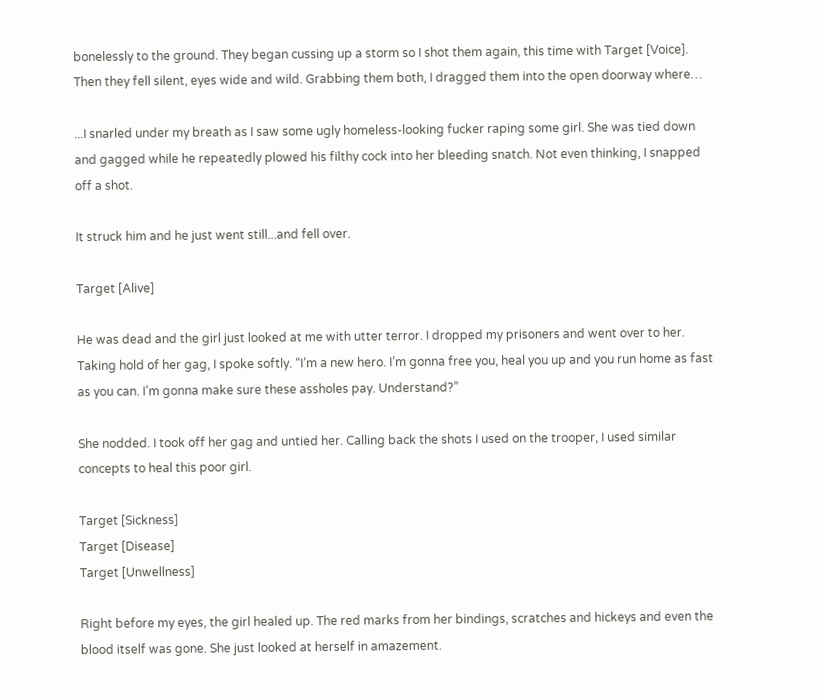bonelessly to the ground. They began cussing up a storm so I shot them again, this time with Target [Voice]. Then they fell silent, eyes wide and wild. Grabbing them both, I dragged them into the open doorway where…

...I snarled under my breath as I saw some ugly homeless-looking fucker raping some girl. She was tied down and gagged while he repeatedly plowed his filthy cock into her bleeding snatch. Not even thinking, I snapped off a shot.

It struck him and he just went still...and fell over.

Target [Alive]

He was dead and the girl just looked at me with utter terror. I dropped my prisoners and went over to her. Taking hold of her gag, I spoke softly. “I’m a new hero. I’m gonna free you, heal you up and you run home as fast as you can. I’m gonna make sure these assholes pay. Understand?”

She nodded. I took off her gag and untied her. Calling back the shots I used on the trooper, I used similar concepts to heal this poor girl.

Target [Sickness]
Target [Disease]
Target [Unwellness]

Right before my eyes, the girl healed up. The red marks from her bindings, scratches and hickeys and even the blood itself was gone. She just looked at herself in amazement.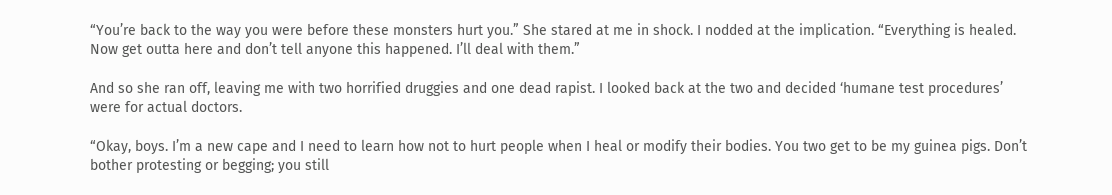“You’re back to the way you were before these monsters hurt you.” She stared at me in shock. I nodded at the implication. “Everything is healed. Now get outta here and don’t tell anyone this happened. I’ll deal with them.”

And so she ran off, leaving me with two horrified druggies and one dead rapist. I looked back at the two and decided ‘humane test procedures’ were for actual doctors.

“Okay, boys. I’m a new cape and I need to learn how not to hurt people when I heal or modify their bodies. You two get to be my guinea pigs. Don’t bother protesting or begging; you still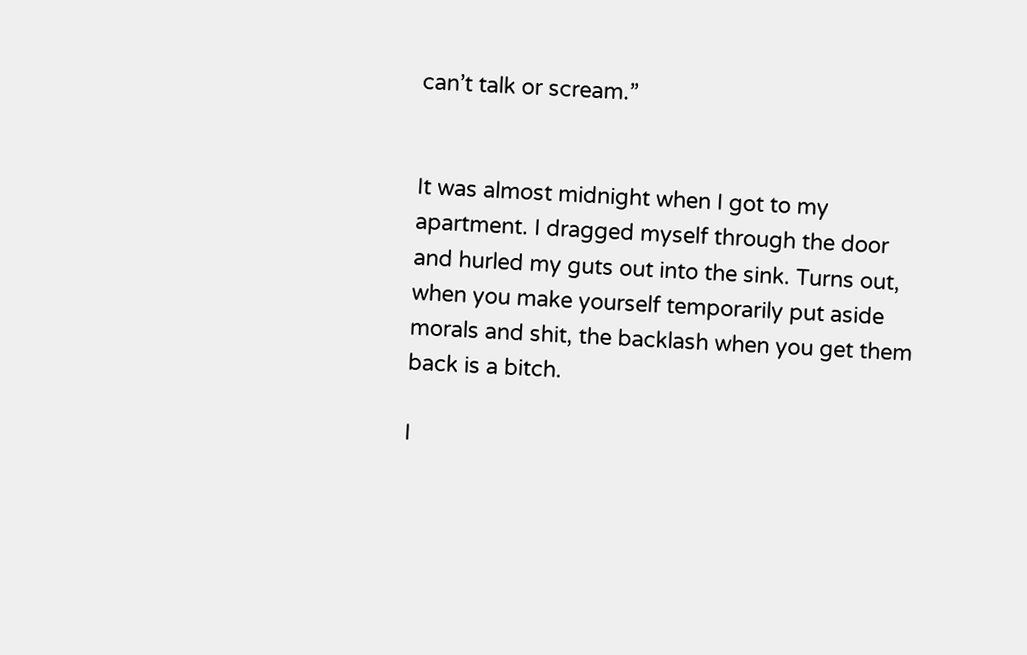can’t talk or scream.”


It was almost midnight when I got to my apartment. I dragged myself through the door and hurled my guts out into the sink. Turns out, when you make yourself temporarily put aside morals and shit, the backlash when you get them back is a bitch.

I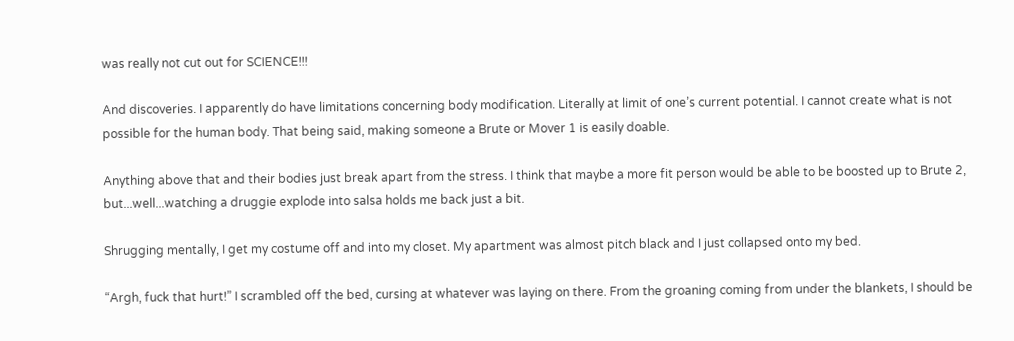was really not cut out for SCIENCE!!!

And discoveries. I apparently do have limitations concerning body modification. Literally at limit of one’s current potential. I cannot create what is not possible for the human body. That being said, making someone a Brute or Mover 1 is easily doable.

Anything above that and their bodies just break apart from the stress. I think that maybe a more fit person would be able to be boosted up to Brute 2, but...well...watching a druggie explode into salsa holds me back just a bit.

Shrugging mentally, I get my costume off and into my closet. My apartment was almost pitch black and I just collapsed onto my bed.

“Argh, fuck that hurt!” I scrambled off the bed, cursing at whatever was laying on there. From the groaning coming from under the blankets, I should be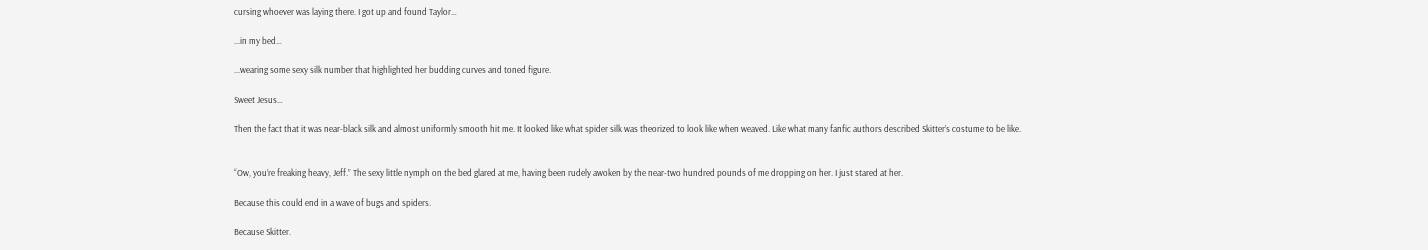cursing whoever was laying there. I got up and found Taylor…

...in my bed…

...wearing some sexy silk number that highlighted her budding curves and toned figure.

Sweet Jesus…

Then the fact that it was near-black silk and almost uniformly smooth hit me. It looked like what spider silk was theorized to look like when weaved. Like what many fanfic authors described Skitter’s costume to be like.


“Ow, you’re freaking heavy, Jeff.” The sexy little nymph on the bed glared at me, having been rudely awoken by the near-two hundred pounds of me dropping on her. I just stared at her.

Because this could end in a wave of bugs and spiders.

Because Skitter.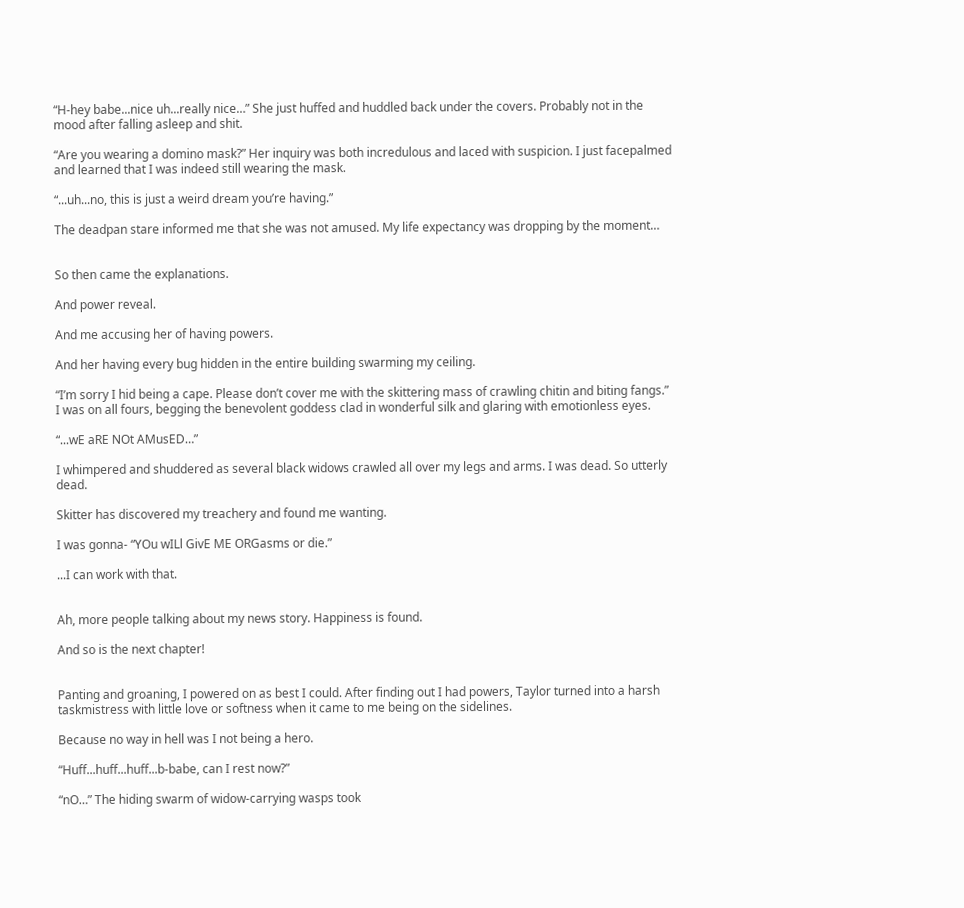“H-hey babe...nice uh...really nice…” She just huffed and huddled back under the covers. Probably not in the mood after falling asleep and shit.

“Are you wearing a domino mask?” Her inquiry was both incredulous and laced with suspicion. I just facepalmed and learned that I was indeed still wearing the mask.

“...uh...no, this is just a weird dream you’re having.”

The deadpan stare informed me that she was not amused. My life expectancy was dropping by the moment…


So then came the explanations.

And power reveal.

And me accusing her of having powers.

And her having every bug hidden in the entire building swarming my ceiling.

“I’m sorry I hid being a cape. Please don’t cover me with the skittering mass of crawling chitin and biting fangs.” I was on all fours, begging the benevolent goddess clad in wonderful silk and glaring with emotionless eyes.

“...wE aRE NOt AMusED…”

I whimpered and shuddered as several black widows crawled all over my legs and arms. I was dead. So utterly dead.

Skitter has discovered my treachery and found me wanting.

I was gonna- “YOu wILl GivE ME ORGasms or die.”

...I can work with that.


Ah, more people talking about my news story. Happiness is found.

And so is the next chapter!


Panting and groaning, I powered on as best I could. After finding out I had powers, Taylor turned into a harsh taskmistress with little love or softness when it came to me being on the sidelines.

Because no way in hell was I not being a hero.

“Huff...huff...huff...b-babe, can I rest now?”

“nO…” The hiding swarm of widow-carrying wasps took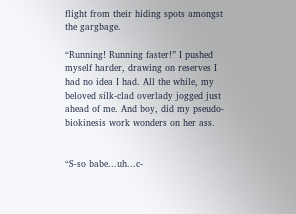flight from their hiding spots amongst the gargbage.

“Running! Running faster!” I pushed myself harder, drawing on reserves I had no idea I had. All the while, my beloved silk-clad overlady jogged just ahead of me. And boy, did my pseudo-biokinesis work wonders on her ass.


“S-so babe...uh...c-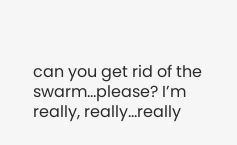can you get rid of the swarm...please? I’m really, really...really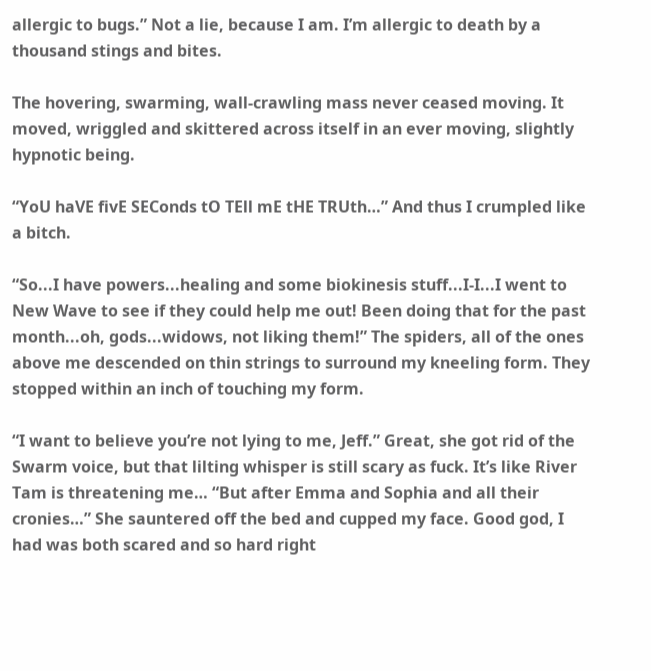allergic to bugs.” Not a lie, because I am. I’m allergic to death by a thousand stings and bites.

The hovering, swarming, wall-crawling mass never ceased moving. It moved, wriggled and skittered across itself in an ever moving, slightly hypnotic being.

“YoU haVE fivE SEConds tO TEll mE tHE TRUth…” And thus I crumpled like a bitch.

“So...I have powers...healing and some biokinesis stuff...I-I...I went to New Wave to see if they could help me out! Been doing that for the past month...oh, gods...widows, not liking them!” The spiders, all of the ones above me descended on thin strings to surround my kneeling form. They stopped within an inch of touching my form.

“I want to believe you’re not lying to me, Jeff.” Great, she got rid of the Swarm voice, but that lilting whisper is still scary as fuck. It’s like River Tam is threatening me… “But after Emma and Sophia and all their cronies…” She sauntered off the bed and cupped my face. Good god, I had was both scared and so hard right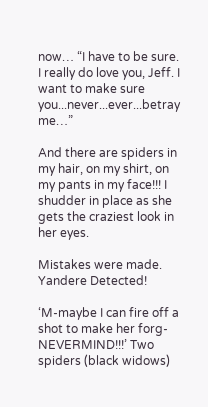now… “I have to be sure. I really do love you, Jeff. I want to make sure you...never...ever...betray me…”

And there are spiders in my hair, on my shirt, on my pants in my face!!! I shudder in place as she gets the craziest look in her eyes.

Mistakes were made. Yandere Detected!

‘M-maybe I can fire off a shot to make her forg-NEVERMIND!!!’ Two spiders (black widows)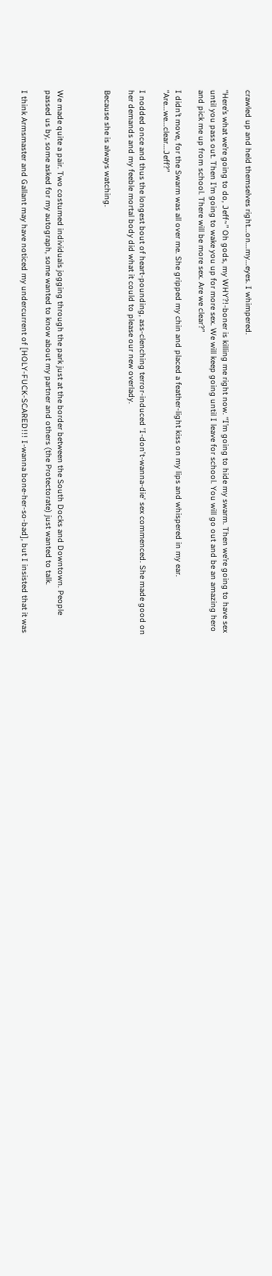crawled up and held themselves right...on...my...eyes. I whimpered.

“Here’s what we’re going to do, Jeff~” Oh gods, my WHY?!-boner is killing me right now. “I’m going to hide my swarm. Then we’re going to have sex until you pass out. Then I’m going to wake you up for more sex. We will keep going until I leave for school. You will go out and be an amazing hero and pick me up from school. There will be more sex. Are we clear?”

I didn’t move, for the Swarm was all over me. She gripped my chin and placed a feather-light kiss on my lips and whispered in my ear. “Are...we...clear...Jeff?”

I nodded once and thus the longest bout of heart-pounding, ass-clenching terror-induced 'I-don't-wanna-die' sex commenced. She made good on her demands and my feeble mortal body did what it could to please our new overlady.

Because she is always watching.



We made quite a pair. Two costumed individuals jogging through the park just at the border between the South Docks and Downtown. People passed us by, some asked for my autograph, some wanted to know about my partner and others (the Protectorate) just wanted to talk.

I think Armsmaster and Gallant may have noticed my undercurrent of [HOLY-FUCK-SCARED!!! I-wanna bone-her-so-bad], but I insisted that it was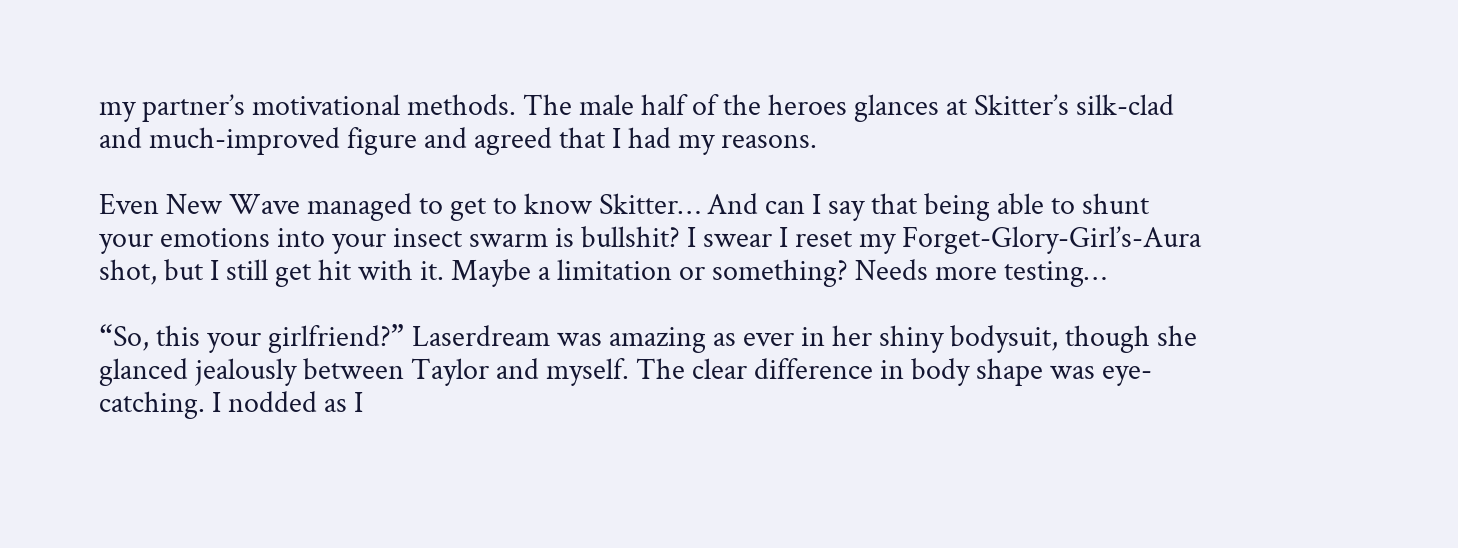my partner’s motivational methods. The male half of the heroes glances at Skitter’s silk-clad and much-improved figure and agreed that I had my reasons.

Even New Wave managed to get to know Skitter… And can I say that being able to shunt your emotions into your insect swarm is bullshit? I swear I reset my Forget-Glory-Girl’s-Aura shot, but I still get hit with it. Maybe a limitation or something? Needs more testing…

“So, this your girlfriend?” Laserdream was amazing as ever in her shiny bodysuit, though she glanced jealously between Taylor and myself. The clear difference in body shape was eye-catching. I nodded as I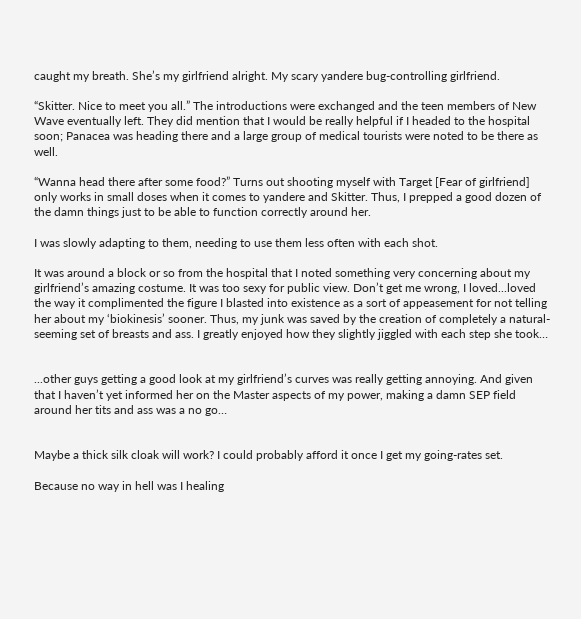caught my breath. She’s my girlfriend alright. My scary yandere bug-controlling girlfriend.

“Skitter. Nice to meet you all.” The introductions were exchanged and the teen members of New Wave eventually left. They did mention that I would be really helpful if I headed to the hospital soon; Panacea was heading there and a large group of medical tourists were noted to be there as well.

“Wanna head there after some food?” Turns out shooting myself with Target [Fear of girlfriend] only works in small doses when it comes to yandere and Skitter. Thus, I prepped a good dozen of the damn things just to be able to function correctly around her.

I was slowly adapting to them, needing to use them less often with each shot.

It was around a block or so from the hospital that I noted something very concerning about my girlfriend’s amazing costume. It was too sexy for public view. Don’t get me wrong, I loved...loved the way it complimented the figure I blasted into existence as a sort of appeasement for not telling her about my ‘biokinesis’ sooner. Thus, my junk was saved by the creation of completely a natural-seeming set of breasts and ass. I greatly enjoyed how they slightly jiggled with each step she took…


...other guys getting a good look at my girlfriend’s curves was really getting annoying. And given that I haven’t yet informed her on the Master aspects of my power, making a damn SEP field around her tits and ass was a no go…


Maybe a thick silk cloak will work? I could probably afford it once I get my going-rates set.

Because no way in hell was I healing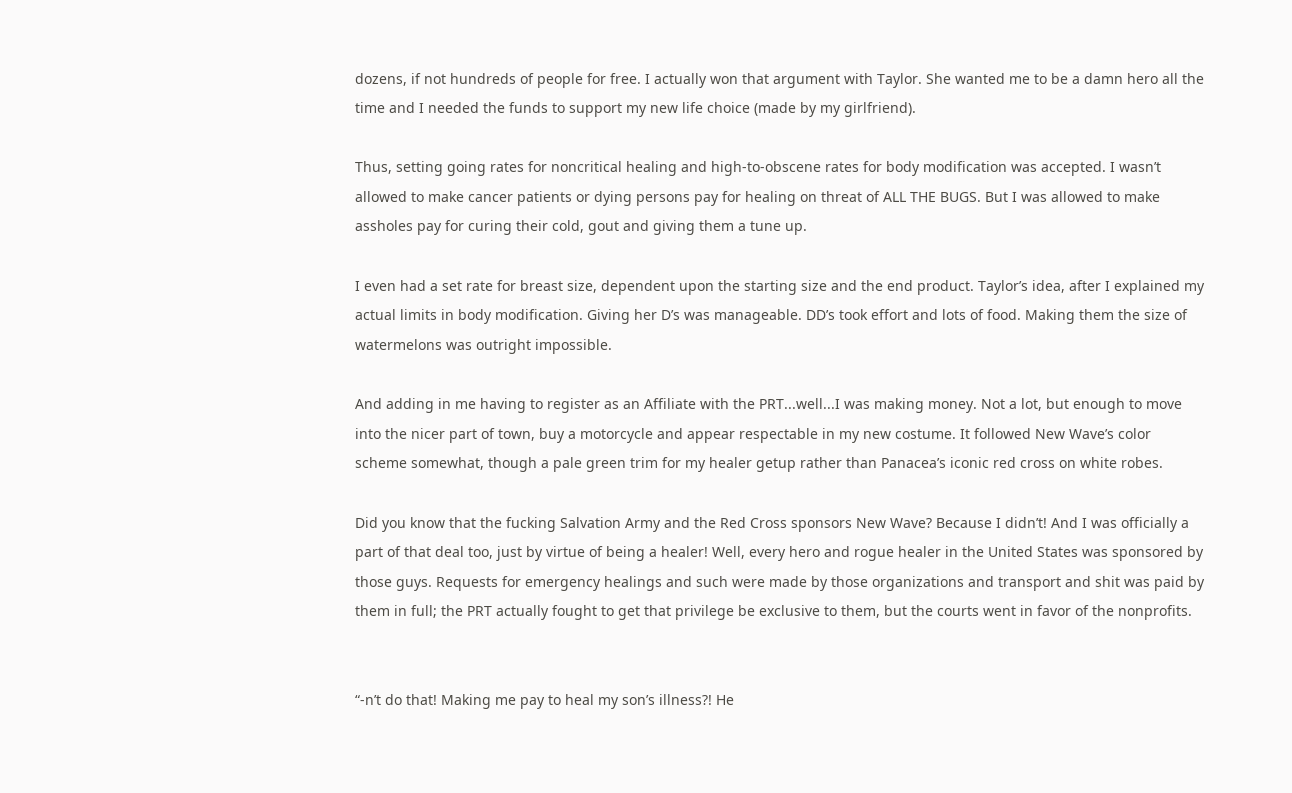dozens, if not hundreds of people for free. I actually won that argument with Taylor. She wanted me to be a damn hero all the time and I needed the funds to support my new life choice (made by my girlfriend).

Thus, setting going rates for noncritical healing and high-to-obscene rates for body modification was accepted. I wasn’t allowed to make cancer patients or dying persons pay for healing on threat of ALL THE BUGS. But I was allowed to make assholes pay for curing their cold, gout and giving them a tune up.

I even had a set rate for breast size, dependent upon the starting size and the end product. Taylor’s idea, after I explained my actual limits in body modification. Giving her D’s was manageable. DD’s took effort and lots of food. Making them the size of watermelons was outright impossible.

And adding in me having to register as an Affiliate with the PRT...well...I was making money. Not a lot, but enough to move into the nicer part of town, buy a motorcycle and appear respectable in my new costume. It followed New Wave’s color scheme somewhat, though a pale green trim for my healer getup rather than Panacea’s iconic red cross on white robes.

Did you know that the fucking Salvation Army and the Red Cross sponsors New Wave? Because I didn’t! And I was officially a part of that deal too, just by virtue of being a healer! Well, every hero and rogue healer in the United States was sponsored by those guys. Requests for emergency healings and such were made by those organizations and transport and shit was paid by them in full; the PRT actually fought to get that privilege be exclusive to them, but the courts went in favor of the nonprofits.


“-n’t do that! Making me pay to heal my son’s illness?! He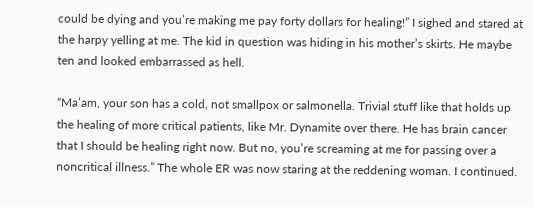could be dying and you’re making me pay forty dollars for healing!” I sighed and stared at the harpy yelling at me. The kid in question was hiding in his mother’s skirts. He maybe ten and looked embarrassed as hell.

“Ma’am, your son has a cold, not smallpox or salmonella. Trivial stuff like that holds up the healing of more critical patients, like Mr. Dynamite over there. He has brain cancer that I should be healing right now. But no, you’re screaming at me for passing over a noncritical illness.” The whole ER was now staring at the reddening woman. I continued.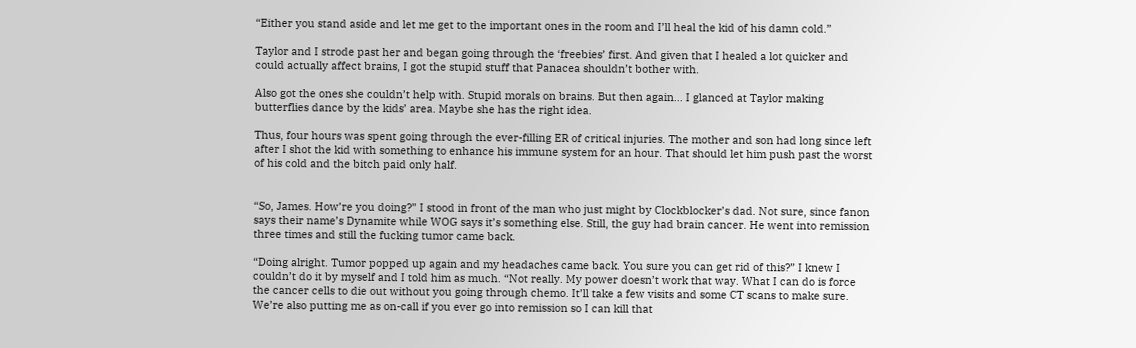“Either you stand aside and let me get to the important ones in the room and I’ll heal the kid of his damn cold.”

Taylor and I strode past her and began going through the ‘freebies’ first. And given that I healed a lot quicker and could actually affect brains, I got the stupid stuff that Panacea shouldn’t bother with.

Also got the ones she couldn’t help with. Stupid morals on brains. But then again... I glanced at Taylor making butterflies dance by the kids’ area. Maybe she has the right idea.

Thus, four hours was spent going through the ever-filling ER of critical injuries. The mother and son had long since left after I shot the kid with something to enhance his immune system for an hour. That should let him push past the worst of his cold and the bitch paid only half.


“So, James. How’re you doing?” I stood in front of the man who just might by Clockblocker’s dad. Not sure, since fanon says their name’s Dynamite while WOG says it’s something else. Still, the guy had brain cancer. He went into remission three times and still the fucking tumor came back.

“Doing alright. Tumor popped up again and my headaches came back. You sure you can get rid of this?” I knew I couldn’t do it by myself and I told him as much. “Not really. My power doesn’t work that way. What I can do is force the cancer cells to die out without you going through chemo. It’ll take a few visits and some CT scans to make sure. We’re also putting me as on-call if you ever go into remission so I can kill that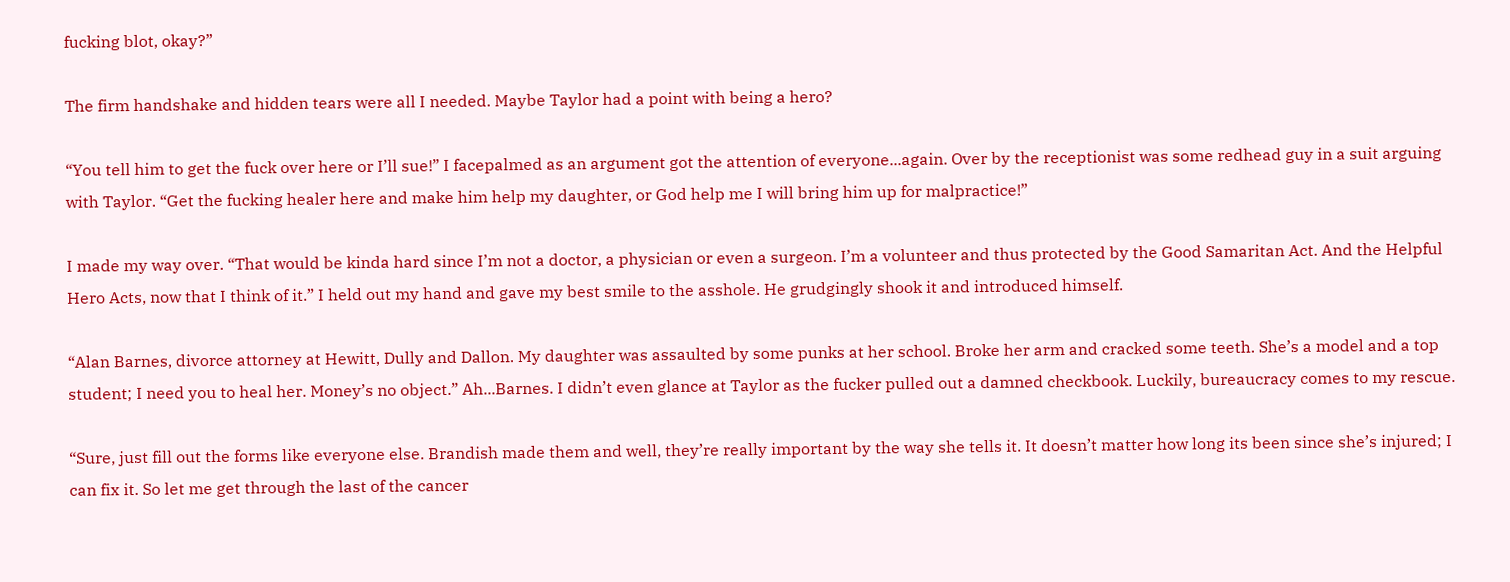fucking blot, okay?”

The firm handshake and hidden tears were all I needed. Maybe Taylor had a point with being a hero?

“You tell him to get the fuck over here or I’ll sue!” I facepalmed as an argument got the attention of everyone...again. Over by the receptionist was some redhead guy in a suit arguing with Taylor. “Get the fucking healer here and make him help my daughter, or God help me I will bring him up for malpractice!”

I made my way over. “That would be kinda hard since I’m not a doctor, a physician or even a surgeon. I’m a volunteer and thus protected by the Good Samaritan Act. And the Helpful Hero Acts, now that I think of it.” I held out my hand and gave my best smile to the asshole. He grudgingly shook it and introduced himself.

“Alan Barnes, divorce attorney at Hewitt, Dully and Dallon. My daughter was assaulted by some punks at her school. Broke her arm and cracked some teeth. She’s a model and a top student; I need you to heal her. Money’s no object.” Ah...Barnes. I didn’t even glance at Taylor as the fucker pulled out a damned checkbook. Luckily, bureaucracy comes to my rescue.

“Sure, just fill out the forms like everyone else. Brandish made them and well, they’re really important by the way she tells it. It doesn’t matter how long its been since she’s injured; I can fix it. So let me get through the last of the cancer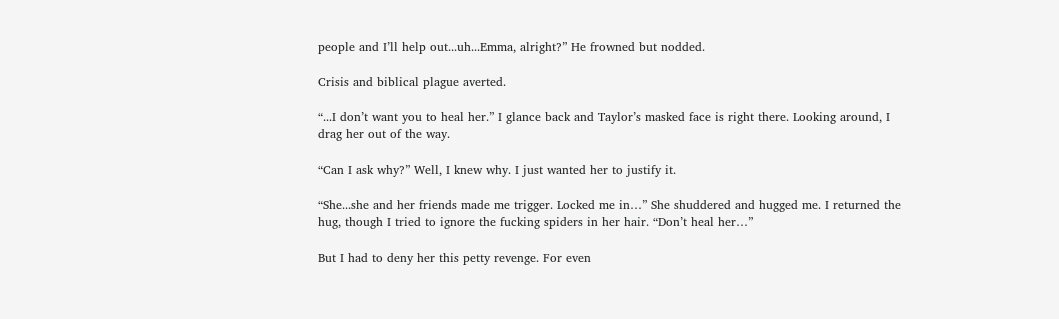people and I’ll help out...uh...Emma, alright?” He frowned but nodded.

Crisis and biblical plague averted.

“...I don’t want you to heal her.” I glance back and Taylor’s masked face is right there. Looking around, I drag her out of the way.

“Can I ask why?” Well, I knew why. I just wanted her to justify it.

“She...she and her friends made me trigger. Locked me in…” She shuddered and hugged me. I returned the hug, though I tried to ignore the fucking spiders in her hair. “Don’t heal her…”

But I had to deny her this petty revenge. For even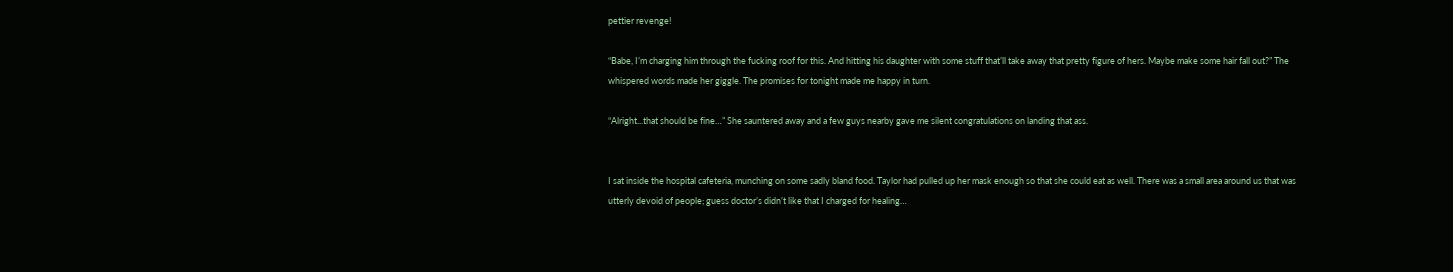pettier revenge!

“Babe, I’m charging him through the fucking roof for this. And hitting his daughter with some stuff that’ll take away that pretty figure of hers. Maybe make some hair fall out?” The whispered words made her giggle. The promises for tonight made me happy in turn.

“Alright...that should be fine…” She sauntered away and a few guys nearby gave me silent congratulations on landing that ass.


I sat inside the hospital cafeteria, munching on some sadly bland food. Taylor had pulled up her mask enough so that she could eat as well. There was a small area around us that was utterly devoid of people; guess doctor’s didn’t like that I charged for healing…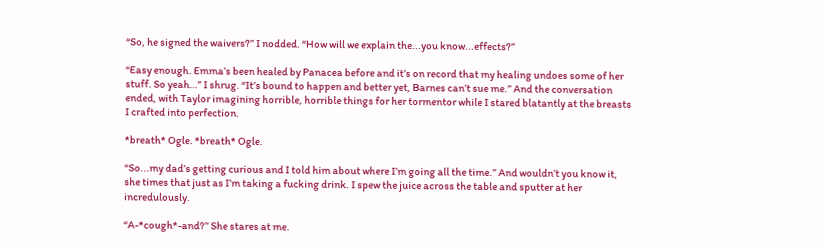“So, he signed the waivers?” I nodded. “How will we explain the...you know...effects?”

“Easy enough. Emma’s been healed by Panacea before and it’s on record that my healing undoes some of her stuff. So yeah…” I shrug. “It’s bound to happen and better yet, Barnes can’t sue me.” And the conversation ended, with Taylor imagining horrible, horrible things for her tormentor while I stared blatantly at the breasts I crafted into perfection.

*breath* Ogle. *breath* Ogle.

“So...my dad’s getting curious and I told him about where I’m going all the time.” And wouldn’t you know it, she times that just as I’m taking a fucking drink. I spew the juice across the table and sputter at her incredulously.

“A-*cough*-and?” She stares at me.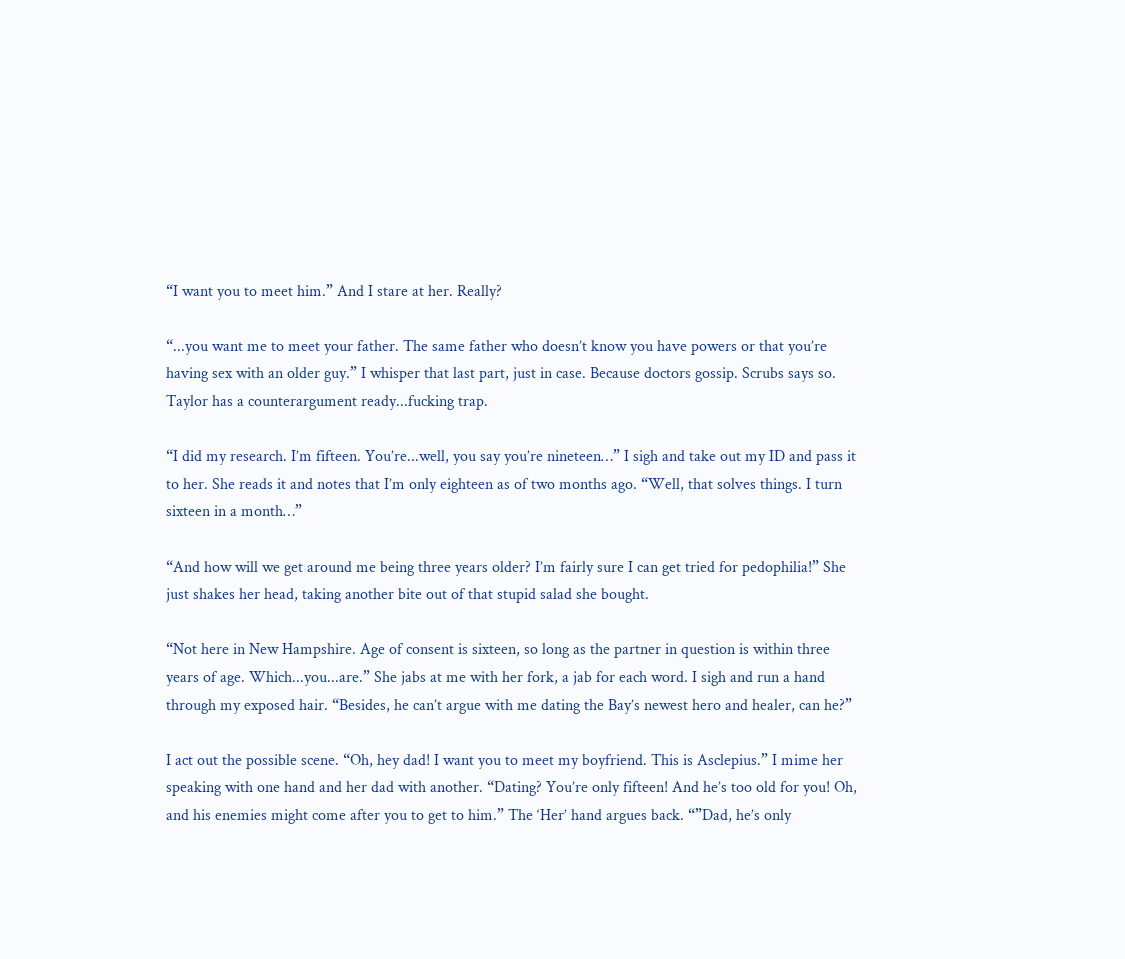“I want you to meet him.” And I stare at her. Really?

“...you want me to meet your father. The same father who doesn’t know you have powers or that you’re having sex with an older guy.” I whisper that last part, just in case. Because doctors gossip. Scrubs says so. Taylor has a counterargument ready...fucking trap.

“I did my research. I’m fifteen. You’re...well, you say you’re nineteen…” I sigh and take out my ID and pass it to her. She reads it and notes that I’m only eighteen as of two months ago. “Well, that solves things. I turn sixteen in a month…”

“And how will we get around me being three years older? I’m fairly sure I can get tried for pedophilia!” She just shakes her head, taking another bite out of that stupid salad she bought.

“Not here in New Hampshire. Age of consent is sixteen, so long as the partner in question is within three years of age. Which...you...are.” She jabs at me with her fork, a jab for each word. I sigh and run a hand through my exposed hair. “Besides, he can’t argue with me dating the Bay’s newest hero and healer, can he?”

I act out the possible scene. “Oh, hey dad! I want you to meet my boyfriend. This is Asclepius.” I mime her speaking with one hand and her dad with another. “Dating? You’re only fifteen! And he’s too old for you! Oh, and his enemies might come after you to get to him.” The ‘Her’ hand argues back. “”Dad, he’s only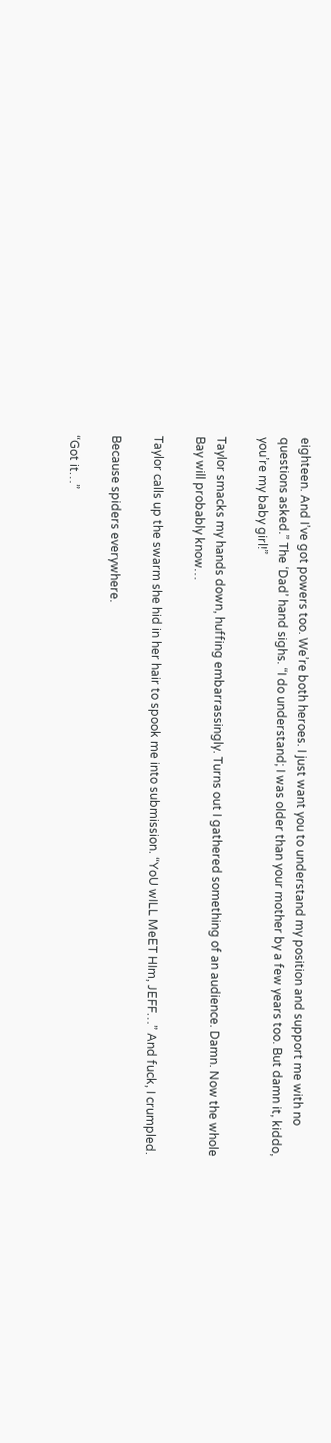eighteen. And I’ve got powers too. We’re both heroes. I just want you to understand my position and support me with no questions asked.” The ‘Dad’ hand sighs. “I do understand; I was older than your mother by a few years too. But damn it, kiddo, you’re my baby girl!”

Taylor smacks my hands down, huffing embarrassingly. Turns out I gathered something of an audience. Damn. Now the whole Bay will probably know…

Taylor calls up the swarm she hid in her hair to spook me into submission. “YoU wILL MeET HIm, JEFF…” And fuck, I crumpled.

Because spiders everywhere.

“Got it…”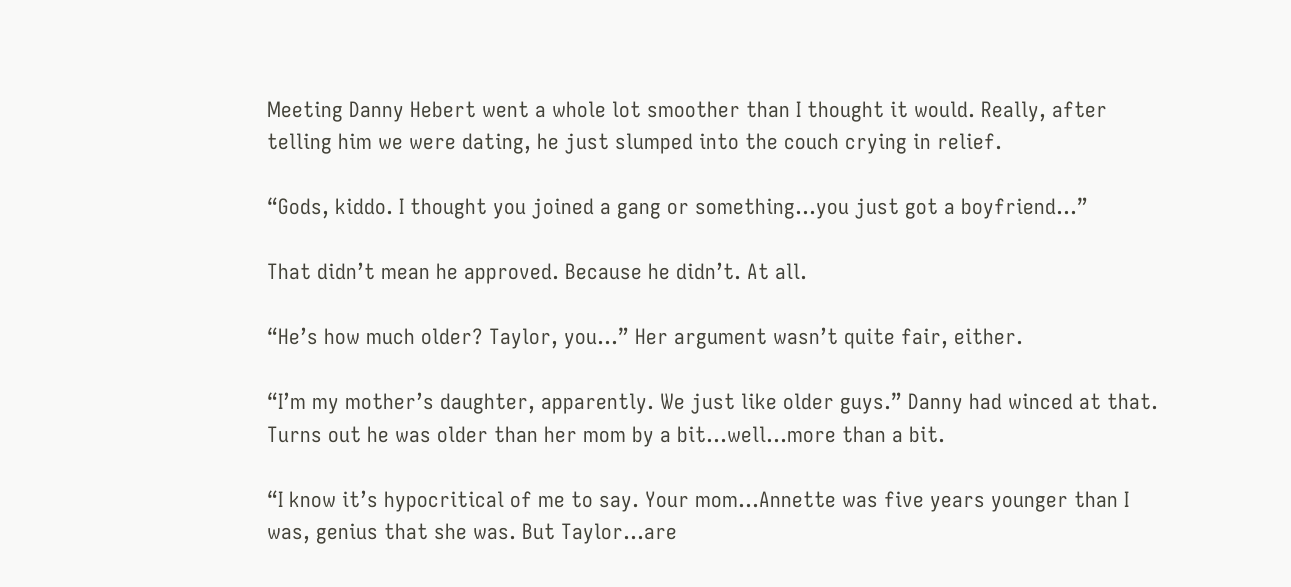Meeting Danny Hebert went a whole lot smoother than I thought it would. Really, after telling him we were dating, he just slumped into the couch crying in relief.

“Gods, kiddo. I thought you joined a gang or something...you just got a boyfriend…”

That didn’t mean he approved. Because he didn’t. At all.

“He’s how much older? Taylor, you…” Her argument wasn’t quite fair, either.

“I’m my mother’s daughter, apparently. We just like older guys.” Danny had winced at that. Turns out he was older than her mom by a bit...well...more than a bit.

“I know it’s hypocritical of me to say. Your mom...Annette was five years younger than I was, genius that she was. But Taylor...are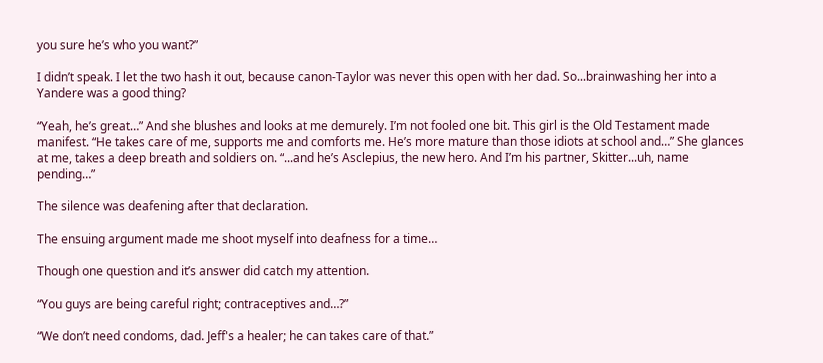you sure he’s who you want?”

I didn’t speak. I let the two hash it out, because canon-Taylor was never this open with her dad. So...brainwashing her into a Yandere was a good thing?

“Yeah, he’s great…” And she blushes and looks at me demurely. I’m not fooled one bit. This girl is the Old Testament made manifest. “He takes care of me, supports me and comforts me. He’s more mature than those idiots at school and…” She glances at me, takes a deep breath and soldiers on. “...and he’s Asclepius, the new hero. And I’m his partner, Skitter...uh, name pending…”

The silence was deafening after that declaration.

The ensuing argument made me shoot myself into deafness for a time…

Though one question and it’s answer did catch my attention.

“You guys are being careful right; contraceptives and…?”

“We don’t need condoms, dad. Jeff's a healer; he can takes care of that.”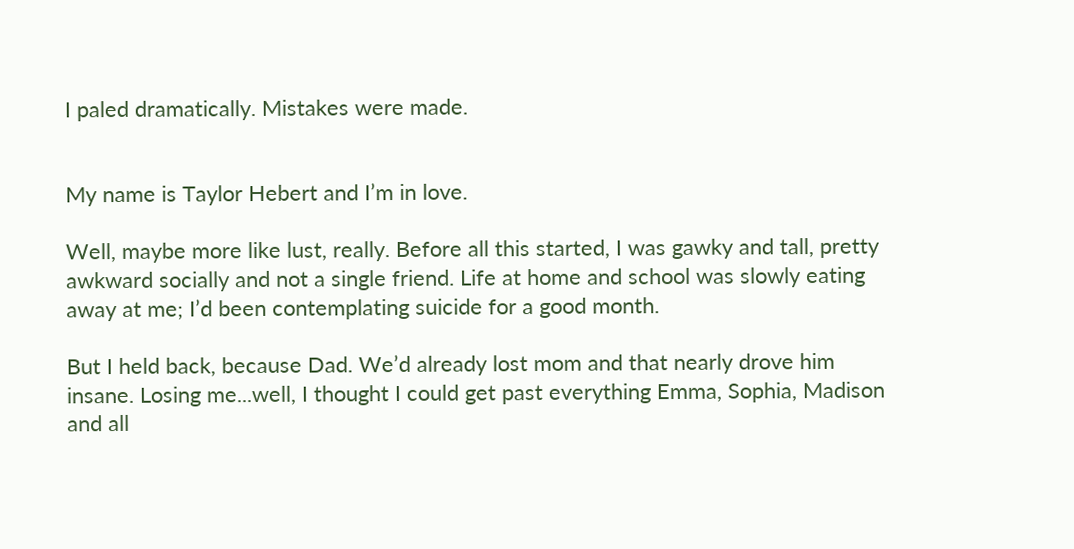I paled dramatically. Mistakes were made.


My name is Taylor Hebert and I’m in love.

Well, maybe more like lust, really. Before all this started, I was gawky and tall, pretty awkward socially and not a single friend. Life at home and school was slowly eating away at me; I’d been contemplating suicide for a good month.

But I held back, because Dad. We’d already lost mom and that nearly drove him insane. Losing me...well, I thought I could get past everything Emma, Sophia, Madison and all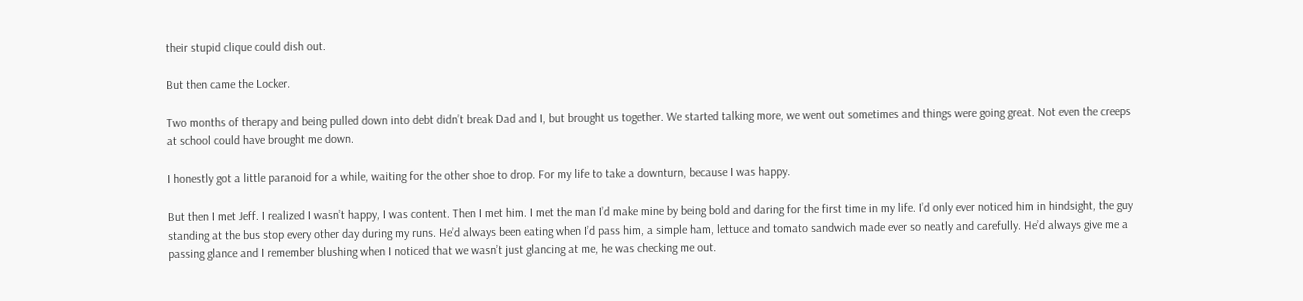their stupid clique could dish out.

But then came the Locker.

Two months of therapy and being pulled down into debt didn’t break Dad and I, but brought us together. We started talking more, we went out sometimes and things were going great. Not even the creeps at school could have brought me down.

I honestly got a little paranoid for a while, waiting for the other shoe to drop. For my life to take a downturn, because I was happy.

But then I met Jeff. I realized I wasn’t happy, I was content. Then I met him. I met the man I’d make mine by being bold and daring for the first time in my life. I’d only ever noticed him in hindsight, the guy standing at the bus stop every other day during my runs. He’d always been eating when I’d pass him, a simple ham, lettuce and tomato sandwich made ever so neatly and carefully. He’d always give me a passing glance and I remember blushing when I noticed that we wasn’t just glancing at me, he was checking me out.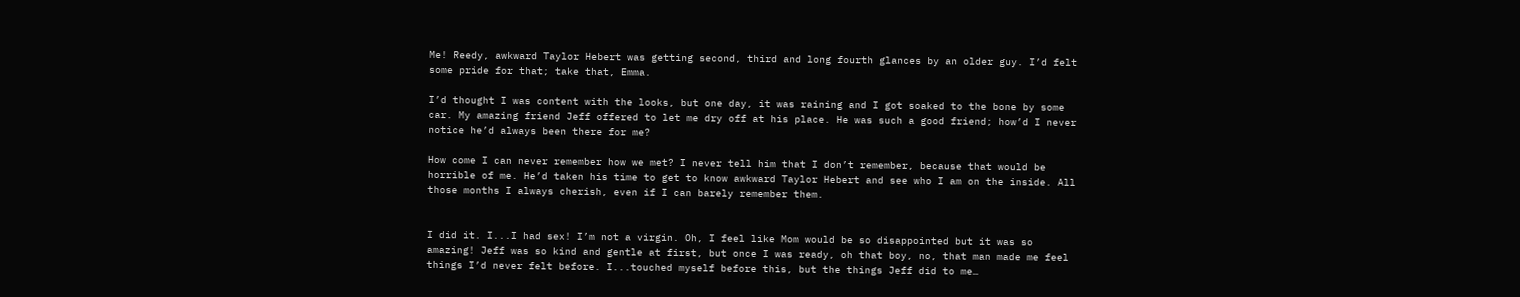Me! Reedy, awkward Taylor Hebert was getting second, third and long fourth glances by an older guy. I’d felt some pride for that; take that, Emma.

I’d thought I was content with the looks, but one day, it was raining and I got soaked to the bone by some car. My amazing friend Jeff offered to let me dry off at his place. He was such a good friend; how’d I never notice he’d always been there for me?

How come I can never remember how we met? I never tell him that I don’t remember, because that would be horrible of me. He’d taken his time to get to know awkward Taylor Hebert and see who I am on the inside. All those months I always cherish, even if I can barely remember them.


I did it. I...I had sex! I’m not a virgin. Oh, I feel like Mom would be so disappointed but it was so amazing! Jeff was so kind and gentle at first, but once I was ready, oh that boy, no, that man made me feel things I’d never felt before. I...touched myself before this, but the things Jeff did to me…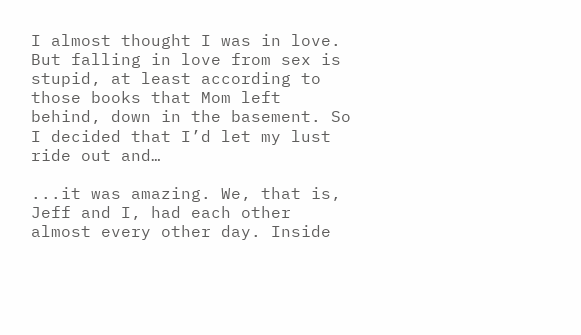I almost thought I was in love. But falling in love from sex is stupid, at least according to those books that Mom left behind, down in the basement. So I decided that I’d let my lust ride out and…

...it was amazing. We, that is, Jeff and I, had each other almost every other day. Inside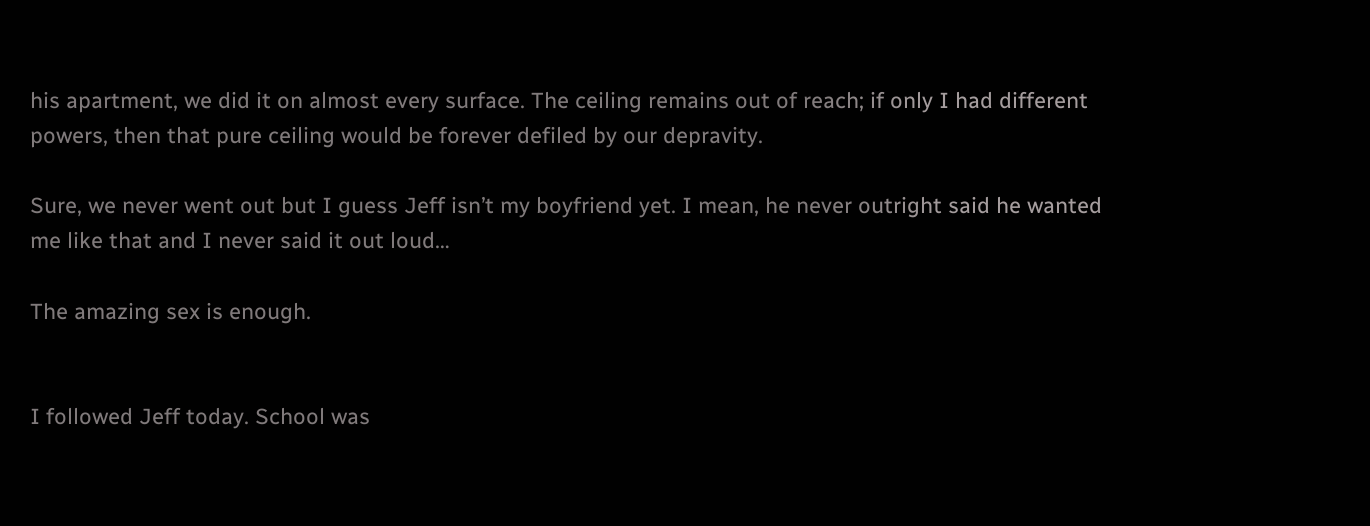his apartment, we did it on almost every surface. The ceiling remains out of reach; if only I had different powers, then that pure ceiling would be forever defiled by our depravity.

Sure, we never went out but I guess Jeff isn’t my boyfriend yet. I mean, he never outright said he wanted me like that and I never said it out loud…

The amazing sex is enough.


I followed Jeff today. School was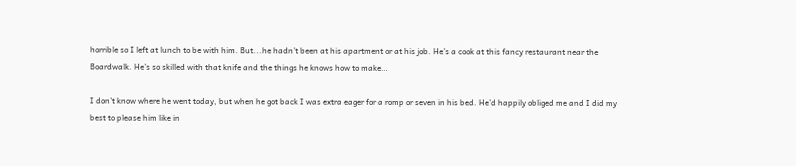horrible so I left at lunch to be with him. But...he hadn’t been at his apartment or at his job. He’s a cook at this fancy restaurant near the Boardwalk. He’s so skilled with that knife and the things he knows how to make…

I don’t know where he went today, but when he got back I was extra eager for a romp or seven in his bed. He’d happily obliged me and I did my best to please him like in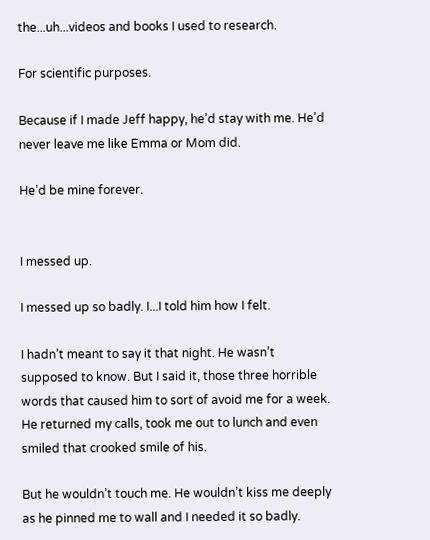the...uh...videos and books I used to research.

For scientific purposes.

Because if I made Jeff happy, he’d stay with me. He’d never leave me like Emma or Mom did.

He’d be mine forever.


I messed up.

I messed up so badly. I...I told him how I felt.

I hadn’t meant to say it that night. He wasn’t supposed to know. But I said it, those three horrible words that caused him to sort of avoid me for a week. He returned my calls, took me out to lunch and even smiled that crooked smile of his.

But he wouldn’t touch me. He wouldn’t kiss me deeply as he pinned me to wall and I needed it so badly.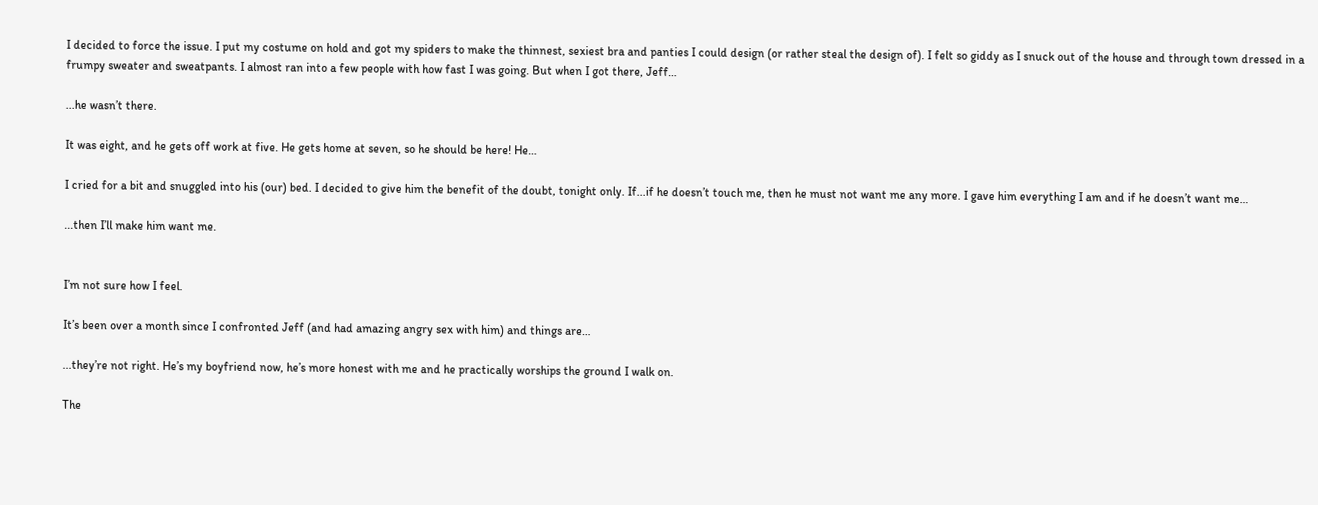I decided to force the issue. I put my costume on hold and got my spiders to make the thinnest, sexiest bra and panties I could design (or rather steal the design of). I felt so giddy as I snuck out of the house and through town dressed in a frumpy sweater and sweatpants. I almost ran into a few people with how fast I was going. But when I got there, Jeff…

...he wasn’t there.

It was eight, and he gets off work at five. He gets home at seven, so he should be here! He…

I cried for a bit and snuggled into his (our) bed. I decided to give him the benefit of the doubt, tonight only. If...if he doesn’t touch me, then he must not want me any more. I gave him everything I am and if he doesn’t want me…

...then I’ll make him want me.


I’m not sure how I feel.

It’s been over a month since I confronted Jeff (and had amazing angry sex with him) and things are…

...they’re not right. He’s my boyfriend now, he’s more honest with me and he practically worships the ground I walk on.

The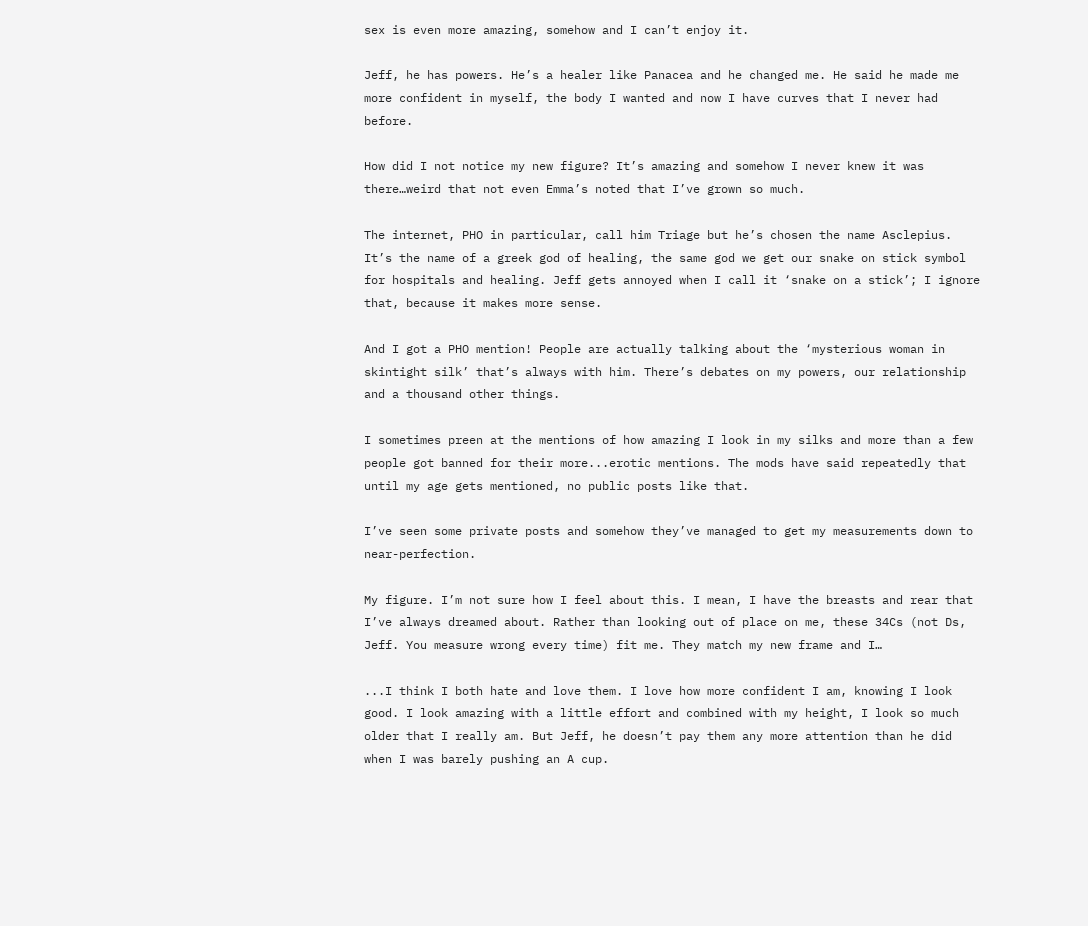sex is even more amazing, somehow and I can’t enjoy it.

Jeff, he has powers. He’s a healer like Panacea and he changed me. He said he made me more confident in myself, the body I wanted and now I have curves that I never had before.

How did I not notice my new figure? It’s amazing and somehow I never knew it was there…weird that not even Emma’s noted that I’ve grown so much.

The internet, PHO in particular, call him Triage but he’s chosen the name Asclepius. It’s the name of a greek god of healing, the same god we get our snake on stick symbol for hospitals and healing. Jeff gets annoyed when I call it ‘snake on a stick’; I ignore that, because it makes more sense.

And I got a PHO mention! People are actually talking about the ‘mysterious woman in skintight silk’ that’s always with him. There’s debates on my powers, our relationship and a thousand other things.

I sometimes preen at the mentions of how amazing I look in my silks and more than a few people got banned for their more...erotic mentions. The mods have said repeatedly that until my age gets mentioned, no public posts like that.

I’ve seen some private posts and somehow they’ve managed to get my measurements down to near-perfection.

My figure. I’m not sure how I feel about this. I mean, I have the breasts and rear that I’ve always dreamed about. Rather than looking out of place on me, these 34Cs (not Ds, Jeff. You measure wrong every time) fit me. They match my new frame and I…

...I think I both hate and love them. I love how more confident I am, knowing I look good. I look amazing with a little effort and combined with my height, I look so much older that I really am. But Jeff, he doesn’t pay them any more attention than he did when I was barely pushing an A cup.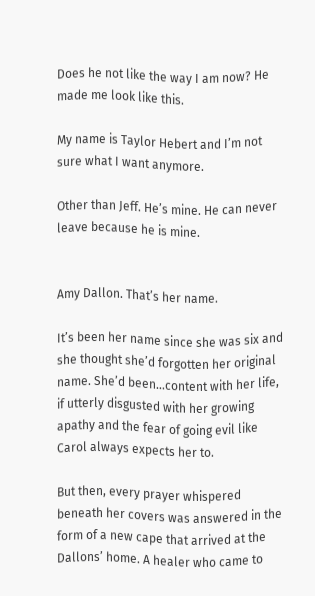Does he not like the way I am now? He made me look like this.

My name is Taylor Hebert and I’m not sure what I want anymore.

Other than Jeff. He’s mine. He can never leave because he is mine.


Amy Dallon. That’s her name.

It’s been her name since she was six and she thought she’d forgotten her original name. She’d been...content with her life, if utterly disgusted with her growing apathy and the fear of going evil like Carol always expects her to.

But then, every prayer whispered beneath her covers was answered in the form of a new cape that arrived at the Dallons’ home. A healer who came to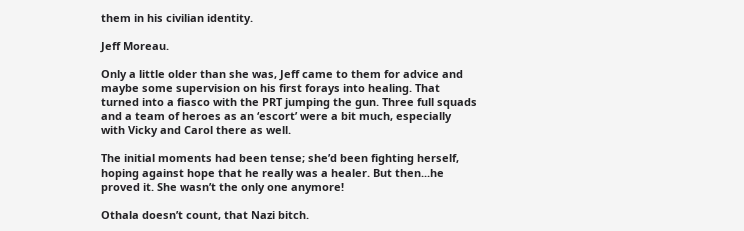them in his civilian identity.

Jeff Moreau.

Only a little older than she was, Jeff came to them for advice and maybe some supervision on his first forays into healing. That turned into a fiasco with the PRT jumping the gun. Three full squads and a team of heroes as an ‘escort’ were a bit much, especially with Vicky and Carol there as well.

The initial moments had been tense; she’d been fighting herself, hoping against hope that he really was a healer. But then...he proved it. She wasn’t the only one anymore!

Othala doesn’t count, that Nazi bitch.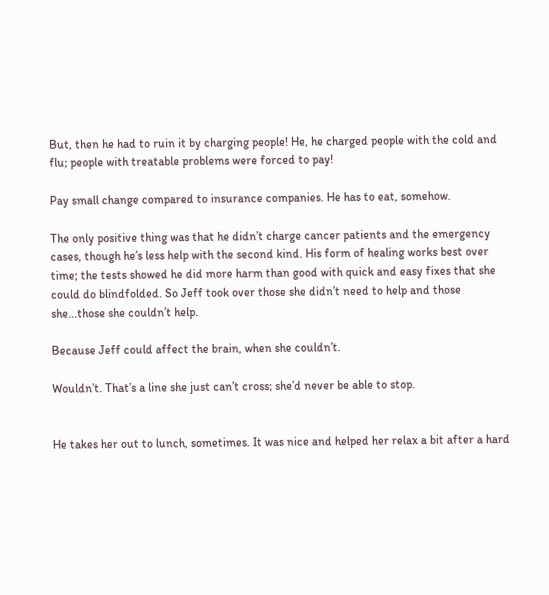But, then he had to ruin it by charging people! He, he charged people with the cold and flu; people with treatable problems were forced to pay!

Pay small change compared to insurance companies. He has to eat, somehow.

The only positive thing was that he didn’t charge cancer patients and the emergency cases, though he’s less help with the second kind. His form of healing works best over time; the tests showed he did more harm than good with quick and easy fixes that she could do blindfolded. So Jeff took over those she didn’t need to help and those she...those she couldn’t help.

Because Jeff could affect the brain, when she couldn’t.

Wouldn’t. That’s a line she just can’t cross; she’d never be able to stop.


He takes her out to lunch, sometimes. It was nice and helped her relax a bit after a hard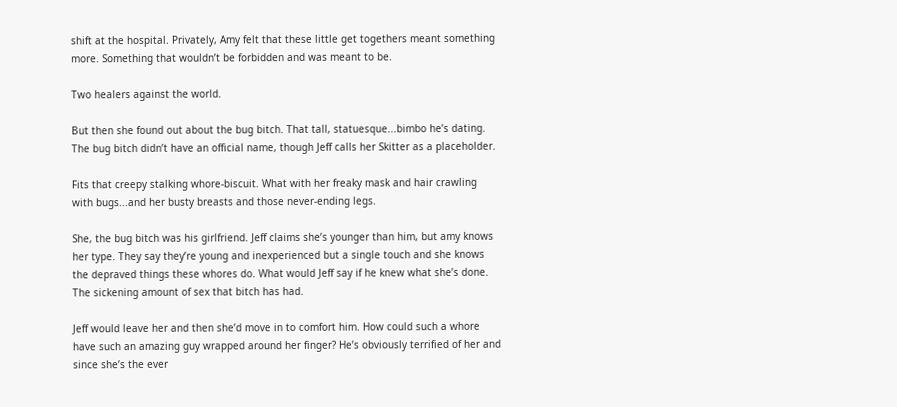shift at the hospital. Privately, Amy felt that these little get togethers meant something more. Something that wouldn’t be forbidden and was meant to be.

Two healers against the world.

But then she found out about the bug bitch. That tall, statuesque...bimbo he’s dating. The bug bitch didn’t have an official name, though Jeff calls her Skitter as a placeholder.

Fits that creepy stalking whore-biscuit. What with her freaky mask and hair crawling with bugs...and her busty breasts and those never-ending legs.

She, the bug bitch was his girlfriend. Jeff claims she’s younger than him, but amy knows her type. They say they’re young and inexperienced but a single touch and she knows the depraved things these whores do. What would Jeff say if he knew what she’s done. The sickening amount of sex that bitch has had.

Jeff would leave her and then she’d move in to comfort him. How could such a whore have such an amazing guy wrapped around her finger? He’s obviously terrified of her and since she’s the ever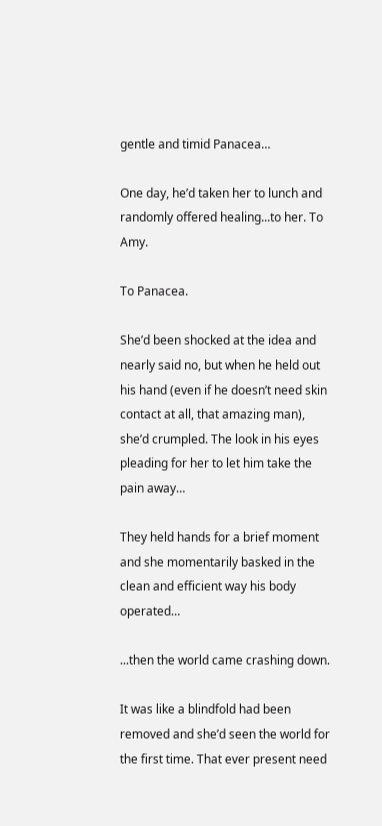gentle and timid Panacea…

One day, he’d taken her to lunch and randomly offered healing...to her. To Amy.

To Panacea.

She’d been shocked at the idea and nearly said no, but when he held out his hand (even if he doesn’t need skin contact at all, that amazing man), she’d crumpled. The look in his eyes pleading for her to let him take the pain away…

They held hands for a brief moment and she momentarily basked in the clean and efficient way his body operated…

...then the world came crashing down.

It was like a blindfold had been removed and she’d seen the world for the first time. That ever present need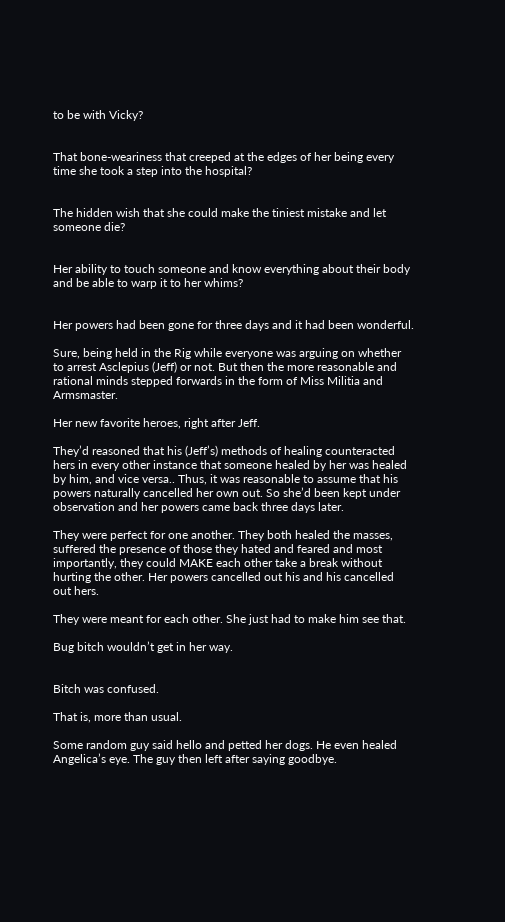to be with Vicky?


That bone-weariness that creeped at the edges of her being every time she took a step into the hospital?


The hidden wish that she could make the tiniest mistake and let someone die?


Her ability to touch someone and know everything about their body and be able to warp it to her whims?


Her powers had been gone for three days and it had been wonderful.

Sure, being held in the Rig while everyone was arguing on whether to arrest Asclepius (Jeff) or not. But then the more reasonable and rational minds stepped forwards in the form of Miss Militia and Armsmaster.

Her new favorite heroes, right after Jeff.

They’d reasoned that his (Jeff’s) methods of healing counteracted hers in every other instance that someone healed by her was healed by him, and vice versa.. Thus, it was reasonable to assume that his powers naturally cancelled her own out. So she’d been kept under observation and her powers came back three days later.

They were perfect for one another. They both healed the masses, suffered the presence of those they hated and feared and most importantly, they could MAKE each other take a break without hurting the other. Her powers cancelled out his and his cancelled out hers.

They were meant for each other. She just had to make him see that.

Bug bitch wouldn’t get in her way.


Bitch was confused.

That is, more than usual.

Some random guy said hello and petted her dogs. He even healed Angelica’s eye. The guy then left after saying goodbye.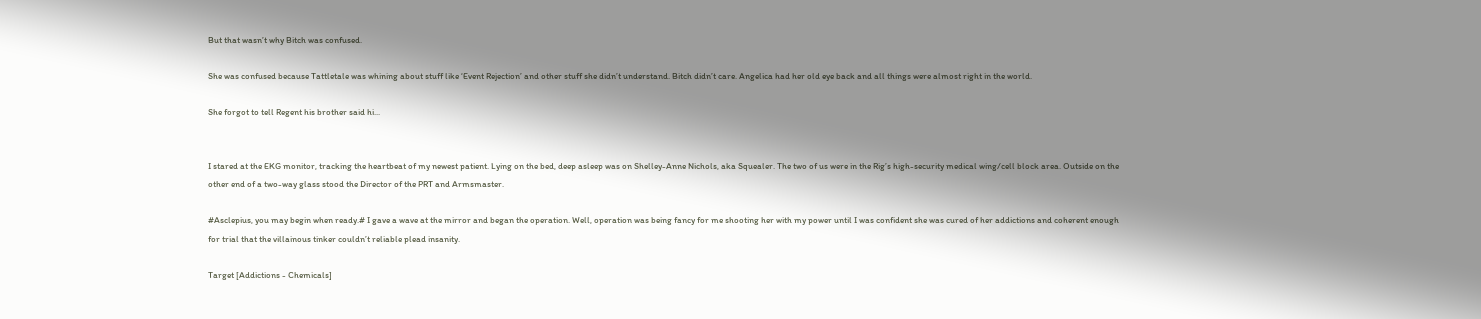But that wasn’t why Bitch was confused.

She was confused because Tattletale was whining about stuff like ‘Event Rejection’ and other stuff she didn’t understand. Bitch didn’t care. Angelica had her old eye back and all things were almost right in the world.

She forgot to tell Regent his brother said hi...


I stared at the EKG monitor, tracking the heartbeat of my newest patient. Lying on the bed, deep asleep was on Shelley-Anne Nichols, aka Squealer. The two of us were in the Rig’s high-security medical wing/cell block area. Outside on the other end of a two-way glass stood the Director of the PRT and Armsmaster.

#Asclepius, you may begin when ready.# I gave a wave at the mirror and began the operation. Well, operation was being fancy for me shooting her with my power until I was confident she was cured of her addictions and coherent enough for trial that the villainous tinker couldn’t reliable plead insanity.

Target [Addictions - Chemicals]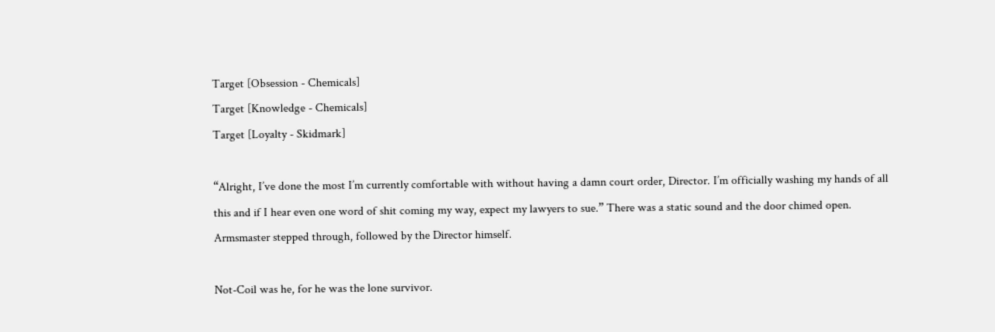Target [Obsession - Chemicals]
Target [Knowledge - Chemicals]
Target [Loyalty - Skidmark]

“Alright, I’ve done the most I’m currently comfortable with without having a damn court order, Director. I’m officially washing my hands of all this and if I hear even one word of shit coming my way, expect my lawyers to sue.” There was a static sound and the door chimed open. Armsmaster stepped through, followed by the Director himself.

Not-Coil was he, for he was the lone survivor.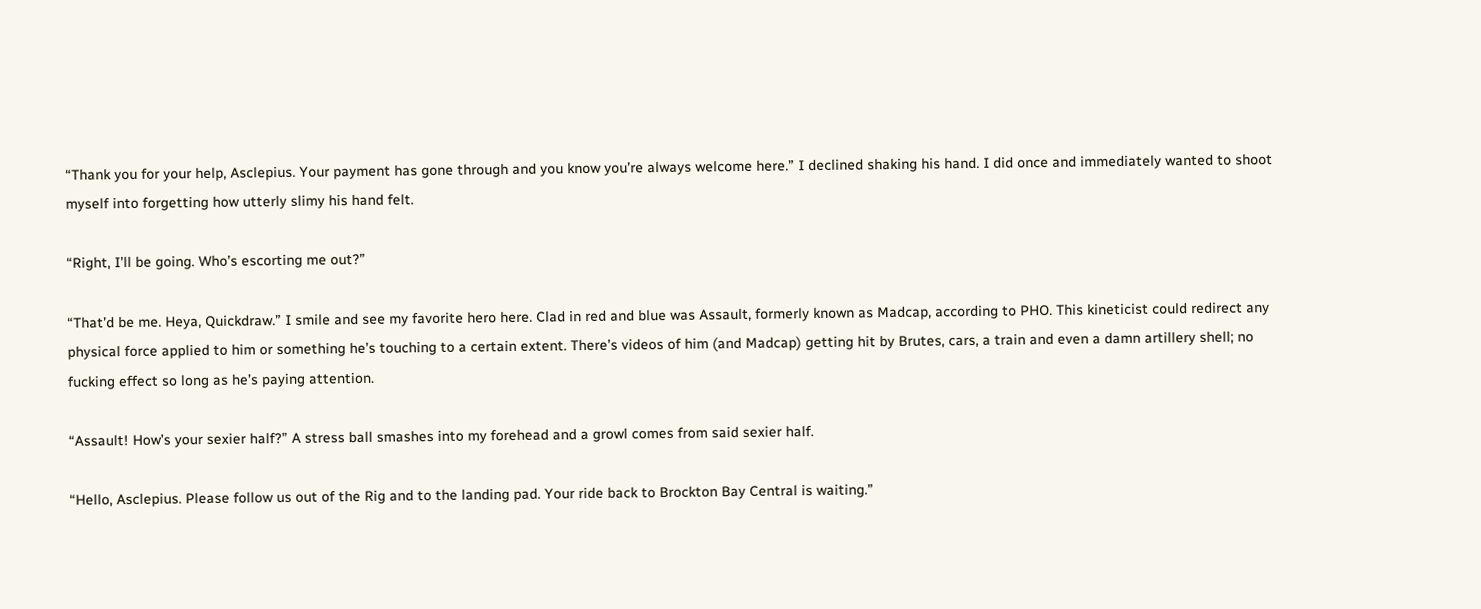“Thank you for your help, Asclepius. Your payment has gone through and you know you’re always welcome here.” I declined shaking his hand. I did once and immediately wanted to shoot myself into forgetting how utterly slimy his hand felt.

“Right, I’ll be going. Who’s escorting me out?”

“That’d be me. Heya, Quickdraw.” I smile and see my favorite hero here. Clad in red and blue was Assault, formerly known as Madcap, according to PHO. This kineticist could redirect any physical force applied to him or something he’s touching to a certain extent. There’s videos of him (and Madcap) getting hit by Brutes, cars, a train and even a damn artillery shell; no fucking effect so long as he’s paying attention.

“Assault! How’s your sexier half?” A stress ball smashes into my forehead and a growl comes from said sexier half.

“Hello, Asclepius. Please follow us out of the Rig and to the landing pad. Your ride back to Brockton Bay Central is waiting.”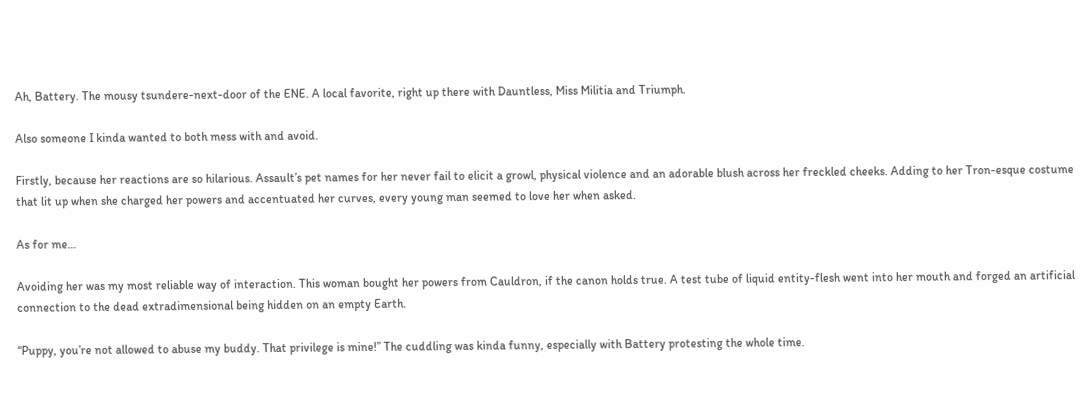Ah, Battery. The mousy tsundere-next-door of the ENE. A local favorite, right up there with Dauntless, Miss Militia and Triumph.

Also someone I kinda wanted to both mess with and avoid.

Firstly, because her reactions are so hilarious. Assault’s pet names for her never fail to elicit a growl, physical violence and an adorable blush across her freckled cheeks. Adding to her Tron-esque costume that lit up when she charged her powers and accentuated her curves, every young man seemed to love her when asked.

As for me…

Avoiding her was my most reliable way of interaction. This woman bought her powers from Cauldron, if the canon holds true. A test tube of liquid entity-flesh went into her mouth and forged an artificial connection to the dead extradimensional being hidden on an empty Earth.

“Puppy, you’re not allowed to abuse my buddy. That privilege is mine!” The cuddling was kinda funny, especially with Battery protesting the whole time.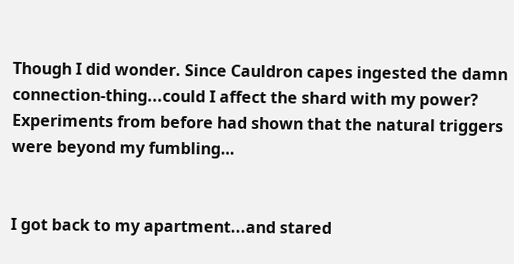Though I did wonder. Since Cauldron capes ingested the damn connection-thing...could I affect the shard with my power? Experiments from before had shown that the natural triggers were beyond my fumbling…


I got back to my apartment...and stared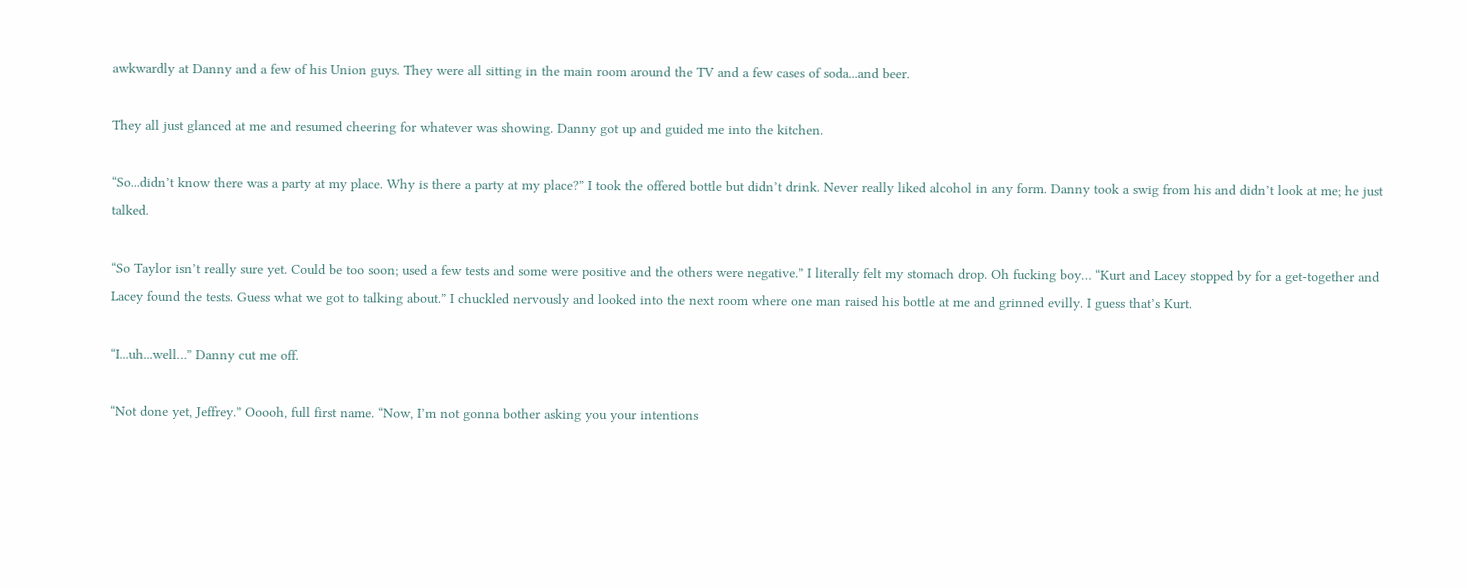awkwardly at Danny and a few of his Union guys. They were all sitting in the main room around the TV and a few cases of soda...and beer.

They all just glanced at me and resumed cheering for whatever was showing. Danny got up and guided me into the kitchen.

“So...didn’t know there was a party at my place. Why is there a party at my place?” I took the offered bottle but didn’t drink. Never really liked alcohol in any form. Danny took a swig from his and didn’t look at me; he just talked.

“So Taylor isn’t really sure yet. Could be too soon; used a few tests and some were positive and the others were negative.” I literally felt my stomach drop. Oh fucking boy… “Kurt and Lacey stopped by for a get-together and Lacey found the tests. Guess what we got to talking about.” I chuckled nervously and looked into the next room where one man raised his bottle at me and grinned evilly. I guess that’s Kurt.

“I...uh...well…” Danny cut me off.

“Not done yet, Jeffrey.” Ooooh, full first name. “Now, I’m not gonna bother asking you your intentions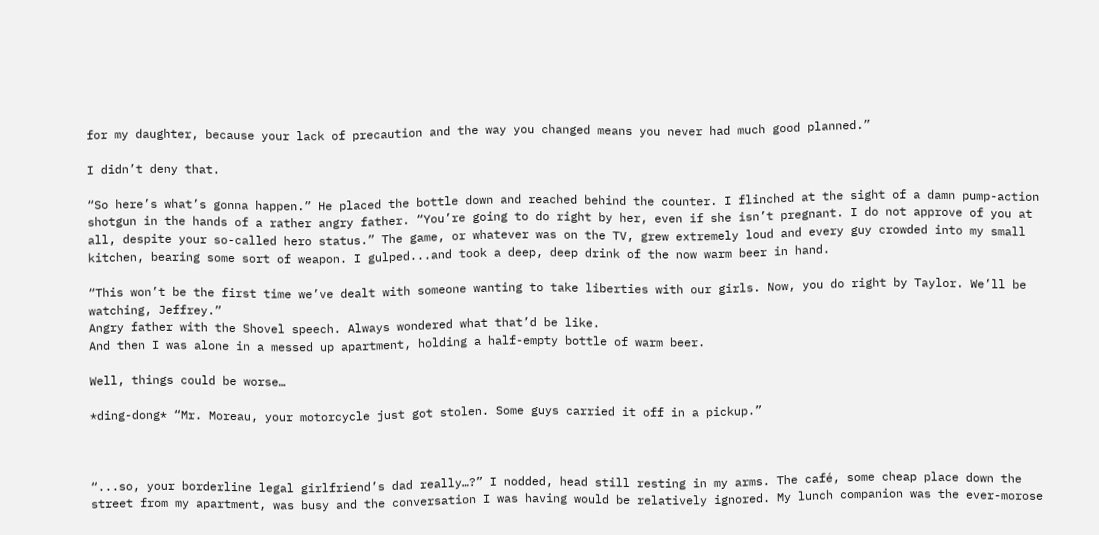for my daughter, because your lack of precaution and the way you changed means you never had much good planned.”

I didn’t deny that.

“So here’s what’s gonna happen.” He placed the bottle down and reached behind the counter. I flinched at the sight of a damn pump-action shotgun in the hands of a rather angry father. “You’re going to do right by her, even if she isn’t pregnant. I do not approve of you at all, despite your so-called hero status.” The game, or whatever was on the TV, grew extremely loud and every guy crowded into my small kitchen, bearing some sort of weapon. I gulped...and took a deep, deep drink of the now warm beer in hand.

“This won’t be the first time we’ve dealt with someone wanting to take liberties with our girls. Now, you do right by Taylor. We’ll be watching, Jeffrey.”
Angry father with the Shovel speech. Always wondered what that’d be like.
And then I was alone in a messed up apartment, holding a half-empty bottle of warm beer.

Well, things could be worse…

*ding-dong* “Mr. Moreau, your motorcycle just got stolen. Some guys carried it off in a pickup.”



“...so, your borderline legal girlfriend’s dad really…?” I nodded, head still resting in my arms. The café, some cheap place down the street from my apartment, was busy and the conversation I was having would be relatively ignored. My lunch companion was the ever-morose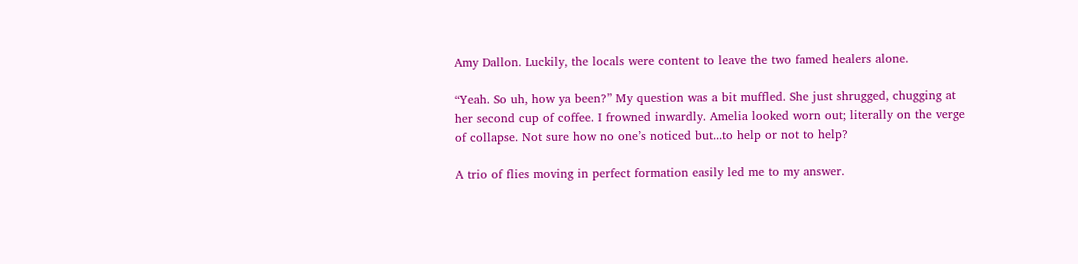Amy Dallon. Luckily, the locals were content to leave the two famed healers alone.

“Yeah. So uh, how ya been?” My question was a bit muffled. She just shrugged, chugging at her second cup of coffee. I frowned inwardly. Amelia looked worn out; literally on the verge of collapse. Not sure how no one’s noticed but...to help or not to help?

A trio of flies moving in perfect formation easily led me to my answer.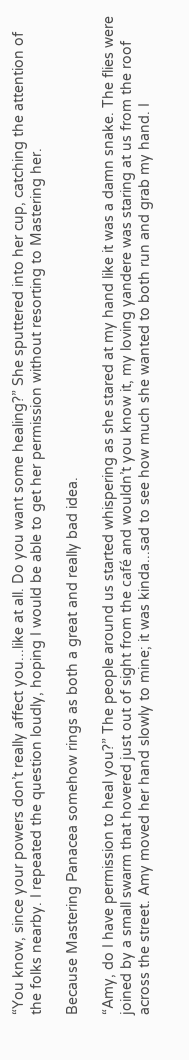“You know, since your powers don’t really affect you...like at all. Do you want some healing?” She sputtered into her cup, catching the attention of the folks nearby. I repeated the question loudly, hoping I would be able to get her permission without resorting to Mastering her.

Because Mastering Panacea somehow rings as both a great and really bad idea.

“Amy, do I have permission to heal you?” The people around us started whispering as she stared at my hand like it was a damn snake. The flies were joined by a small swarm that hovered just out of sight from the café and wouldn’t you know it, my loving yandere was staring at us from the roof across the street. Amy moved her hand slowly to mine; it was kinda...sad to see how much she wanted to both run and grab my hand. I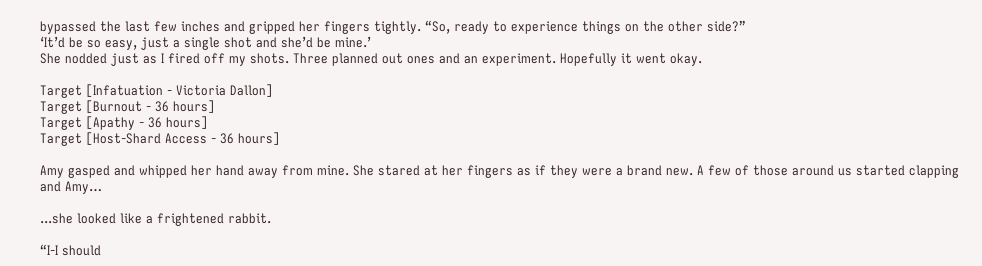bypassed the last few inches and gripped her fingers tightly. “So, ready to experience things on the other side?”
‘It’d be so easy, just a single shot and she’d be mine.’
She nodded just as I fired off my shots. Three planned out ones and an experiment. Hopefully it went okay.

Target [Infatuation - Victoria Dallon]
Target [Burnout - 36 hours]
Target [Apathy - 36 hours]
Target [Host-Shard Access - 36 hours]

Amy gasped and whipped her hand away from mine. She stared at her fingers as if they were a brand new. A few of those around us started clapping and Amy…

...she looked like a frightened rabbit.

“I-I should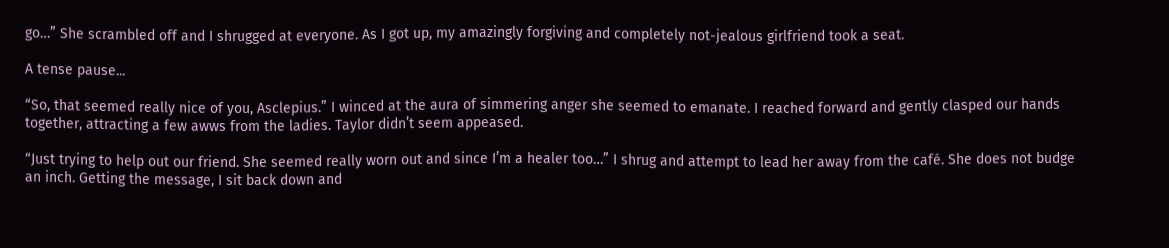go…” She scrambled off and I shrugged at everyone. As I got up, my amazingly forgiving and completely not-jealous girlfriend took a seat.

A tense pause...

“So, that seemed really nice of you, Asclepius.” I winced at the aura of simmering anger she seemed to emanate. I reached forward and gently clasped our hands together, attracting a few awws from the ladies. Taylor didn’t seem appeased.

“Just trying to help out our friend. She seemed really worn out and since I’m a healer too…” I shrug and attempt to lead her away from the café. She does not budge an inch. Getting the message, I sit back down and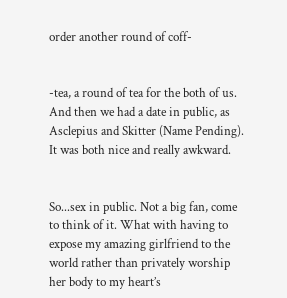order another round of coff-


-tea, a round of tea for the both of us. And then we had a date in public, as Asclepius and Skitter (Name Pending). It was both nice and really awkward.


So...sex in public. Not a big fan, come to think of it. What with having to expose my amazing girlfriend to the world rather than privately worship her body to my heart’s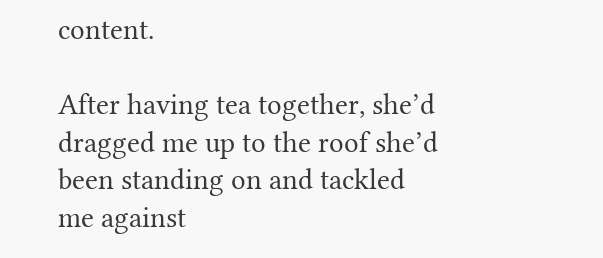content.

After having tea together, she’d dragged me up to the roof she’d been standing on and tackled me against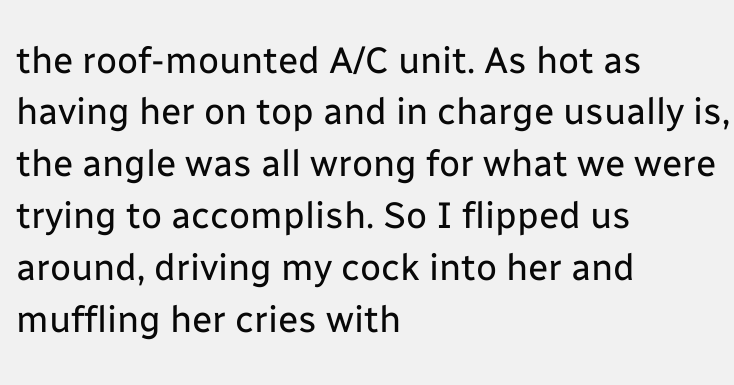the roof-mounted A/C unit. As hot as having her on top and in charge usually is, the angle was all wrong for what we were trying to accomplish. So I flipped us around, driving my cock into her and muffling her cries with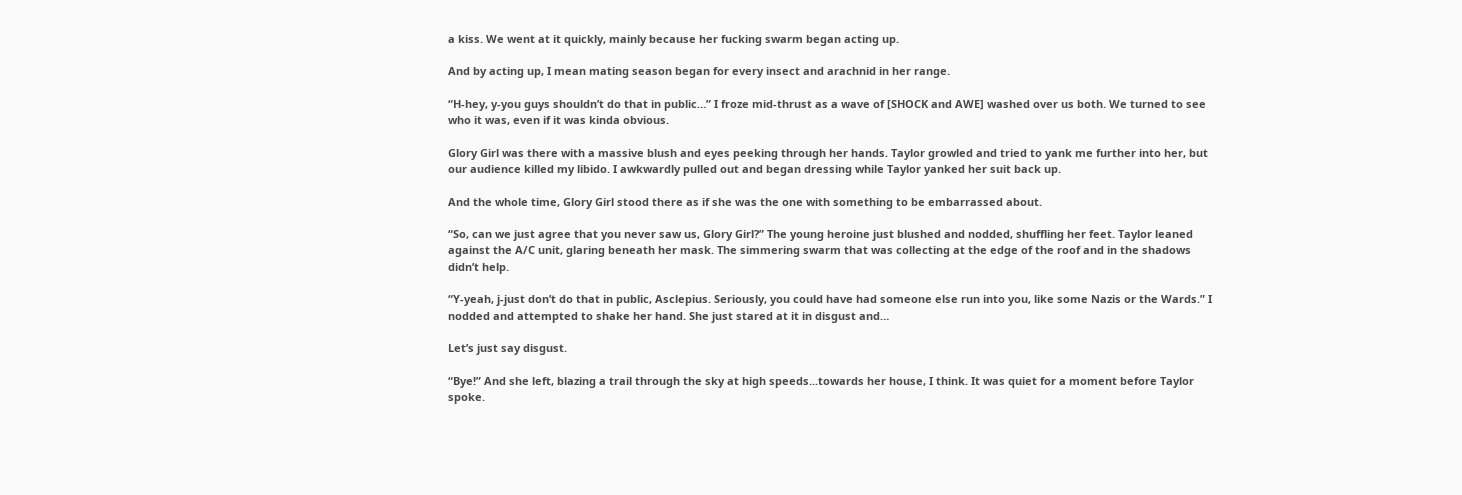a kiss. We went at it quickly, mainly because her fucking swarm began acting up.

And by acting up, I mean mating season began for every insect and arachnid in her range.

“H-hey, y-you guys shouldn’t do that in public…” I froze mid-thrust as a wave of [SHOCK and AWE] washed over us both. We turned to see who it was, even if it was kinda obvious.

Glory Girl was there with a massive blush and eyes peeking through her hands. Taylor growled and tried to yank me further into her, but our audience killed my libido. I awkwardly pulled out and began dressing while Taylor yanked her suit back up.

And the whole time, Glory Girl stood there as if she was the one with something to be embarrassed about.

“So, can we just agree that you never saw us, Glory Girl?” The young heroine just blushed and nodded, shuffling her feet. Taylor leaned against the A/C unit, glaring beneath her mask. The simmering swarm that was collecting at the edge of the roof and in the shadows didn’t help.

“Y-yeah, j-just don’t do that in public, Asclepius. Seriously, you could have had someone else run into you, like some Nazis or the Wards.” I nodded and attempted to shake her hand. She just stared at it in disgust and…

Let’s just say disgust.

“Bye!” And she left, blazing a trail through the sky at high speeds...towards her house, I think. It was quiet for a moment before Taylor spoke.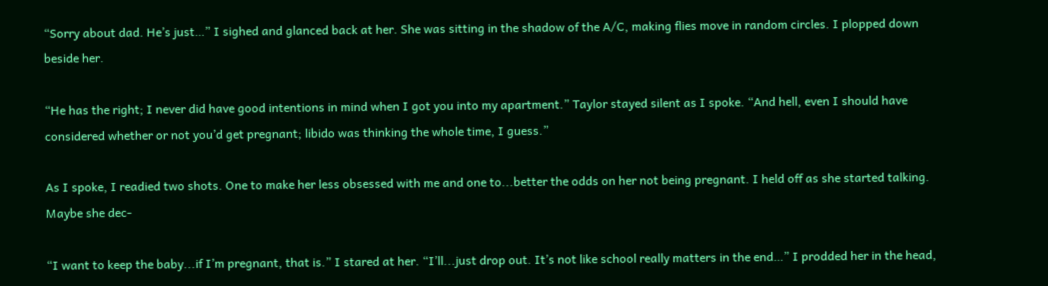“Sorry about dad. He’s just…” I sighed and glanced back at her. She was sitting in the shadow of the A/C, making flies move in random circles. I plopped down beside her.

“He has the right; I never did have good intentions in mind when I got you into my apartment.” Taylor stayed silent as I spoke. “And hell, even I should have considered whether or not you’d get pregnant; libido was thinking the whole time, I guess.”

As I spoke, I readied two shots. One to make her less obsessed with me and one to...better the odds on her not being pregnant. I held off as she started talking. Maybe she dec-

“I want to keep the baby...if I’m pregnant, that is.” I stared at her. “I’ll...just drop out. It’s not like school really matters in the end…” I prodded her in the head,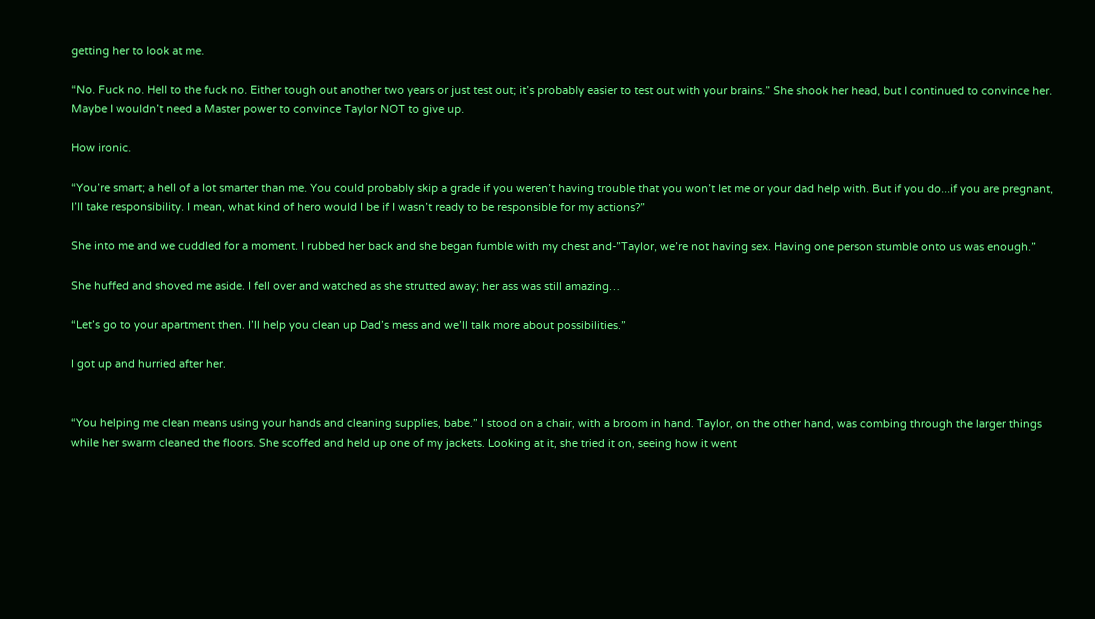getting her to look at me.

“No. Fuck no. Hell to the fuck no. Either tough out another two years or just test out; it’s probably easier to test out with your brains.” She shook her head, but I continued to convince her. Maybe I wouldn’t need a Master power to convince Taylor NOT to give up.

How ironic.

“You’re smart; a hell of a lot smarter than me. You could probably skip a grade if you weren’t having trouble that you won’t let me or your dad help with. But if you do...if you are pregnant, I’ll take responsibility. I mean, what kind of hero would I be if I wasn’t ready to be responsible for my actions?”

She into me and we cuddled for a moment. I rubbed her back and she began fumble with my chest and-”Taylor, we’re not having sex. Having one person stumble onto us was enough.”

She huffed and shoved me aside. I fell over and watched as she strutted away; her ass was still amazing…

“Let’s go to your apartment then. I’ll help you clean up Dad’s mess and we’ll talk more about possibilities.”

I got up and hurried after her.


“You helping me clean means using your hands and cleaning supplies, babe.” I stood on a chair, with a broom in hand. Taylor, on the other hand, was combing through the larger things while her swarm cleaned the floors. She scoffed and held up one of my jackets. Looking at it, she tried it on, seeing how it went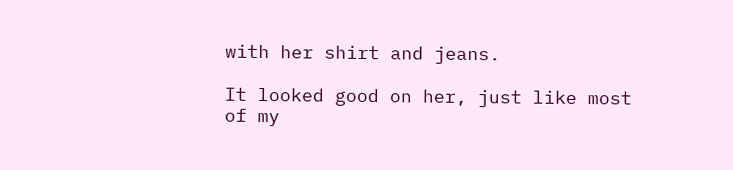with her shirt and jeans.

It looked good on her, just like most of my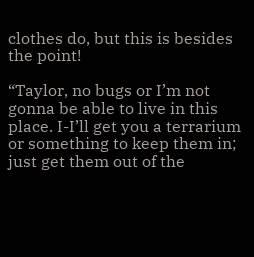clothes do, but this is besides the point!

“Taylor, no bugs or I’m not gonna be able to live in this place. I-I’ll get you a terrarium or something to keep them in; just get them out of the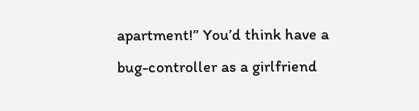apartment!” You’d think have a bug-controller as a girlfriend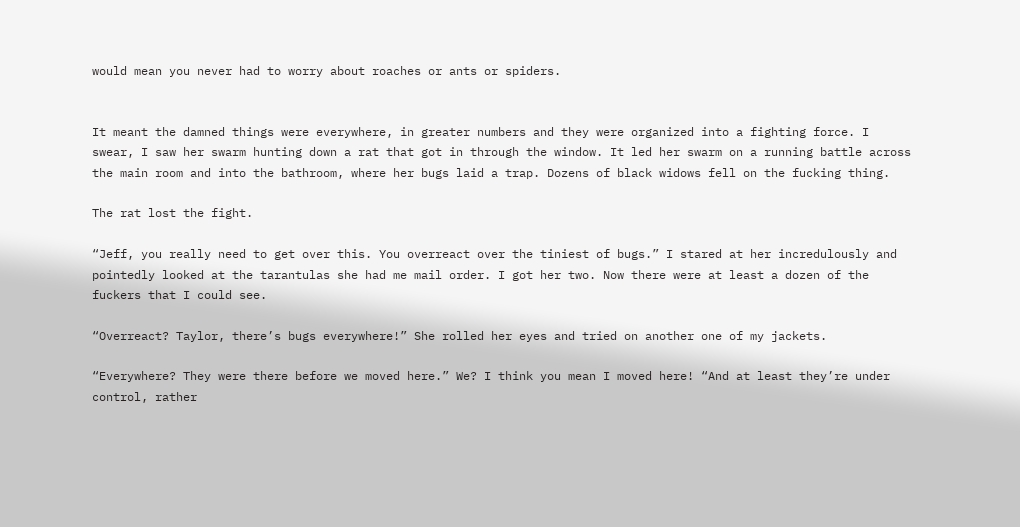would mean you never had to worry about roaches or ants or spiders.


It meant the damned things were everywhere, in greater numbers and they were organized into a fighting force. I swear, I saw her swarm hunting down a rat that got in through the window. It led her swarm on a running battle across the main room and into the bathroom, where her bugs laid a trap. Dozens of black widows fell on the fucking thing.

The rat lost the fight.

“Jeff, you really need to get over this. You overreact over the tiniest of bugs.” I stared at her incredulously and pointedly looked at the tarantulas she had me mail order. I got her two. Now there were at least a dozen of the fuckers that I could see.

“Overreact? Taylor, there’s bugs everywhere!” She rolled her eyes and tried on another one of my jackets.

“Everywhere? They were there before we moved here.” We? I think you mean I moved here! “And at least they’re under control, rather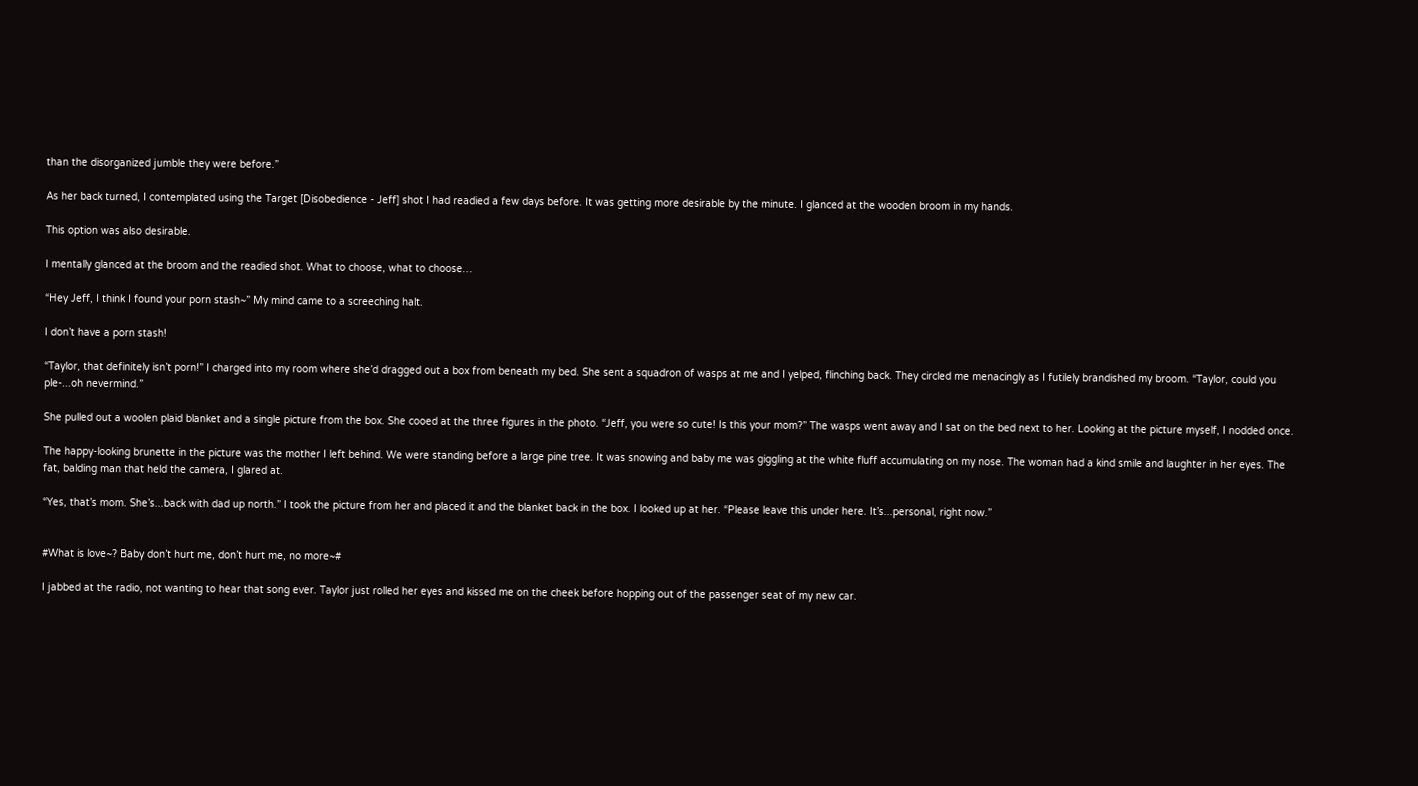than the disorganized jumble they were before.”

As her back turned, I contemplated using the Target [Disobedience - Jeff] shot I had readied a few days before. It was getting more desirable by the minute. I glanced at the wooden broom in my hands.

This option was also desirable.

I mentally glanced at the broom and the readied shot. What to choose, what to choose…

“Hey Jeff, I think I found your porn stash~” My mind came to a screeching halt.

I don’t have a porn stash!

“Taylor, that definitely isn’t porn!” I charged into my room where she’d dragged out a box from beneath my bed. She sent a squadron of wasps at me and I yelped, flinching back. They circled me menacingly as I futilely brandished my broom. “Taylor, could you ple-...oh nevermind.”

She pulled out a woolen plaid blanket and a single picture from the box. She cooed at the three figures in the photo. “Jeff, you were so cute! Is this your mom?” The wasps went away and I sat on the bed next to her. Looking at the picture myself, I nodded once.

The happy-looking brunette in the picture was the mother I left behind. We were standing before a large pine tree. It was snowing and baby me was giggling at the white fluff accumulating on my nose. The woman had a kind smile and laughter in her eyes. The fat, balding man that held the camera, I glared at.

“Yes, that’s mom. She’s...back with dad up north.” I took the picture from her and placed it and the blanket back in the box. I looked up at her. “Please leave this under here. It’s...personal, right now.”


#What is love~? Baby don’t hurt me, don’t hurt me, no more~#

I jabbed at the radio, not wanting to hear that song ever. Taylor just rolled her eyes and kissed me on the cheek before hopping out of the passenger seat of my new car.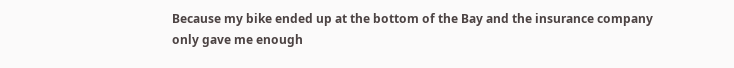Because my bike ended up at the bottom of the Bay and the insurance company only gave me enough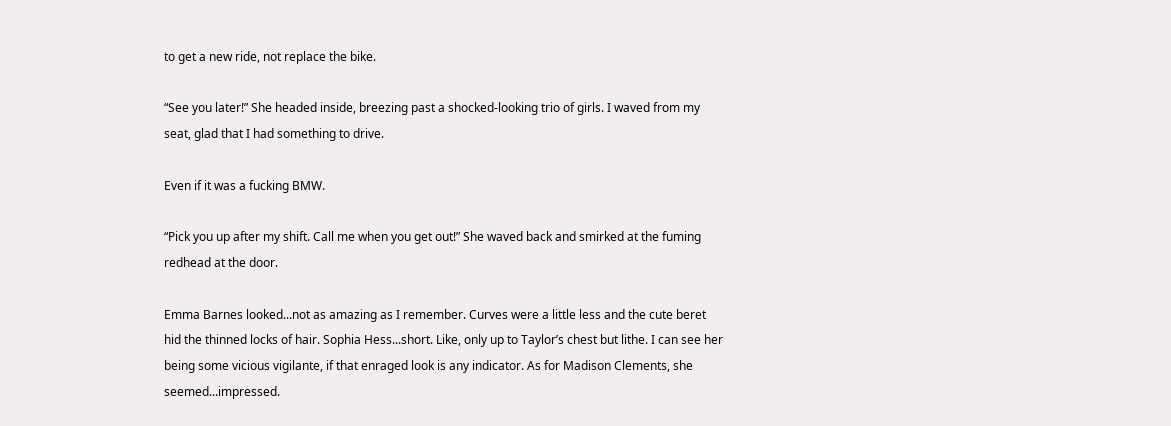to get a new ride, not replace the bike.

“See you later!” She headed inside, breezing past a shocked-looking trio of girls. I waved from my seat, glad that I had something to drive.

Even if it was a fucking BMW.

“Pick you up after my shift. Call me when you get out!” She waved back and smirked at the fuming redhead at the door.

Emma Barnes looked...not as amazing as I remember. Curves were a little less and the cute beret hid the thinned locks of hair. Sophia Hess...short. Like, only up to Taylor’s chest but lithe. I can see her being some vicious vigilante, if that enraged look is any indicator. As for Madison Clements, she seemed...impressed.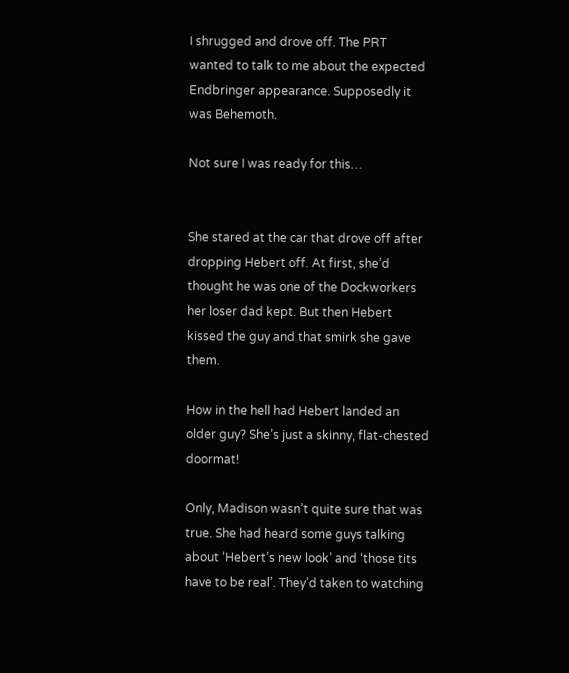I shrugged and drove off. The PRT wanted to talk to me about the expected Endbringer appearance. Supposedly it was Behemoth.

Not sure I was ready for this…


She stared at the car that drove off after dropping Hebert off. At first, she’d thought he was one of the Dockworkers her loser dad kept. But then Hebert kissed the guy and that smirk she gave them.

How in the hell had Hebert landed an older guy? She’s just a skinny, flat-chested doormat!

Only, Madison wasn’t quite sure that was true. She had heard some guys talking about ‘Hebert’s new look’ and ‘those tits have to be real’. They’d taken to watching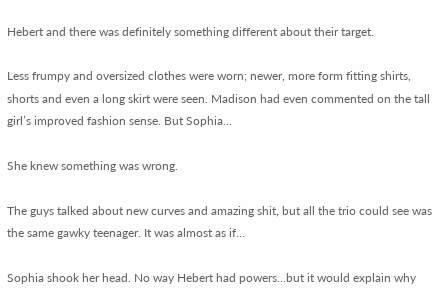Hebert and there was definitely something different about their target.

Less frumpy and oversized clothes were worn; newer, more form fitting shirts, shorts and even a long skirt were seen. Madison had even commented on the tall girl’s improved fashion sense. But Sophia…

She knew something was wrong.

The guys talked about new curves and amazing shit, but all the trio could see was the same gawky teenager. It was almost as if…

Sophia shook her head. No way Hebert had powers...but it would explain why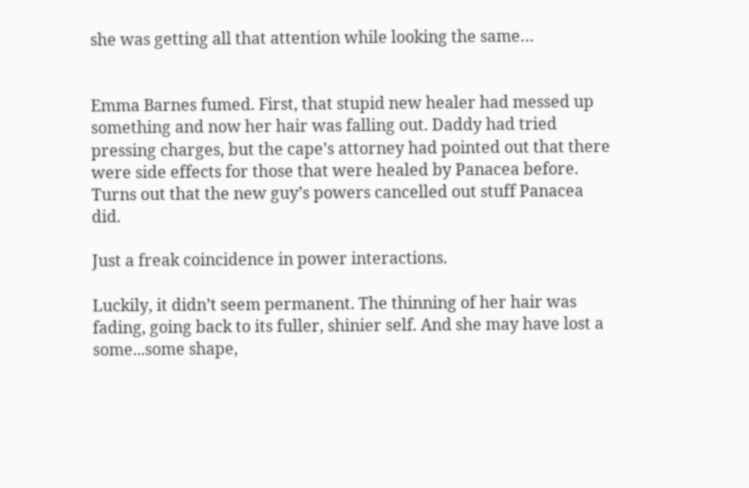she was getting all that attention while looking the same…


Emma Barnes fumed. First, that stupid new healer had messed up something and now her hair was falling out. Daddy had tried pressing charges, but the cape’s attorney had pointed out that there were side effects for those that were healed by Panacea before. Turns out that the new guy’s powers cancelled out stuff Panacea did.

Just a freak coincidence in power interactions.

Luckily, it didn’t seem permanent. The thinning of her hair was fading, going back to its fuller, shinier self. And she may have lost a some...some shape,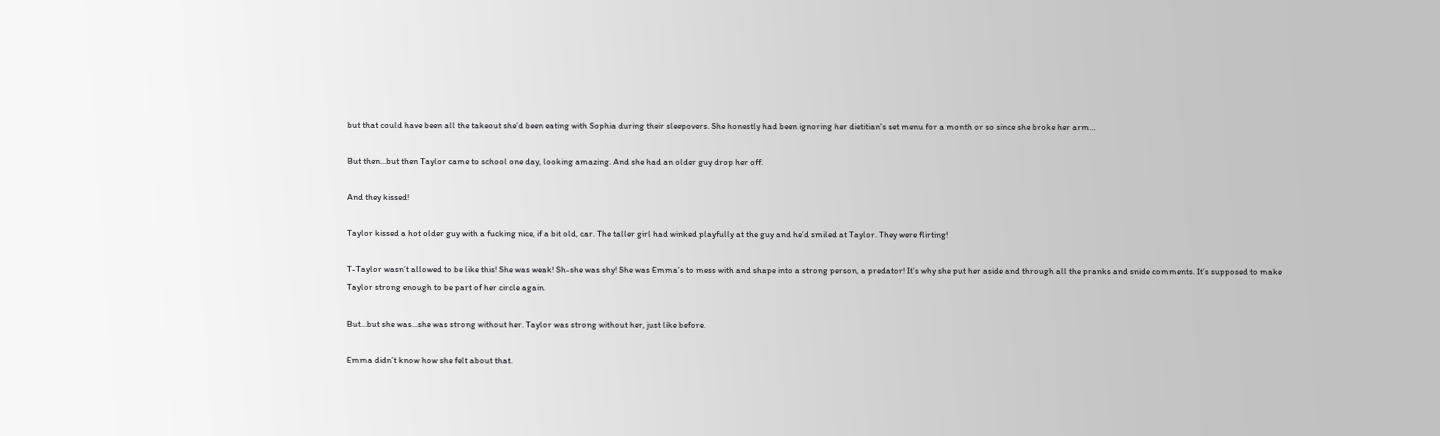but that could have been all the takeout she’d been eating with Sophia during their sleepovers. She honestly had been ignoring her dietitian's set menu for a month or so since she broke her arm…

But then...but then Taylor came to school one day, looking amazing. And she had an older guy drop her off.

And they kissed!

Taylor kissed a hot older guy with a fucking nice, if a bit old, car. The taller girl had winked playfully at the guy and he’d smiled at Taylor. They were flirting!

T-Taylor wasn’t allowed to be like this! She was weak! Sh-she was shy! She was Emma’s to mess with and shape into a strong person, a predator! It’s why she put her aside and through all the pranks and snide comments. It’s supposed to make Taylor strong enough to be part of her circle again.

But...but she was...she was strong without her. Taylor was strong without her, just like before.

Emma didn’t know how she felt about that.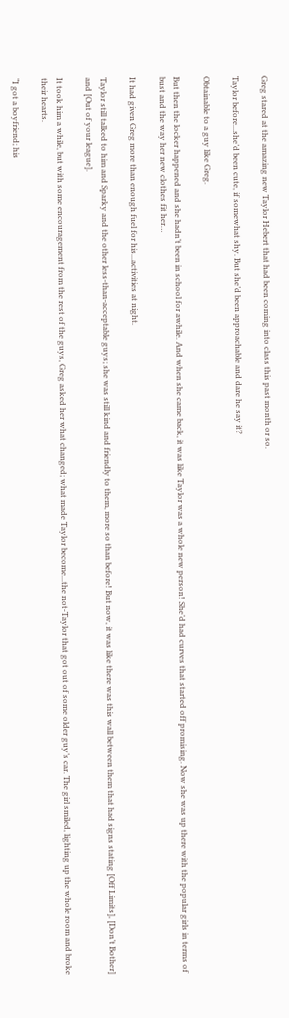Greg stared at the amazing new Taylor Hebert that had been coming into class this past month or so.

Taylor before...she’d been cute, if somewhat shy. But she’d been approachable and dare he say it?

Obtainable to a guy like Greg.

But then the locker happened and she hadn’t been in school for awhile. And when she came back, it was like Taylor was a whole new person! She’d had curves that started off promising. Now she was up there with the popular girls in terms of bust and the way her new clothes fit her…

It had given Greg more than enough fuel for his...activities at night.

Taylor still talked to him and Sparky and the other less-than-acceptable guys; she was still kind and friendly to them, more so than before! But now, it was like there was this wall between them that had signs stating [Off Limits], [Don’t Bother] and [Out of your league].

It took him a while, but with some encouragement from the rest of the guys, Greg asked her what changed; what made Taylor become...the not-Taylor that got out of some older guy’s car. The girl smiled, lighting up the whole room and broke their hearts.

“I got a boyfriend; his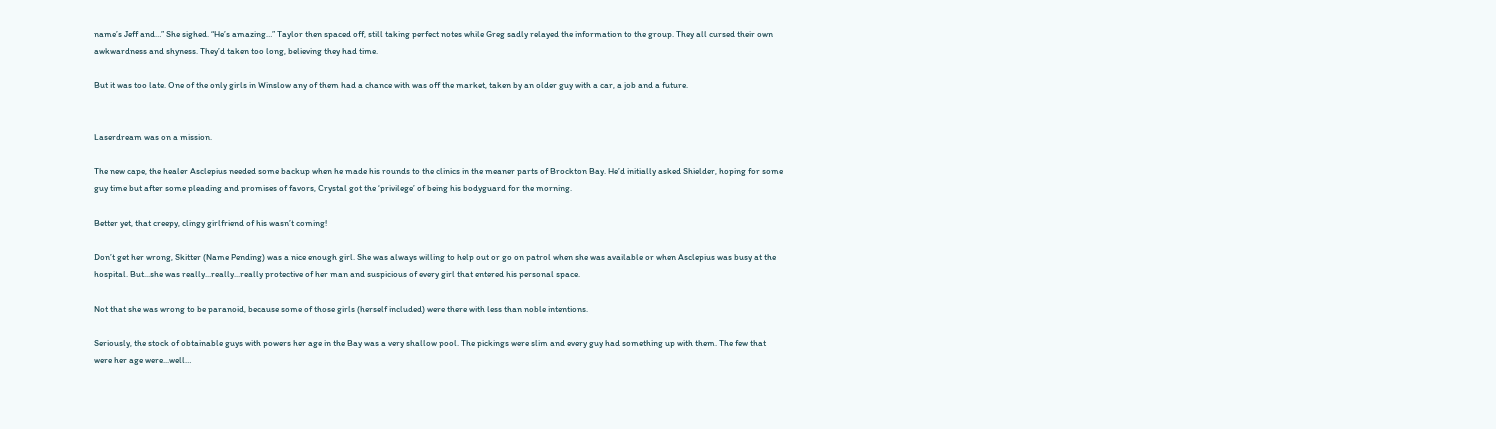name’s Jeff and…” She sighed. “He’s amazing…” Taylor then spaced off, still taking perfect notes while Greg sadly relayed the information to the group. They all cursed their own awkwardness and shyness. They’d taken too long, believing they had time.

But it was too late. One of the only girls in Winslow any of them had a chance with was off the market, taken by an older guy with a car, a job and a future.


Laserdream was on a mission.

The new cape, the healer Asclepius needed some backup when he made his rounds to the clinics in the meaner parts of Brockton Bay. He’d initially asked Shielder, hoping for some guy time but after some pleading and promises of favors, Crystal got the ‘privilege’ of being his bodyguard for the morning.

Better yet, that creepy, clingy girlfriend of his wasn’t coming!

Don’t get her wrong, Skitter (Name Pending) was a nice enough girl. She was always willing to help out or go on patrol when she was available or when Asclepius was busy at the hospital. But...she was really...really...really protective of her man and suspicious of every girl that entered his personal space.

Not that she was wrong to be paranoid, because some of those girls (herself included) were there with less than noble intentions.

Seriously, the stock of obtainable guys with powers her age in the Bay was a very shallow pool. The pickings were slim and every guy had something up with them. The few that were her age were...well…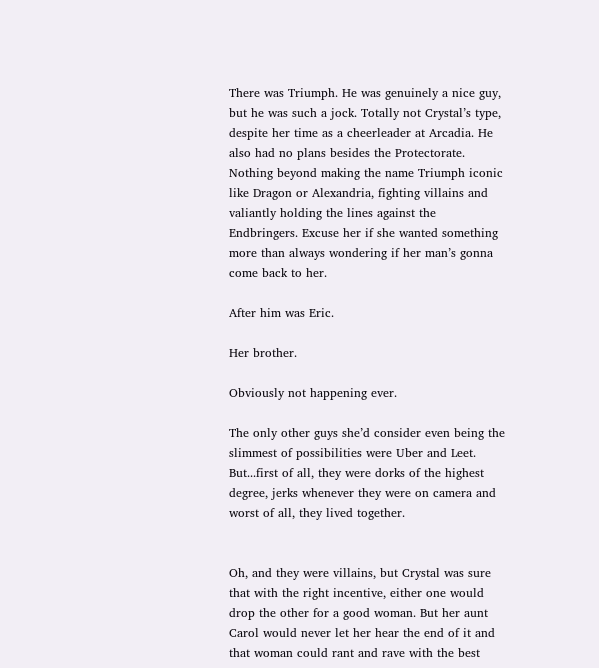There was Triumph. He was genuinely a nice guy, but he was such a jock. Totally not Crystal’s type, despite her time as a cheerleader at Arcadia. He also had no plans besides the Protectorate. Nothing beyond making the name Triumph iconic like Dragon or Alexandria, fighting villains and valiantly holding the lines against the Endbringers. Excuse her if she wanted something more than always wondering if her man’s gonna come back to her.

After him was Eric.

Her brother.

Obviously not happening ever.

The only other guys she’d consider even being the slimmest of possibilities were Uber and Leet. But...first of all, they were dorks of the highest degree, jerks whenever they were on camera and worst of all, they lived together.


Oh, and they were villains, but Crystal was sure that with the right incentive, either one would drop the other for a good woman. But her aunt Carol would never let her hear the end of it and that woman could rant and rave with the best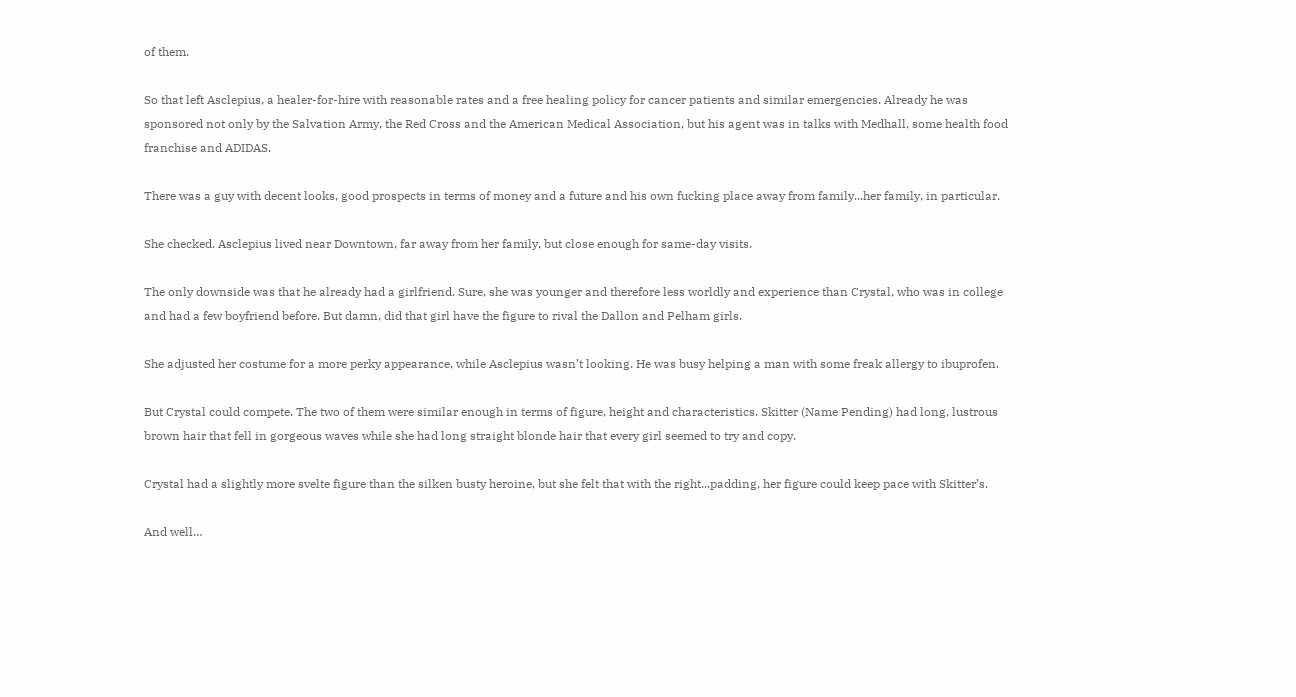of them.

So that left Asclepius, a healer-for-hire with reasonable rates and a free healing policy for cancer patients and similar emergencies. Already he was sponsored not only by the Salvation Army, the Red Cross and the American Medical Association, but his agent was in talks with Medhall, some health food franchise and ADIDAS.

There was a guy with decent looks, good prospects in terms of money and a future and his own fucking place away from family...her family, in particular.

She checked. Asclepius lived near Downtown, far away from her family, but close enough for same-day visits.

The only downside was that he already had a girlfriend. Sure, she was younger and therefore less worldly and experience than Crystal, who was in college and had a few boyfriend before. But damn, did that girl have the figure to rival the Dallon and Pelham girls.

She adjusted her costume for a more perky appearance, while Asclepius wasn’t looking. He was busy helping a man with some freak allergy to ibuprofen.

But Crystal could compete. The two of them were similar enough in terms of figure, height and characteristics. Skitter (Name Pending) had long, lustrous brown hair that fell in gorgeous waves while she had long straight blonde hair that every girl seemed to try and copy.

Crystal had a slightly more svelte figure than the silken busty heroine, but she felt that with the right...padding, her figure could keep pace with Skitter’s.

And well…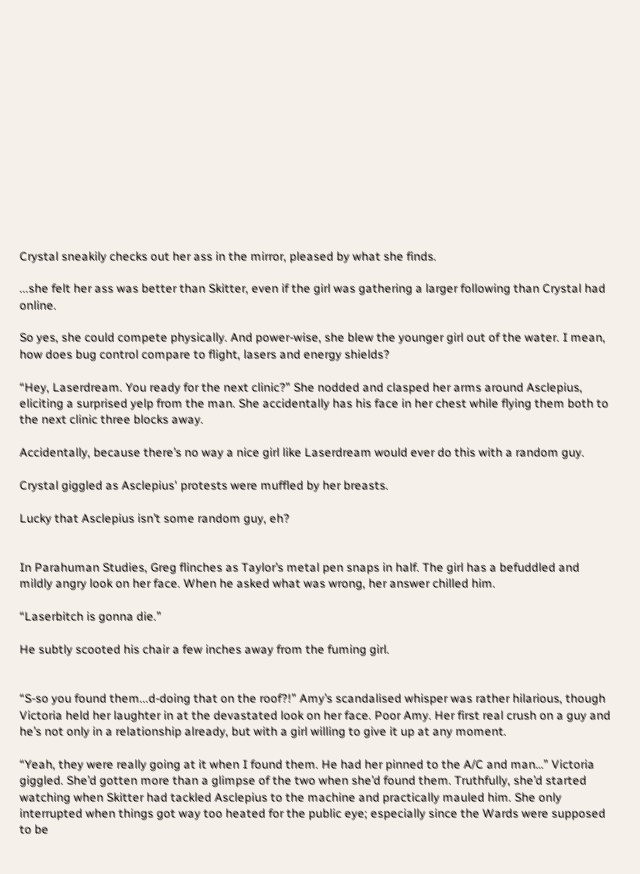Crystal sneakily checks out her ass in the mirror, pleased by what she finds.

...she felt her ass was better than Skitter, even if the girl was gathering a larger following than Crystal had online.

So yes, she could compete physically. And power-wise, she blew the younger girl out of the water. I mean, how does bug control compare to flight, lasers and energy shields?

“Hey, Laserdream. You ready for the next clinic?” She nodded and clasped her arms around Asclepius, eliciting a surprised yelp from the man. She accidentally has his face in her chest while flying them both to the next clinic three blocks away.

Accidentally, because there’s no way a nice girl like Laserdream would ever do this with a random guy.

Crystal giggled as Asclepius' protests were muffled by her breasts.

Lucky that Asclepius isn’t some random guy, eh?


In Parahuman Studies, Greg flinches as Taylor’s metal pen snaps in half. The girl has a befuddled and mildly angry look on her face. When he asked what was wrong, her answer chilled him.

“Laserbitch is gonna die.”

He subtly scooted his chair a few inches away from the fuming girl.


“S-so you found them...d-doing that on the roof?!” Amy’s scandalised whisper was rather hilarious, though Victoria held her laughter in at the devastated look on her face. Poor Amy. Her first real crush on a guy and he’s not only in a relationship already, but with a girl willing to give it up at any moment.

“Yeah, they were really going at it when I found them. He had her pinned to the A/C and man…” Victoria giggled. She’d gotten more than a glimpse of the two when she’d found them. Truthfully, she’d started watching when Skitter had tackled Asclepius to the machine and practically mauled him. She only interrupted when things got way too heated for the public eye; especially since the Wards were supposed to be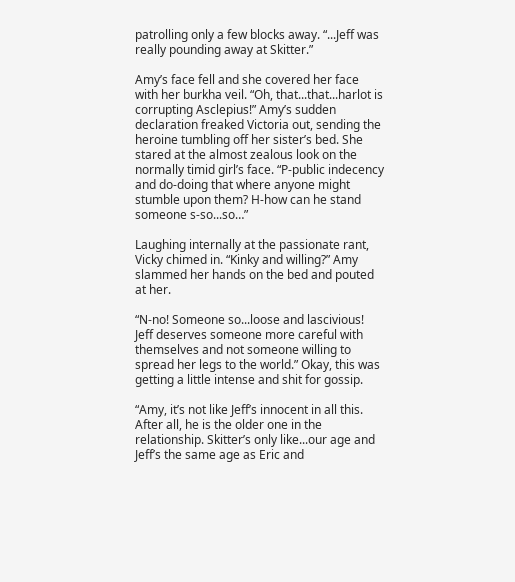patrolling only a few blocks away. “...Jeff was really pounding away at Skitter.”

Amy’s face fell and she covered her face with her burkha veil. “Oh, that...that...harlot is corrupting Asclepius!” Amy’s sudden declaration freaked Victoria out, sending the heroine tumbling off her sister’s bed. She stared at the almost zealous look on the normally timid girl’s face. “P-public indecency and do-doing that where anyone might stumble upon them? H-how can he stand someone s-so...so…”

Laughing internally at the passionate rant, Vicky chimed in. “Kinky and willing?” Amy slammed her hands on the bed and pouted at her.

“N-no! Someone so...loose and lascivious! Jeff deserves someone more careful with themselves and not someone willing to spread her legs to the world.” Okay, this was getting a little intense and shit for gossip.

“Amy, it’s not like Jeff’s innocent in all this. After all, he is the older one in the relationship. Skitter’s only like...our age and Jeff’s the same age as Eric and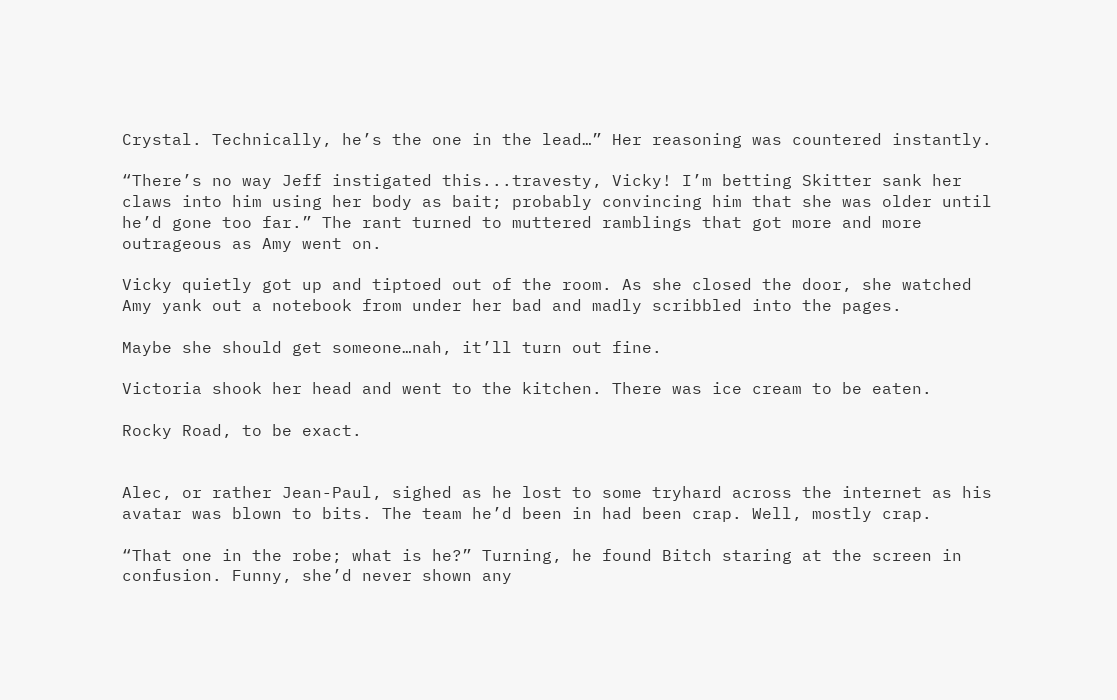Crystal. Technically, he’s the one in the lead…” Her reasoning was countered instantly.

“There’s no way Jeff instigated this...travesty, Vicky! I’m betting Skitter sank her claws into him using her body as bait; probably convincing him that she was older until he’d gone too far.” The rant turned to muttered ramblings that got more and more outrageous as Amy went on.

Vicky quietly got up and tiptoed out of the room. As she closed the door, she watched Amy yank out a notebook from under her bad and madly scribbled into the pages.

Maybe she should get someone…nah, it’ll turn out fine.

Victoria shook her head and went to the kitchen. There was ice cream to be eaten.

Rocky Road, to be exact.


Alec, or rather Jean-Paul, sighed as he lost to some tryhard across the internet as his avatar was blown to bits. The team he’d been in had been crap. Well, mostly crap.

“That one in the robe; what is he?” Turning, he found Bitch staring at the screen in confusion. Funny, she’d never shown any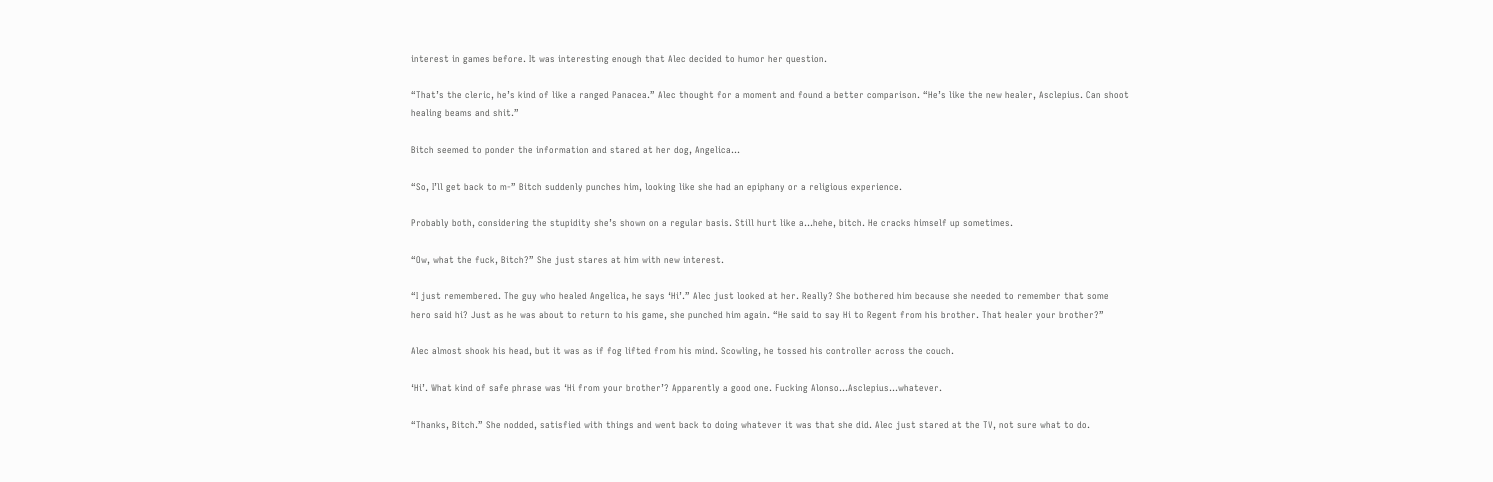interest in games before. It was interesting enough that Alec decided to humor her question.

“That’s the cleric, he’s kind of like a ranged Panacea.” Alec thought for a moment and found a better comparison. “He’s like the new healer, Asclepius. Can shoot healing beams and shit.”

Bitch seemed to ponder the information and stared at her dog, Angelica…

“So, I’ll get back to m-” Bitch suddenly punches him, looking like she had an epiphany or a religious experience.

Probably both, considering the stupidity she’s shown on a regular basis. Still hurt like a...hehe, bitch. He cracks himself up sometimes.

“Ow, what the fuck, Bitch?” She just stares at him with new interest.

“I just remembered. The guy who healed Angelica, he says ‘Hi’.” Alec just looked at her. Really? She bothered him because she needed to remember that some hero said hi? Just as he was about to return to his game, she punched him again. “He said to say Hi to Regent from his brother. That healer your brother?”

Alec almost shook his head, but it was as if fog lifted from his mind. Scowling, he tossed his controller across the couch.

‘Hi’. What kind of safe phrase was ‘Hi from your brother’? Apparently a good one. Fucking Alonso...Asclepius...whatever.

“Thanks, Bitch.” She nodded, satisfied with things and went back to doing whatever it was that she did. Alec just stared at the TV, not sure what to do.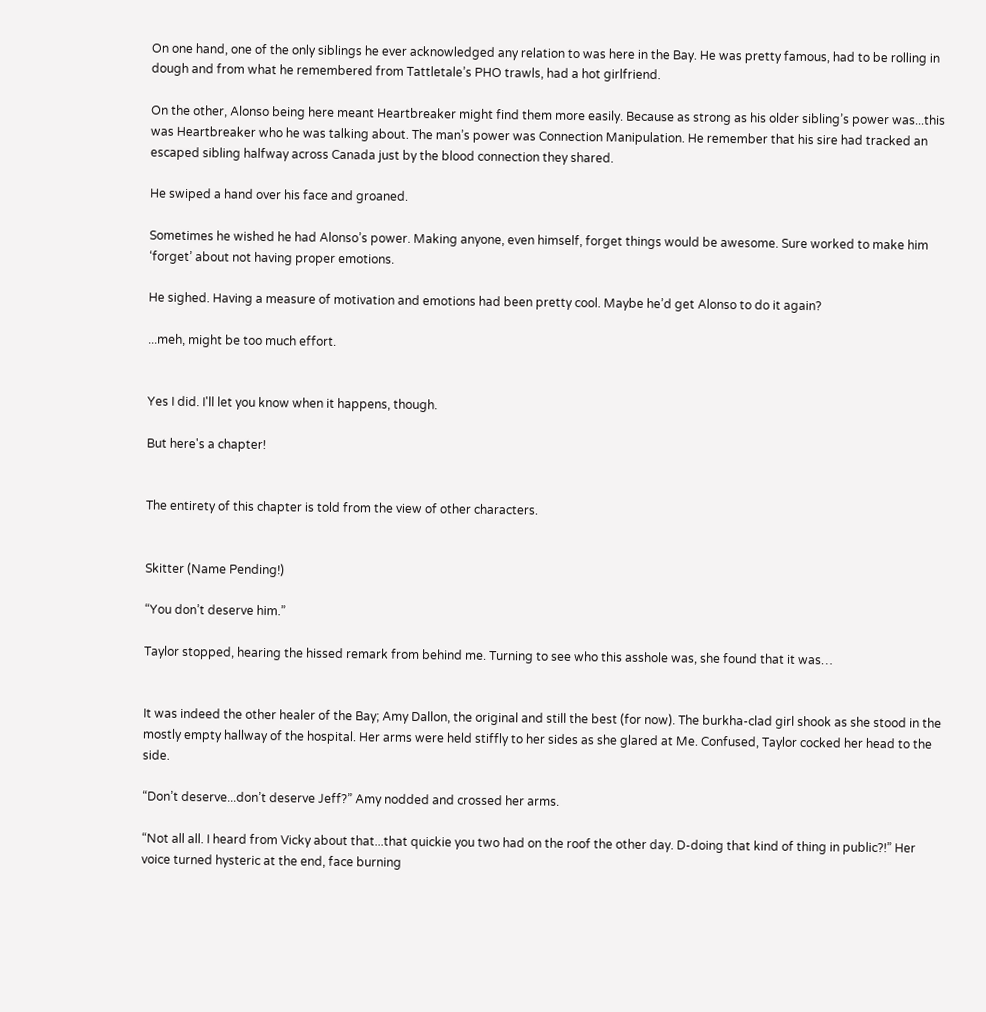On one hand, one of the only siblings he ever acknowledged any relation to was here in the Bay. He was pretty famous, had to be rolling in dough and from what he remembered from Tattletale’s PHO trawls, had a hot girlfriend.

On the other, Alonso being here meant Heartbreaker might find them more easily. Because as strong as his older sibling’s power was...this was Heartbreaker who he was talking about. The man’s power was Connection Manipulation. He remember that his sire had tracked an escaped sibling halfway across Canada just by the blood connection they shared.

He swiped a hand over his face and groaned.

Sometimes he wished he had Alonso’s power. Making anyone, even himself, forget things would be awesome. Sure worked to make him ‘forget’ about not having proper emotions.

He sighed. Having a measure of motivation and emotions had been pretty cool. Maybe he’d get Alonso to do it again?

...meh, might be too much effort.


Yes I did. I'll let you know when it happens, though.

But here's a chapter!


The entirety of this chapter is told from the view of other characters.


Skitter (Name Pending!)

“You don’t deserve him.”

Taylor stopped, hearing the hissed remark from behind me. Turning to see who this asshole was, she found that it was…


It was indeed the other healer of the Bay; Amy Dallon, the original and still the best (for now). The burkha-clad girl shook as she stood in the mostly empty hallway of the hospital. Her arms were held stiffly to her sides as she glared at Me. Confused, Taylor cocked her head to the side.

“Don’t deserve...don’t deserve Jeff?” Amy nodded and crossed her arms.

“Not all all. I heard from Vicky about that...that quickie you two had on the roof the other day. D-doing that kind of thing in public?!” Her voice turned hysteric at the end, face burning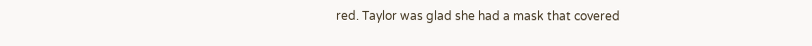red. Taylor was glad she had a mask that covered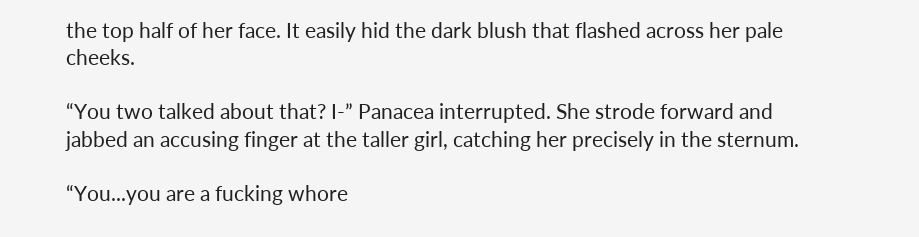the top half of her face. It easily hid the dark blush that flashed across her pale cheeks.

“You two talked about that? I-” Panacea interrupted. She strode forward and jabbed an accusing finger at the taller girl, catching her precisely in the sternum.

“You...you are a fucking whore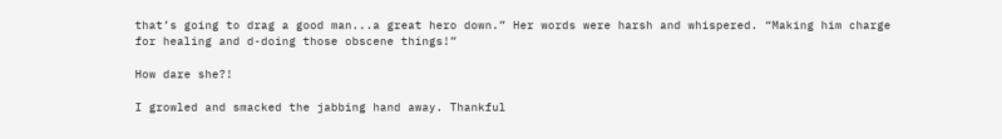that’s going to drag a good man...a great hero down.” Her words were harsh and whispered. “Making him charge for healing and d-doing those obscene things!”

How dare she?!

I growled and smacked the jabbing hand away. Thankful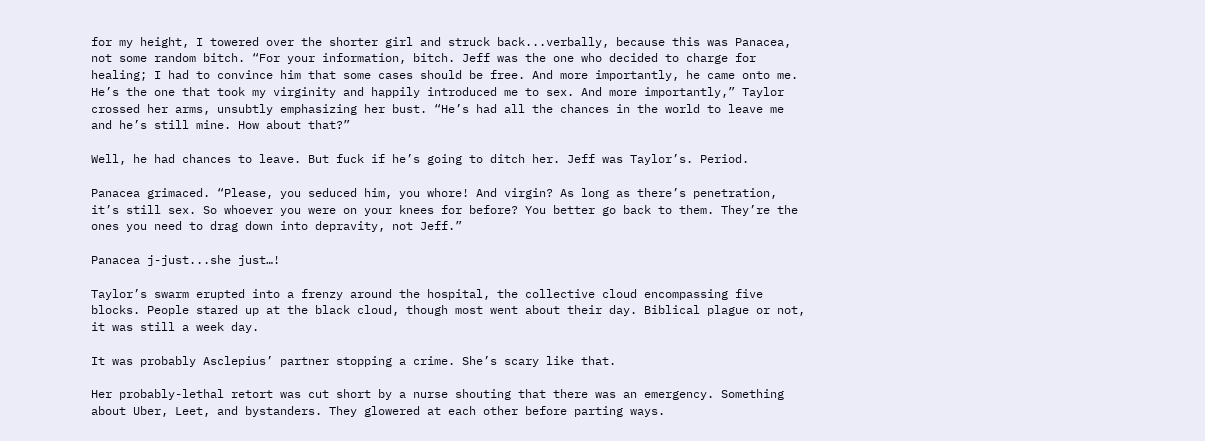for my height, I towered over the shorter girl and struck back...verbally, because this was Panacea, not some random bitch. “For your information, bitch. Jeff was the one who decided to charge for healing; I had to convince him that some cases should be free. And more importantly, he came onto me. He’s the one that took my virginity and happily introduced me to sex. And more importantly,” Taylor crossed her arms, unsubtly emphasizing her bust. “He’s had all the chances in the world to leave me and he’s still mine. How about that?”

Well, he had chances to leave. But fuck if he’s going to ditch her. Jeff was Taylor’s. Period.

Panacea grimaced. “Please, you seduced him, you whore! And virgin? As long as there’s penetration, it’s still sex. So whoever you were on your knees for before? You better go back to them. They’re the ones you need to drag down into depravity, not Jeff.”

Panacea j-just...she just…!

Taylor’s swarm erupted into a frenzy around the hospital, the collective cloud encompassing five blocks. People stared up at the black cloud, though most went about their day. Biblical plague or not, it was still a week day.

It was probably Asclepius’ partner stopping a crime. She’s scary like that.

Her probably-lethal retort was cut short by a nurse shouting that there was an emergency. Something about Uber, Leet, and bystanders. They glowered at each other before parting ways.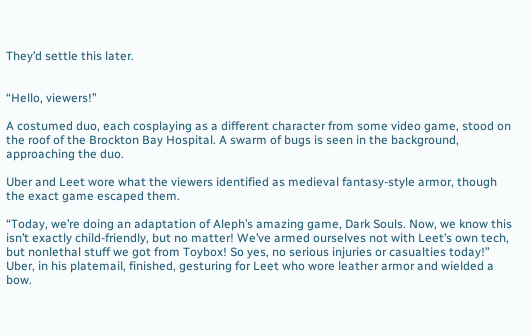They’d settle this later.


“Hello, viewers!”

A costumed duo, each cosplaying as a different character from some video game, stood on the roof of the Brockton Bay Hospital. A swarm of bugs is seen in the background, approaching the duo.

Uber and Leet wore what the viewers identified as medieval fantasy-style armor, though the exact game escaped them.

“Today, we’re doing an adaptation of Aleph’s amazing game, Dark Souls. Now, we know this isn’t exactly child-friendly, but no matter! We’ve armed ourselves not with Leet’s own tech, but nonlethal stuff we got from Toybox! So yes, no serious injuries or casualties today!” Uber, in his platemail, finished, gesturing for Leet who wore leather armor and wielded a bow.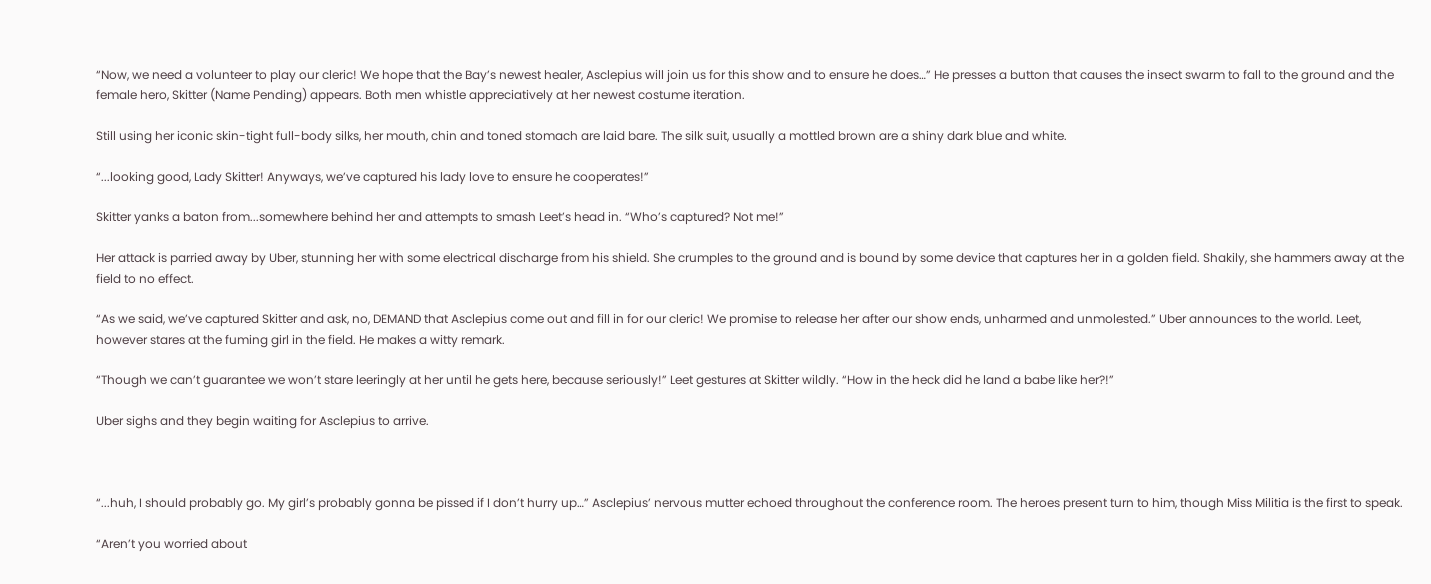“Now, we need a volunteer to play our cleric! We hope that the Bay’s newest healer, Asclepius will join us for this show and to ensure he does…” He presses a button that causes the insect swarm to fall to the ground and the female hero, Skitter (Name Pending) appears. Both men whistle appreciatively at her newest costume iteration.

Still using her iconic skin-tight full-body silks, her mouth, chin and toned stomach are laid bare. The silk suit, usually a mottled brown are a shiny dark blue and white.

“...looking good, Lady Skitter! Anyways, we’ve captured his lady love to ensure he cooperates!”

Skitter yanks a baton from...somewhere behind her and attempts to smash Leet’s head in. “Who’s captured? Not me!”

Her attack is parried away by Uber, stunning her with some electrical discharge from his shield. She crumples to the ground and is bound by some device that captures her in a golden field. Shakily, she hammers away at the field to no effect.

“As we said, we’ve captured Skitter and ask, no, DEMAND that Asclepius come out and fill in for our cleric! We promise to release her after our show ends, unharmed and unmolested.” Uber announces to the world. Leet, however stares at the fuming girl in the field. He makes a witty remark.

“Though we can’t guarantee we won’t stare leeringly at her until he gets here, because seriously!” Leet gestures at Skitter wildly. “How in the heck did he land a babe like her?!”

Uber sighs and they begin waiting for Asclepius to arrive.



“...huh, I should probably go. My girl’s probably gonna be pissed if I don’t hurry up…” Asclepius’ nervous mutter echoed throughout the conference room. The heroes present turn to him, though Miss Militia is the first to speak.

“Aren’t you worried about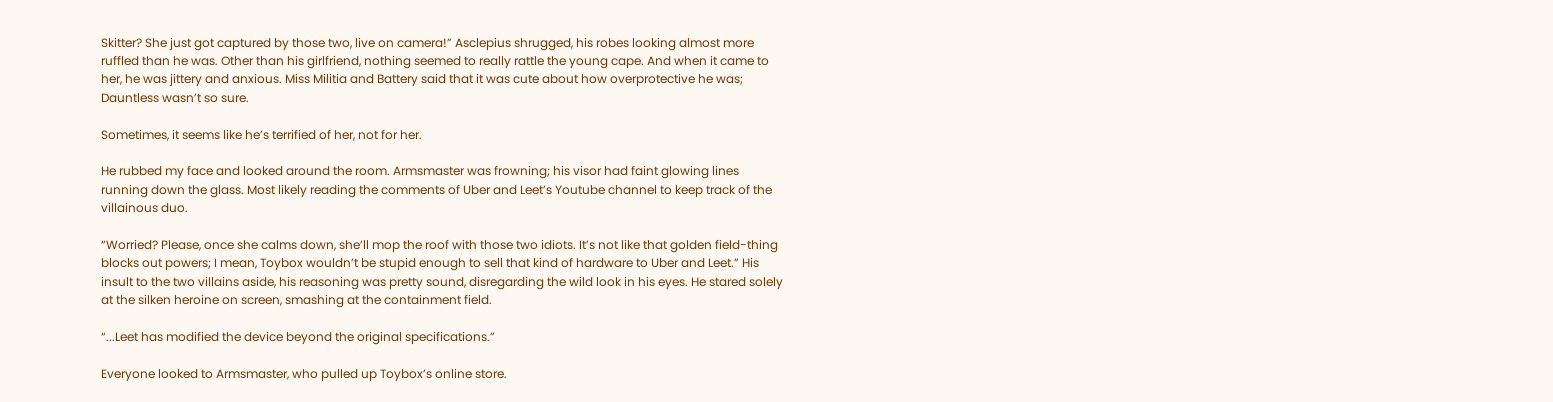Skitter? She just got captured by those two, live on camera!” Asclepius shrugged, his robes looking almost more ruffled than he was. Other than his girlfriend, nothing seemed to really rattle the young cape. And when it came to her, he was jittery and anxious. Miss Militia and Battery said that it was cute about how overprotective he was; Dauntless wasn’t so sure.

Sometimes, it seems like he’s terrified of her, not for her.

He rubbed my face and looked around the room. Armsmaster was frowning; his visor had faint glowing lines running down the glass. Most likely reading the comments of Uber and Leet’s Youtube channel to keep track of the villainous duo.

“Worried? Please, once she calms down, she’ll mop the roof with those two idiots. It’s not like that golden field-thing blocks out powers; I mean, Toybox wouldn’t be stupid enough to sell that kind of hardware to Uber and Leet.” His insult to the two villains aside, his reasoning was pretty sound, disregarding the wild look in his eyes. He stared solely at the silken heroine on screen, smashing at the containment field.

“...Leet has modified the device beyond the original specifications.”

Everyone looked to Armsmaster, who pulled up Toybox’s online store.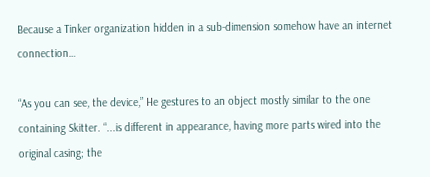Because a Tinker organization hidden in a sub-dimension somehow have an internet connection…

“As you can see, the device,” He gestures to an object mostly similar to the one containing Skitter. “...is different in appearance, having more parts wired into the original casing; the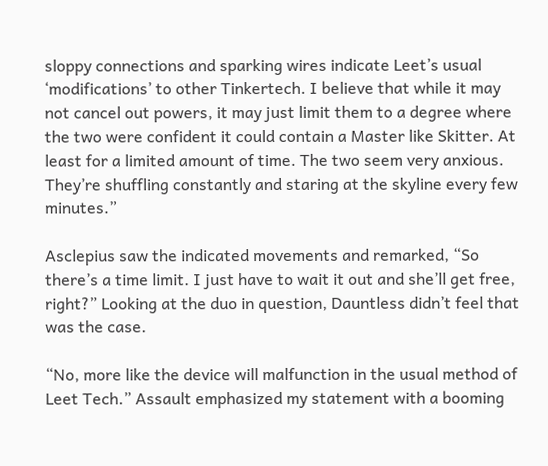sloppy connections and sparking wires indicate Leet’s usual ‘modifications’ to other Tinkertech. I believe that while it may not cancel out powers, it may just limit them to a degree where the two were confident it could contain a Master like Skitter. At least for a limited amount of time. The two seem very anxious. They’re shuffling constantly and staring at the skyline every few minutes.”

Asclepius saw the indicated movements and remarked, “So there’s a time limit. I just have to wait it out and she’ll get free, right?” Looking at the duo in question, Dauntless didn’t feel that was the case.

“No, more like the device will malfunction in the usual method of Leet Tech.” Assault emphasized my statement with a booming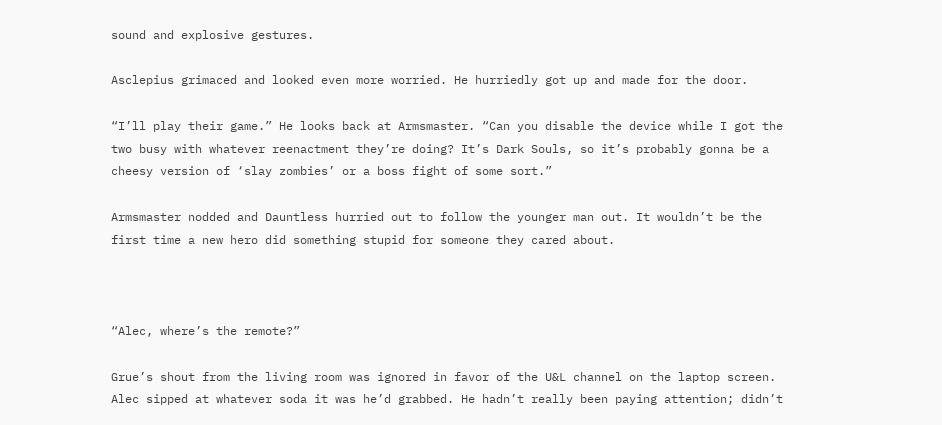sound and explosive gestures.

Asclepius grimaced and looked even more worried. He hurriedly got up and made for the door.

“I’ll play their game.” He looks back at Armsmaster. “Can you disable the device while I got the two busy with whatever reenactment they’re doing? It’s Dark Souls, so it’s probably gonna be a cheesy version of ‘slay zombies’ or a boss fight of some sort.”

Armsmaster nodded and Dauntless hurried out to follow the younger man out. It wouldn’t be the first time a new hero did something stupid for someone they cared about.



“Alec, where’s the remote?”

Grue’s shout from the living room was ignored in favor of the U&L channel on the laptop screen. Alec sipped at whatever soda it was he’d grabbed. He hadn’t really been paying attention; didn’t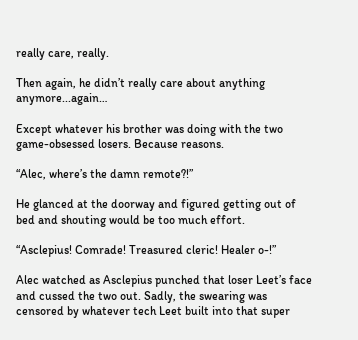really care, really.

Then again, he didn’t really care about anything anymore...again…

Except whatever his brother was doing with the two game-obsessed losers. Because reasons.

“Alec, where’s the damn remote?!”

He glanced at the doorway and figured getting out of bed and shouting would be too much effort.

“Asclepius! Comrade! Treasured cleric! Healer o-!”

Alec watched as Asclepius punched that loser Leet’s face and cussed the two out. Sadly, the swearing was censored by whatever tech Leet built into that super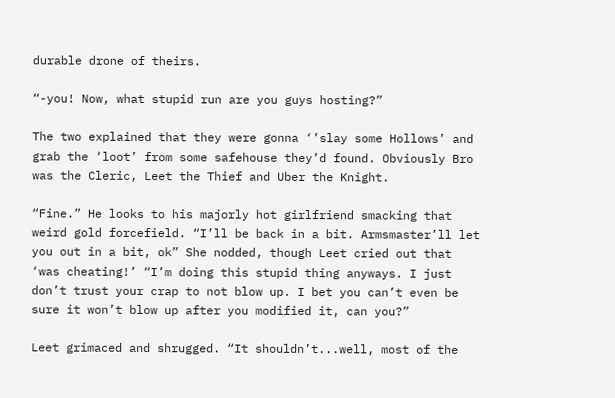durable drone of theirs.

“-you! Now, what stupid run are you guys hosting?”

The two explained that they were gonna ‘’slay some Hollows’ and grab the ‘loot’ from some safehouse they’d found. Obviously Bro was the Cleric, Leet the Thief and Uber the Knight.

“Fine.” He looks to his majorly hot girlfriend smacking that weird gold forcefield. “I’ll be back in a bit. Armsmaster’ll let you out in a bit, ok” She nodded, though Leet cried out that ‘was cheating!’ “I’m doing this stupid thing anyways. I just don’t trust your crap to not blow up. I bet you can’t even be sure it won’t blow up after you modified it, can you?”

Leet grimaced and shrugged. “It shouldn’t...well, most of the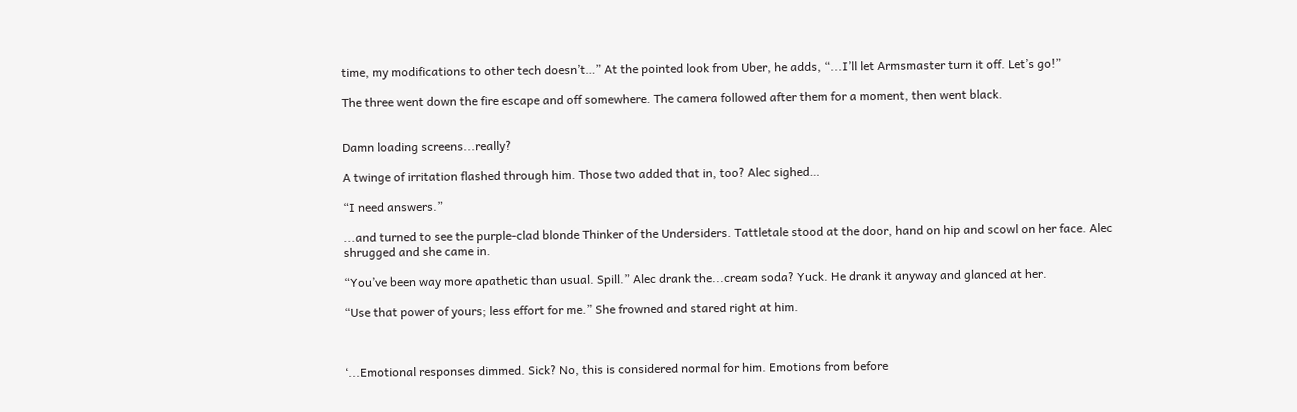time, my modifications to other tech doesn’t…” At the pointed look from Uber, he adds, “...I’ll let Armsmaster turn it off. Let’s go!”

The three went down the fire escape and off somewhere. The camera followed after them for a moment, then went black.


Damn loading screens...really?

A twinge of irritation flashed through him. Those two added that in, too? Alec sighed…

“I need answers.”

...and turned to see the purple-clad blonde Thinker of the Undersiders. Tattletale stood at the door, hand on hip and scowl on her face. Alec shrugged and she came in.

“You’ve been way more apathetic than usual. Spill.” Alec drank the...cream soda? Yuck. He drank it anyway and glanced at her.

“Use that power of yours; less effort for me.” She frowned and stared right at him.



‘...Emotional responses dimmed. Sick? No, this is considered normal for him. Emotions from before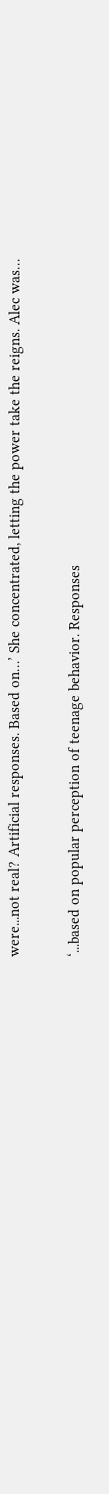were...not real? Artificial responses. Based on…’ She concentrated, letting the power take the reigns. Alec was…

‘...based on popular perception of teenage behavior. Responses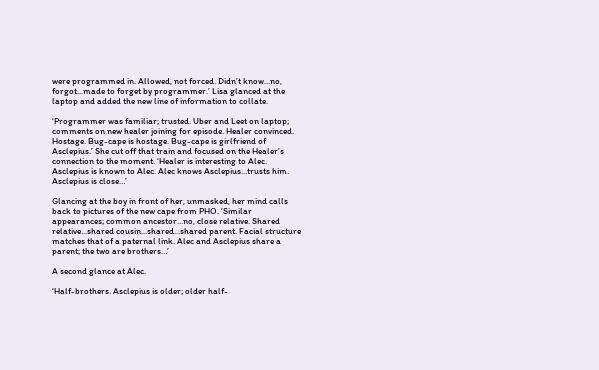were programmed in. Allowed, not forced. Didn’t know...no, forgot...made to forget by programmer.’ Lisa glanced at the laptop and added the new line of information to collate.

‘Programmer was familiar; trusted. Uber and Leet on laptop; comments on new healer joining for episode. Healer convinced. Hostage. Bug-cape is hostage. Bug-cape is girlfriend of Asclepius.’ She cut off that train and focused on the Healer’s connection to the moment. ‘Healer is interesting to Alec. Asclepius is known to Alec. Alec knows Asclepius...trusts him. Asclepius is close…’

Glancing at the boy in front of her, unmasked, her mind calls back to pictures of the new cape from PHO. ‘Similar appearances; common ancestor...no, close relative. Shared relative...shared cousin...shared...shared parent. Facial structure matches that of a paternal link. Alec and Asclepius share a parent; the two are brothers…’

A second glance at Alec.

‘Half-brothers. Asclepius is older; older half-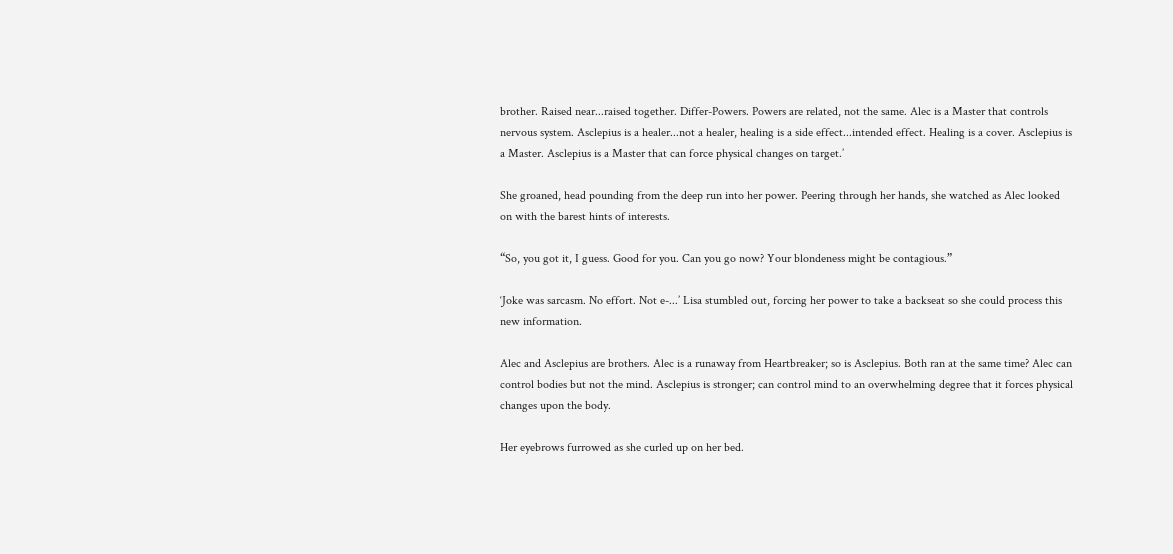brother. Raised near...raised together. Differ-Powers. Powers are related, not the same. Alec is a Master that controls nervous system. Asclepius is a healer...not a healer, healing is a side effect...intended effect. Healing is a cover. Asclepius is a Master. Asclepius is a Master that can force physical changes on target.’

She groaned, head pounding from the deep run into her power. Peering through her hands, she watched as Alec looked on with the barest hints of interests.

“So, you got it, I guess. Good for you. Can you go now? Your blondeness might be contagious.”

‘Joke was sarcasm. No effort. Not e-...’ Lisa stumbled out, forcing her power to take a backseat so she could process this new information.

Alec and Asclepius are brothers. Alec is a runaway from Heartbreaker; so is Asclepius. Both ran at the same time? Alec can control bodies but not the mind. Asclepius is stronger; can control mind to an overwhelming degree that it forces physical changes upon the body.

Her eyebrows furrowed as she curled up on her bed.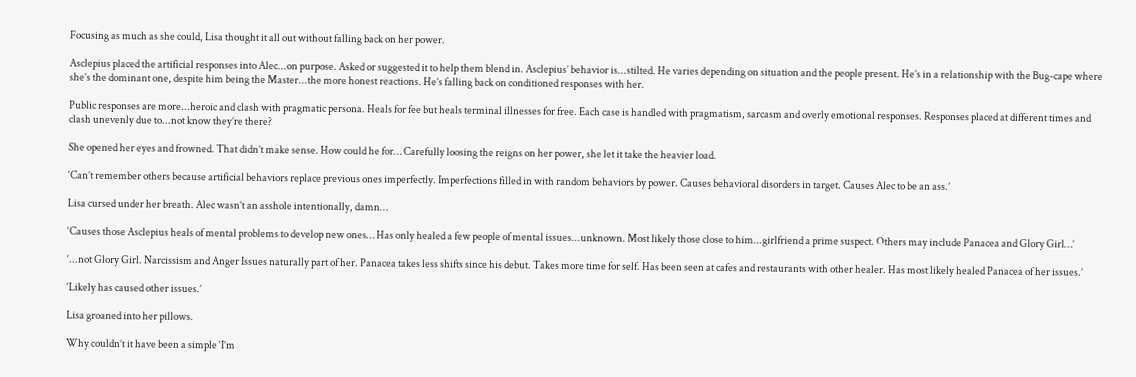Focusing as much as she could, Lisa thought it all out without falling back on her power.

Asclepius placed the artificial responses into Alec...on purpose. Asked or suggested it to help them blend in. Asclepius’ behavior is...stilted. He varies depending on situation and the people present. He’s in a relationship with the Bug-cape where she’s the dominant one, despite him being the Master...the more honest reactions. He’s falling back on conditioned responses with her.

Public responses are more...heroic and clash with pragmatic persona. Heals for fee but heals terminal illnesses for free. Each case is handled with pragmatism, sarcasm and overly emotional responses. Responses placed at different times and clash unevenly due to...not know they’re there?

She opened her eyes and frowned. That didn’t make sense. How could he for… Carefully loosing the reigns on her power, she let it take the heavier load.

‘Can’t remember others because artificial behaviors replace previous ones imperfectly. Imperfections filled in with random behaviors by power. Causes behavioral disorders in target. Causes Alec to be an ass.’

Lisa cursed under her breath. Alec wasn’t an asshole intentionally, damn…

‘Causes those Asclepius heals of mental problems to develop new ones… Has only healed a few people of mental issues...unknown. Most likely those close to him...girlfriend a prime suspect. Others may include Panacea and Glory Girl…’

‘...not Glory Girl. Narcissism and Anger Issues naturally part of her. Panacea takes less shifts since his debut. Takes more time for self. Has been seen at cafes and restaurants with other healer. Has most likely healed Panacea of her issues.’

‘Likely has caused other issues.’

Lisa groaned into her pillows.

Why couldn’t it have been a simple ‘I’m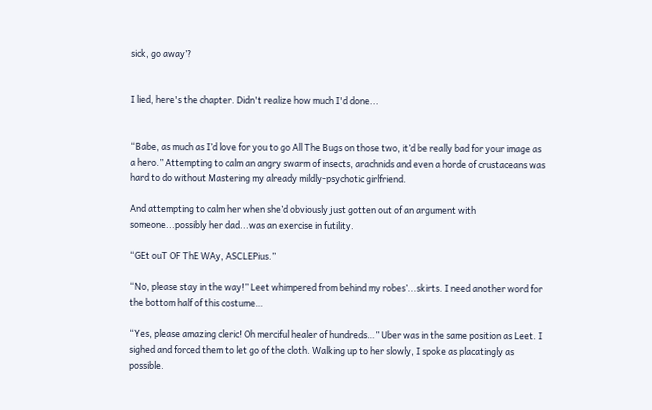sick, go away’?


I lied, here's the chapter. Didn't realize how much I'd done...


“Babe, as much as I’d love for you to go All The Bugs on those two, it’d be really bad for your image as a hero.” Attempting to calm an angry swarm of insects, arachnids and even a horde of crustaceans was hard to do without Mastering my already mildly-psychotic girlfriend.

And attempting to calm her when she’d obviously just gotten out of an argument with someone...possibly her dad...was an exercise in futility.

“GEt ouT OF ThE WAy, ASCLEPius.”

“No, please stay in the way!” Leet whimpered from behind my robes’...skirts. I need another word for the bottom half of this costume…

“Yes, please amazing cleric! Oh merciful healer of hundreds…” Uber was in the same position as Leet. I sighed and forced them to let go of the cloth. Walking up to her slowly, I spoke as placatingly as possible.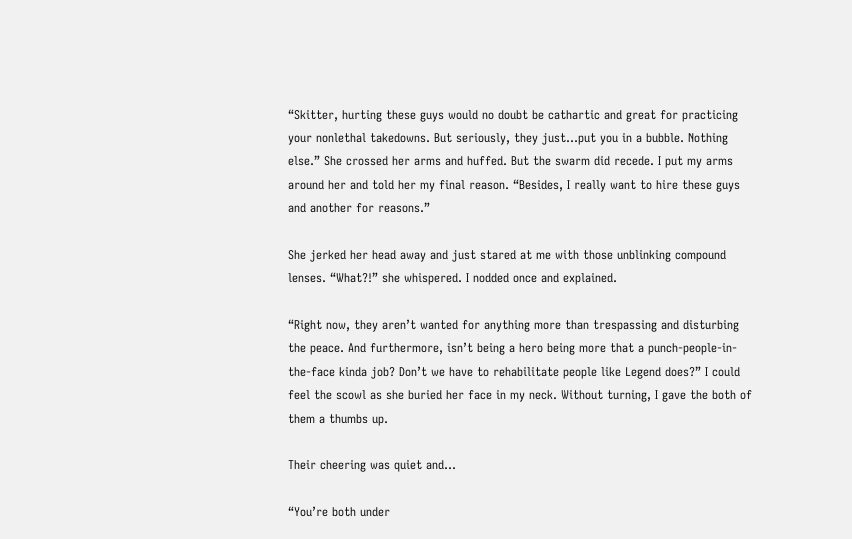“Skitter, hurting these guys would no doubt be cathartic and great for practicing your nonlethal takedowns. But seriously, they just...put you in a bubble. Nothing else.” She crossed her arms and huffed. But the swarm did recede. I put my arms around her and told her my final reason. “Besides, I really want to hire these guys and another for reasons.”

She jerked her head away and just stared at me with those unblinking compound lenses. “What?!” she whispered. I nodded once and explained.

“Right now, they aren’t wanted for anything more than trespassing and disturbing the peace. And furthermore, isn’t being a hero being more that a punch-people-in-the-face kinda job? Don’t we have to rehabilitate people like Legend does?” I could feel the scowl as she buried her face in my neck. Without turning, I gave the both of them a thumbs up.

Their cheering was quiet and…

“You’re both under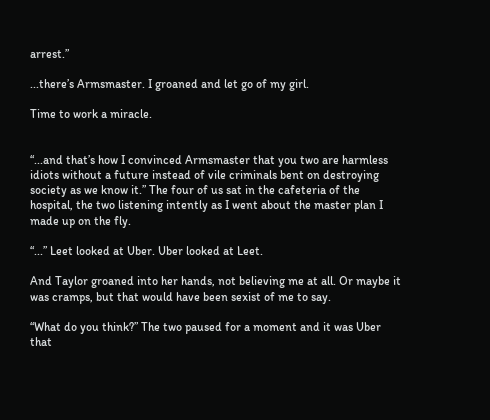arrest.”

...there’s Armsmaster. I groaned and let go of my girl.

Time to work a miracle.


“...and that’s how I convinced Armsmaster that you two are harmless idiots without a future instead of vile criminals bent on destroying society as we know it.” The four of us sat in the cafeteria of the hospital, the two listening intently as I went about the master plan I made up on the fly.

“...” Leet looked at Uber. Uber looked at Leet.

And Taylor groaned into her hands, not believing me at all. Or maybe it was cramps, but that would have been sexist of me to say.

“What do you think?” The two paused for a moment and it was Uber that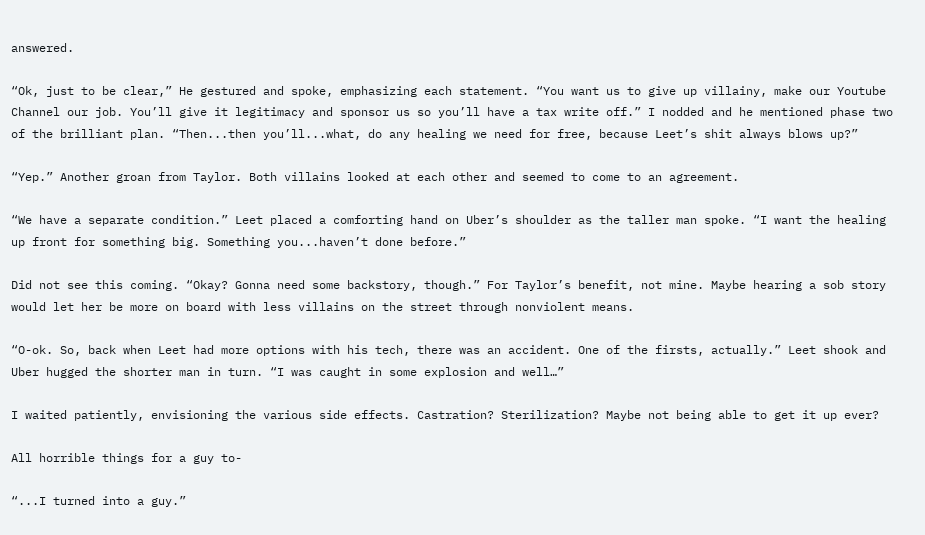answered.

“Ok, just to be clear,” He gestured and spoke, emphasizing each statement. “You want us to give up villainy, make our Youtube Channel our job. You’ll give it legitimacy and sponsor us so you’ll have a tax write off.” I nodded and he mentioned phase two of the brilliant plan. “Then...then you’ll...what, do any healing we need for free, because Leet’s shit always blows up?”

“Yep.” Another groan from Taylor. Both villains looked at each other and seemed to come to an agreement.

“We have a separate condition.” Leet placed a comforting hand on Uber’s shoulder as the taller man spoke. “I want the healing up front for something big. Something you...haven’t done before.”

Did not see this coming. “Okay? Gonna need some backstory, though.” For Taylor’s benefit, not mine. Maybe hearing a sob story would let her be more on board with less villains on the street through nonviolent means.

“O-ok. So, back when Leet had more options with his tech, there was an accident. One of the firsts, actually.” Leet shook and Uber hugged the shorter man in turn. “I was caught in some explosion and well…”

I waited patiently, envisioning the various side effects. Castration? Sterilization? Maybe not being able to get it up ever?

All horrible things for a guy to-

“...I turned into a guy.”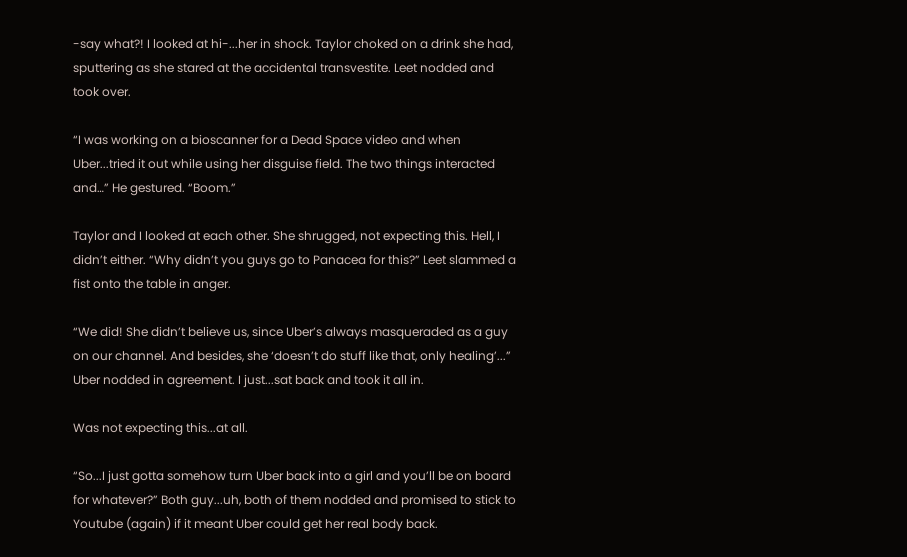-say what?! I looked at hi-...her in shock. Taylor choked on a drink she had, sputtering as she stared at the accidental transvestite. Leet nodded and took over.

“I was working on a bioscanner for a Dead Space video and when Uber...tried it out while using her disguise field. The two things interacted and…” He gestured. “Boom.”

Taylor and I looked at each other. She shrugged, not expecting this. Hell, I didn’t either. “Why didn’t you guys go to Panacea for this?” Leet slammed a fist onto the table in anger.

“We did! She didn’t believe us, since Uber’s always masqueraded as a guy on our channel. And besides, she ‘doesn’t do stuff like that, only healing’...” Uber nodded in agreement. I just...sat back and took it all in.

Was not expecting this...at all.

“So...I just gotta somehow turn Uber back into a girl and you’ll be on board for whatever?” Both guy...uh, both of them nodded and promised to stick to Youtube (again) if it meant Uber could get her real body back.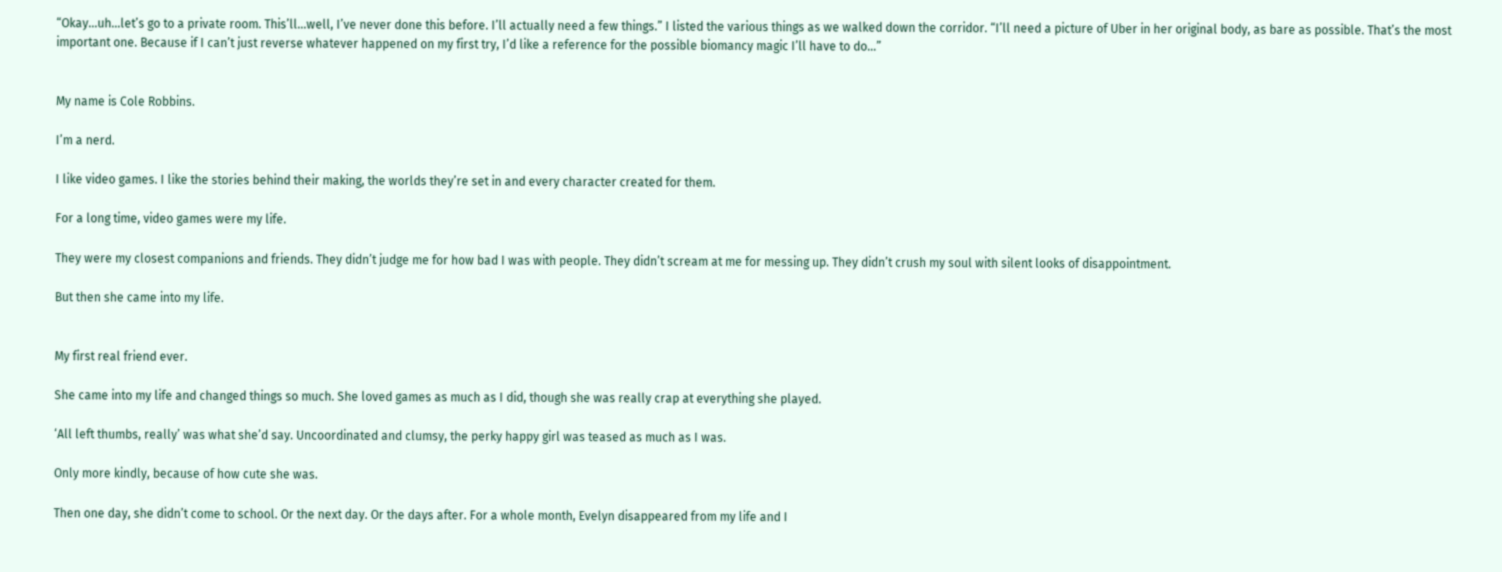“Okay...uh…let’s go to a private room. This’ll...well, I’ve never done this before. I’ll actually need a few things.” I listed the various things as we walked down the corridor. “I’ll need a picture of Uber in her original body, as bare as possible. That’s the most important one. Because if I can’t just reverse whatever happened on my first try, I’d like a reference for the possible biomancy magic I’ll have to do…”


My name is Cole Robbins.

I’m a nerd.

I like video games. I like the stories behind their making, the worlds they’re set in and every character created for them.

For a long time, video games were my life.

They were my closest companions and friends. They didn’t judge me for how bad I was with people. They didn’t scream at me for messing up. They didn’t crush my soul with silent looks of disappointment.

But then she came into my life.


My first real friend ever.

She came into my life and changed things so much. She loved games as much as I did, though she was really crap at everything she played.

‘All left thumbs, really’ was what she’d say. Uncoordinated and clumsy, the perky happy girl was teased as much as I was.

Only more kindly, because of how cute she was.

Then one day, she didn’t come to school. Or the next day. Or the days after. For a whole month, Evelyn disappeared from my life and I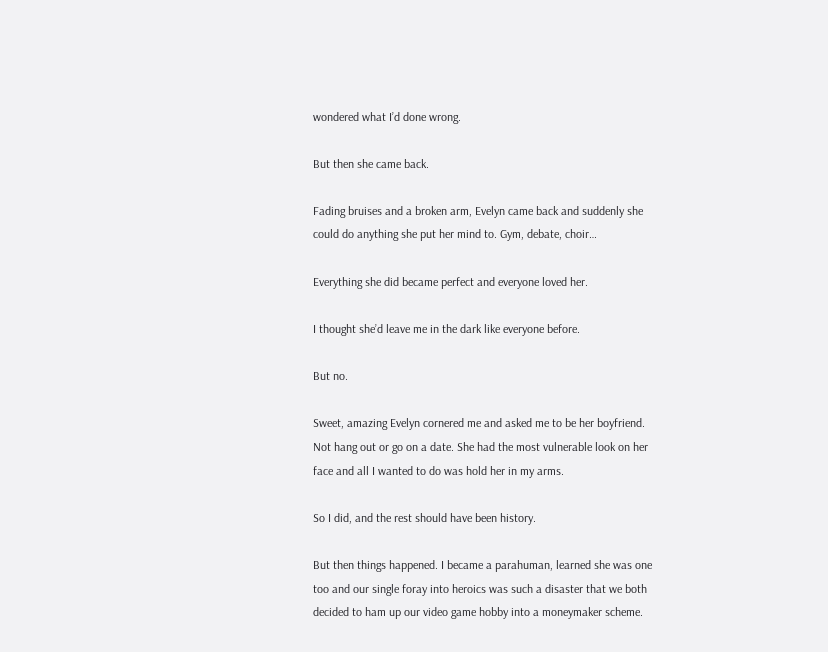wondered what I’d done wrong.

But then she came back.

Fading bruises and a broken arm, Evelyn came back and suddenly she could do anything she put her mind to. Gym, debate, choir…

Everything she did became perfect and everyone loved her.

I thought she’d leave me in the dark like everyone before.

But no.

Sweet, amazing Evelyn cornered me and asked me to be her boyfriend. Not hang out or go on a date. She had the most vulnerable look on her face and all I wanted to do was hold her in my arms.

So I did, and the rest should have been history.

But then things happened. I became a parahuman, learned she was one too and our single foray into heroics was such a disaster that we both decided to ham up our video game hobby into a moneymaker scheme.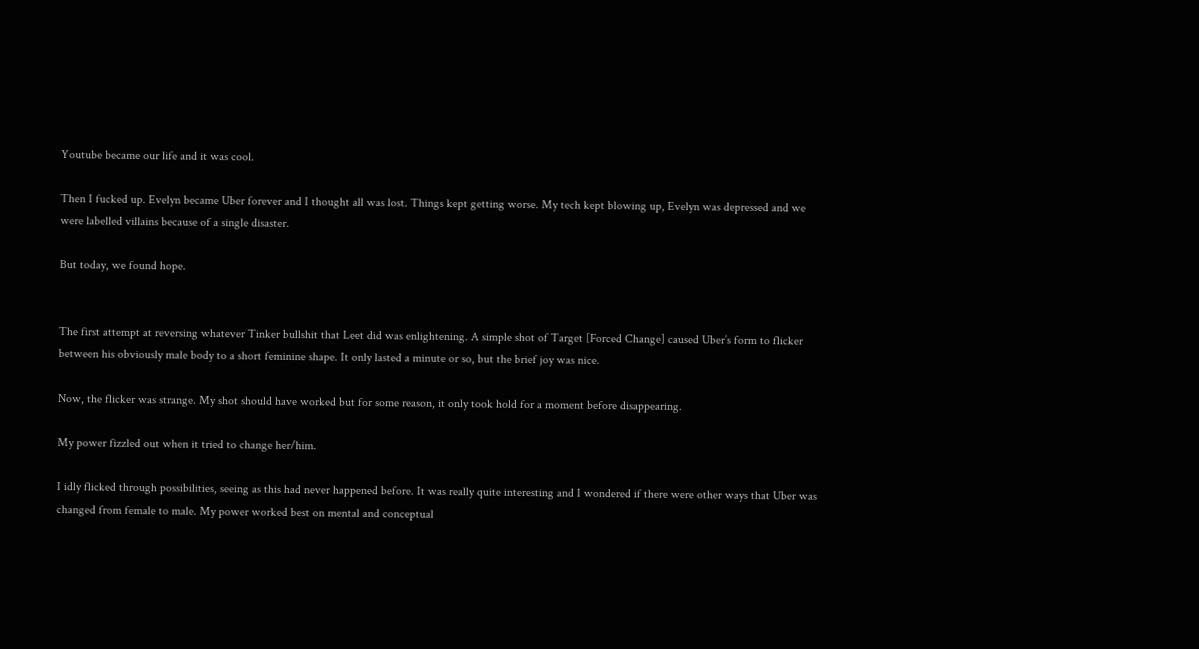Youtube became our life and it was cool.

Then I fucked up. Evelyn became Uber forever and I thought all was lost. Things kept getting worse. My tech kept blowing up, Evelyn was depressed and we were labelled villains because of a single disaster.

But today, we found hope.


The first attempt at reversing whatever Tinker bullshit that Leet did was enlightening. A simple shot of Target [Forced Change] caused Uber’s form to flicker between his obviously male body to a short feminine shape. It only lasted a minute or so, but the brief joy was nice.

Now, the flicker was strange. My shot should have worked but for some reason, it only took hold for a moment before disappearing.

My power fizzled out when it tried to change her/him.

I idly flicked through possibilities, seeing as this had never happened before. It was really quite interesting and I wondered if there were other ways that Uber was changed from female to male. My power worked best on mental and conceptual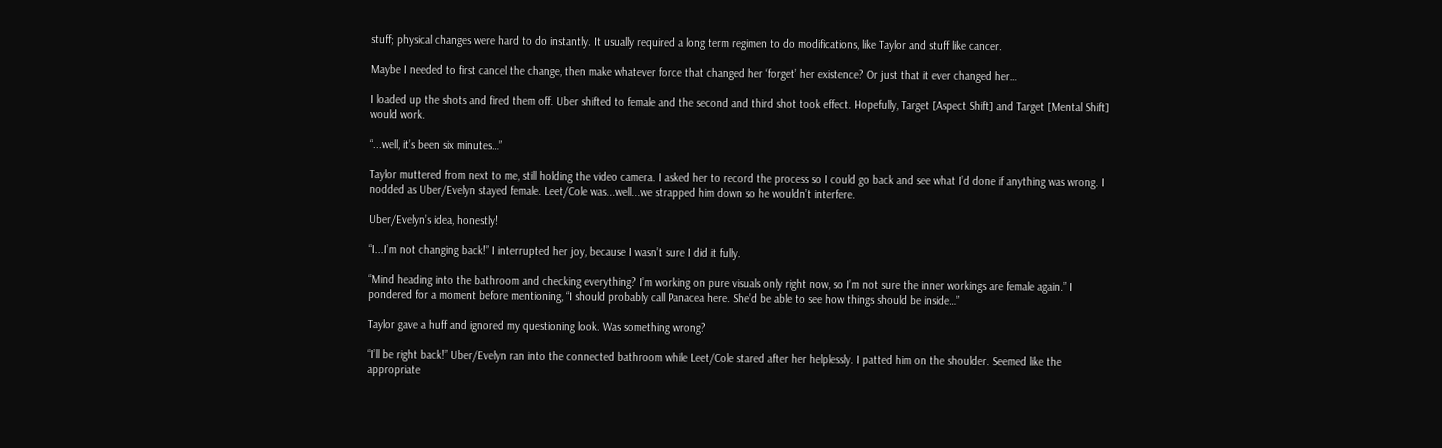stuff; physical changes were hard to do instantly. It usually required a long term regimen to do modifications, like Taylor and stuff like cancer.

Maybe I needed to first cancel the change, then make whatever force that changed her ‘forget’ her existence? Or just that it ever changed her…

I loaded up the shots and fired them off. Uber shifted to female and the second and third shot took effect. Hopefully, Target [Aspect Shift] and Target [Mental Shift] would work.

“...well, it’s been six minutes…”

Taylor muttered from next to me, still holding the video camera. I asked her to record the process so I could go back and see what I’d done if anything was wrong. I nodded as Uber/Evelyn stayed female. Leet/Cole was...well...we strapped him down so he wouldn’t interfere.

Uber/Evelyn’s idea, honestly!

“I...I’m not changing back!” I interrupted her joy, because I wasn’t sure I did it fully.

“Mind heading into the bathroom and checking everything? I’m working on pure visuals only right now, so I’m not sure the inner workings are female again.” I pondered for a moment before mentioning, “I should probably call Panacea here. She’d be able to see how things should be inside…”

Taylor gave a huff and ignored my questioning look. Was something wrong?

“I’ll be right back!” Uber/Evelyn ran into the connected bathroom while Leet/Cole stared after her helplessly. I patted him on the shoulder. Seemed like the appropriate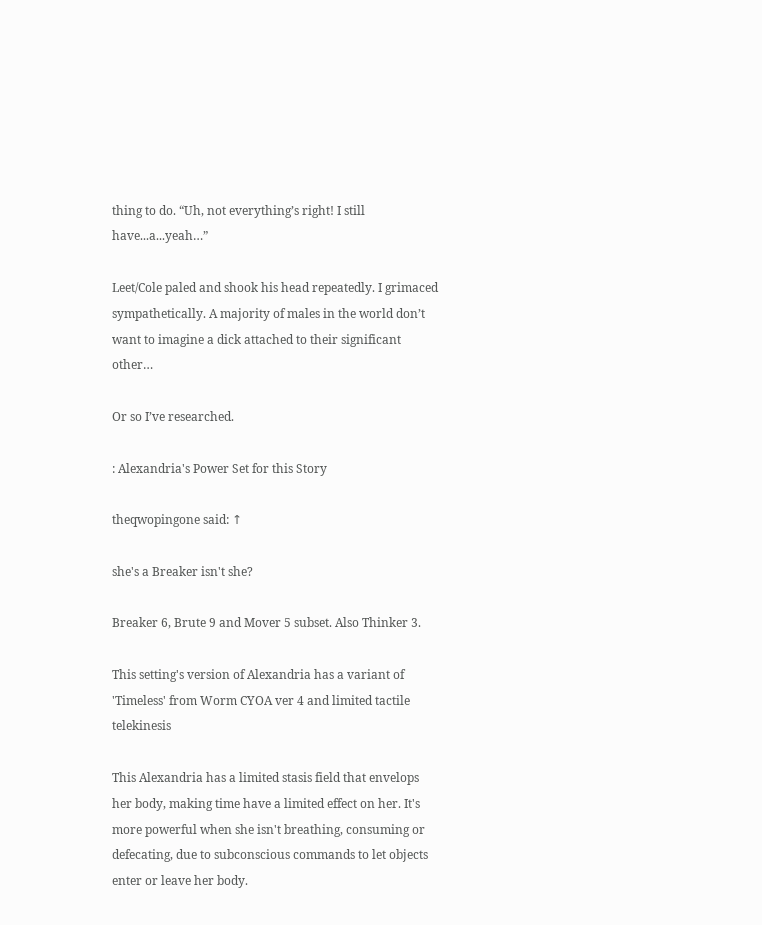thing to do. “Uh, not everything’s right! I still have...a...yeah…”

Leet/Cole paled and shook his head repeatedly. I grimaced sympathetically. A majority of males in the world don’t want to imagine a dick attached to their significant other…

Or so I’ve researched.

: Alexandria's Power Set for this Story

theqwopingone said: ↑

she's a Breaker isn't she?

Breaker 6, Brute 9 and Mover 5 subset. Also Thinker 3.

This setting's version of Alexandria has a variant of 'Timeless' from Worm CYOA ver 4 and limited tactile telekinesis

This Alexandria has a limited stasis field that envelops her body, making time have a limited effect on her. It's more powerful when she isn't breathing, consuming or defecating, due to subconscious commands to let objects enter or leave her body.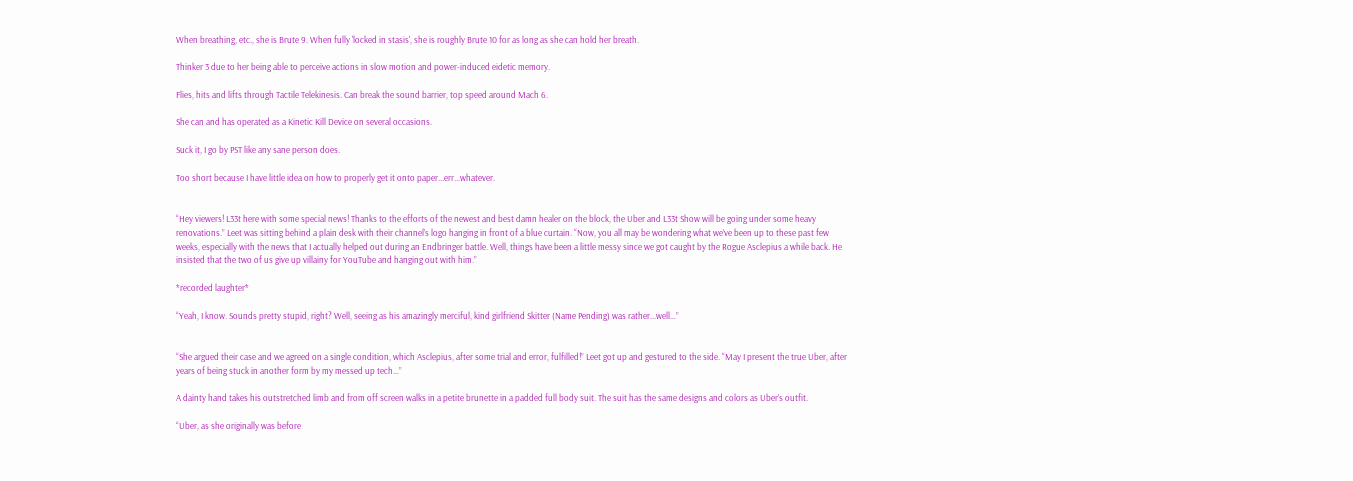When breathing, etc., she is Brute 9. When fully 'locked in stasis', she is roughly Brute 10 for as long as she can hold her breath.

Thinker 3 due to her being able to perceive actions in slow motion and power-induced eidetic memory.

Flies, hits and lifts through Tactile Telekinesis. Can break the sound barrier, top speed around Mach 6.

She can and has operated as a Kinetic Kill Device on several occasions.

Suck it, I go by PST like any sane person does.

Too short because I have little idea on how to properly get it onto paper...err...whatever.


“Hey viewers! L33t here with some special news! Thanks to the efforts of the newest and best damn healer on the block, the Uber and L33t Show will be going under some heavy renovations.” Leet was sitting behind a plain desk with their channel’s logo hanging in front of a blue curtain. “Now, you all may be wondering what we’ve been up to these past few weeks, especially with the news that I actually helped out during an Endbringer battle. Well, things have been a little messy since we got caught by the Rogue Asclepius a while back. He insisted that the two of us give up villainy for YouTube and hanging out with him.”

*recorded laughter*

“Yeah, I know. Sounds pretty stupid, right? Well, seeing as his amazingly merciful, kind girlfriend Skitter (Name Pending) was rather...well…”


“She argued their case and we agreed on a single condition, which Asclepius, after some trial and error, fulfilled!” Leet got up and gestured to the side. “May I present the true Uber, after years of being stuck in another form by my messed up tech…”

A dainty hand takes his outstretched limb and from off screen walks in a petite brunette in a padded full body suit. The suit has the same designs and colors as Uber’s outfit.

“Uber, as she originally was before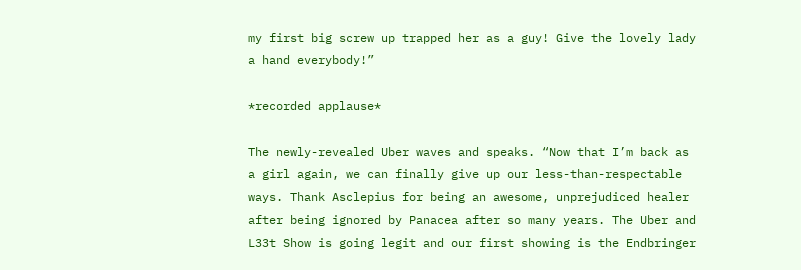my first big screw up trapped her as a guy! Give the lovely lady a hand everybody!”

*recorded applause*

The newly-revealed Uber waves and speaks. “Now that I’m back as a girl again, we can finally give up our less-than-respectable ways. Thank Asclepius for being an awesome, unprejudiced healer after being ignored by Panacea after so many years. The Uber and L33t Show is going legit and our first showing is the Endbringer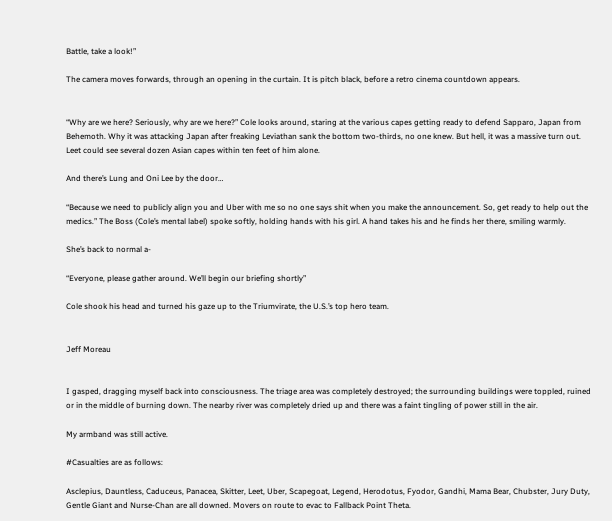Battle, take a look!”

The camera moves forwards, through an opening in the curtain. It is pitch black, before a retro cinema countdown appears.


“Why are we here? Seriously, why are we here?” Cole looks around, staring at the various capes getting ready to defend Sapparo, Japan from Behemoth. Why it was attacking Japan after freaking Leviathan sank the bottom two-thirds, no one knew. But hell, it was a massive turn out. Leet could see several dozen Asian capes within ten feet of him alone.

And there’s Lung and Oni Lee by the door…

“Because we need to publicly align you and Uber with me so no one says shit when you make the announcement. So, get ready to help out the medics.” The Boss (Cole’s mental label) spoke softly, holding hands with his girl. A hand takes his and he finds her there, smiling warmly.

She’s back to normal a-

“Everyone, please gather around. We’ll begin our briefing shortly”

Cole shook his head and turned his gaze up to the Triumvirate, the U.S.’s top hero team.


Jeff Moreau


I gasped, dragging myself back into consciousness. The triage area was completely destroyed; the surrounding buildings were toppled, ruined or in the middle of burning down. The nearby river was completely dried up and there was a faint tingling of power still in the air.

My armband was still active.

#Casualties are as follows:

Asclepius, Dauntless, Caduceus, Panacea, Skitter, Leet, Uber, Scapegoat, Legend, Herodotus, Fyodor, Gandhi, Mama Bear, Chubster, Jury Duty, Gentle Giant and Nurse-Chan are all downed. Movers on route to evac to Fallback Point Theta.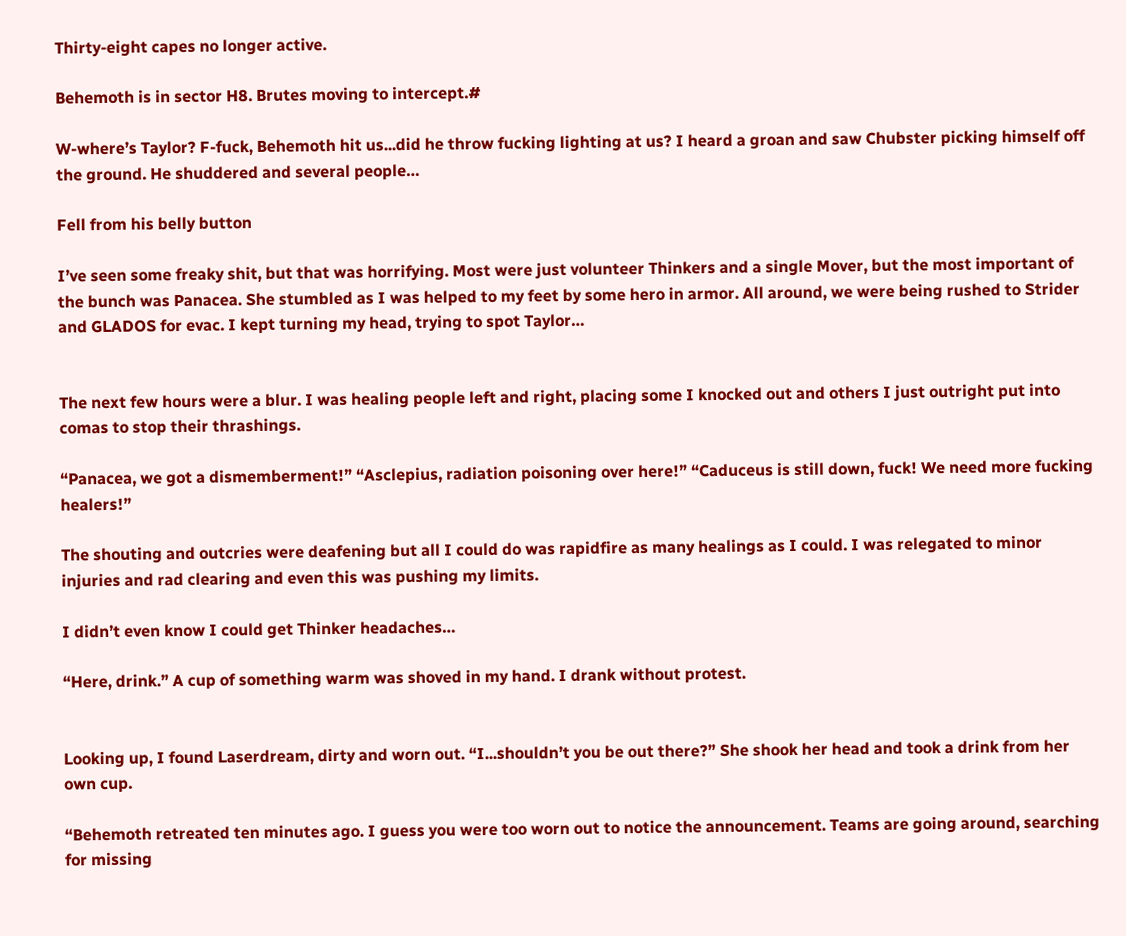Thirty-eight capes no longer active.

Behemoth is in sector H8. Brutes moving to intercept.#

W-where’s Taylor? F-fuck, Behemoth hit us...did he throw fucking lighting at us? I heard a groan and saw Chubster picking himself off the ground. He shuddered and several people…

Fell from his belly button

I’ve seen some freaky shit, but that was horrifying. Most were just volunteer Thinkers and a single Mover, but the most important of the bunch was Panacea. She stumbled as I was helped to my feet by some hero in armor. All around, we were being rushed to Strider and GLADOS for evac. I kept turning my head, trying to spot Taylor…


The next few hours were a blur. I was healing people left and right, placing some I knocked out and others I just outright put into comas to stop their thrashings.

“Panacea, we got a dismemberment!” “Asclepius, radiation poisoning over here!” “Caduceus is still down, fuck! We need more fucking healers!”

The shouting and outcries were deafening but all I could do was rapidfire as many healings as I could. I was relegated to minor injuries and rad clearing and even this was pushing my limits.

I didn’t even know I could get Thinker headaches…

“Here, drink.” A cup of something warm was shoved in my hand. I drank without protest.


Looking up, I found Laserdream, dirty and worn out. “I...shouldn’t you be out there?” She shook her head and took a drink from her own cup.

“Behemoth retreated ten minutes ago. I guess you were too worn out to notice the announcement. Teams are going around, searching for missing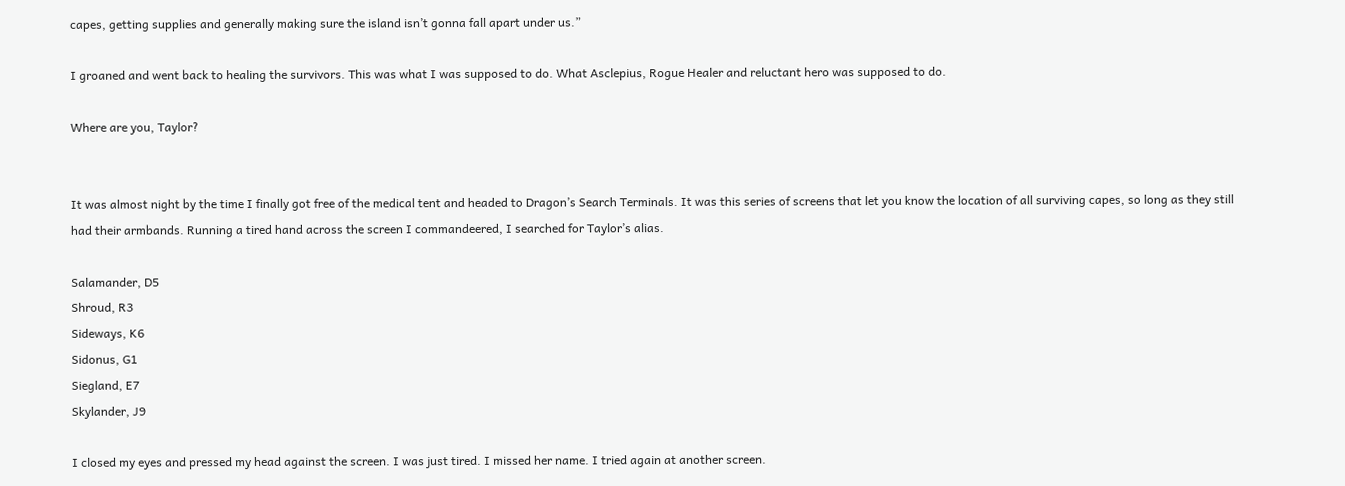capes, getting supplies and generally making sure the island isn’t gonna fall apart under us.”

I groaned and went back to healing the survivors. This was what I was supposed to do. What Asclepius, Rogue Healer and reluctant hero was supposed to do.

Where are you, Taylor?


It was almost night by the time I finally got free of the medical tent and headed to Dragon’s Search Terminals. It was this series of screens that let you know the location of all surviving capes, so long as they still had their armbands. Running a tired hand across the screen I commandeered, I searched for Taylor’s alias.

Salamander, D5
Shroud, R3
Sideways, K6
Sidonus, G1
Siegland, E7
Skylander, J9

I closed my eyes and pressed my head against the screen. I was just tired. I missed her name. I tried again at another screen.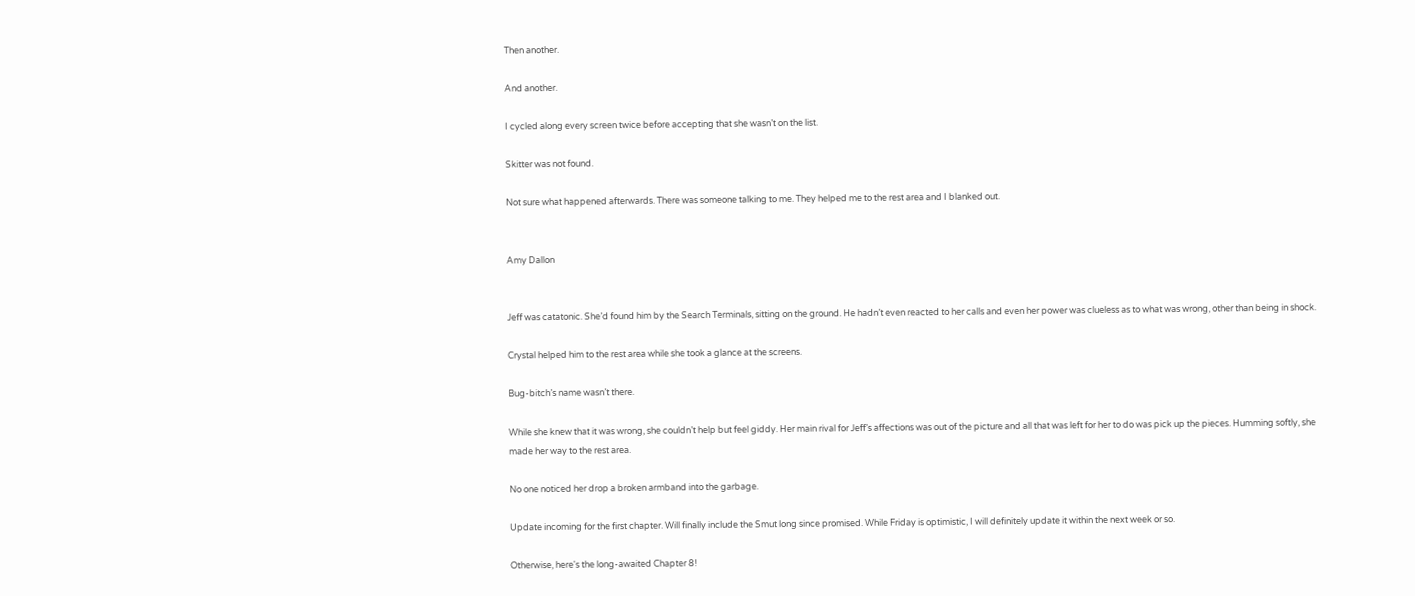Then another.

And another.

I cycled along every screen twice before accepting that she wasn’t on the list.

Skitter was not found.

Not sure what happened afterwards. There was someone talking to me. They helped me to the rest area and I blanked out.


Amy Dallon


Jeff was catatonic. She’d found him by the Search Terminals, sitting on the ground. He hadn’t even reacted to her calls and even her power was clueless as to what was wrong, other than being in shock.

Crystal helped him to the rest area while she took a glance at the screens.

Bug-bitch’s name wasn’t there.

While she knew that it was wrong, she couldn’t help but feel giddy. Her main rival for Jeff’s affections was out of the picture and all that was left for her to do was pick up the pieces. Humming softly, she made her way to the rest area.

No one noticed her drop a broken armband into the garbage.

Update incoming for the first chapter. Will finally include the Smut long since promised. While Friday is optimistic, I will definitely update it within the next week or so.

Otherwise, here's the long-awaited Chapter 8!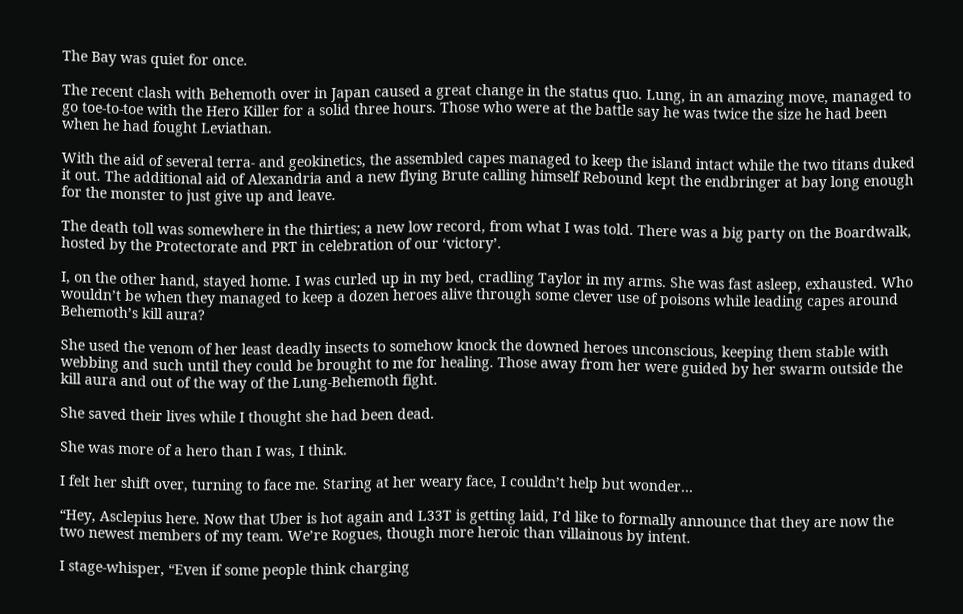The Bay was quiet for once.

The recent clash with Behemoth over in Japan caused a great change in the status quo. Lung, in an amazing move, managed to go toe-to-toe with the Hero Killer for a solid three hours. Those who were at the battle say he was twice the size he had been when he had fought Leviathan.

With the aid of several terra- and geokinetics, the assembled capes managed to keep the island intact while the two titans duked it out. The additional aid of Alexandria and a new flying Brute calling himself Rebound kept the endbringer at bay long enough for the monster to just give up and leave.

The death toll was somewhere in the thirties; a new low record, from what I was told. There was a big party on the Boardwalk, hosted by the Protectorate and PRT in celebration of our ‘victory’.

I, on the other hand, stayed home. I was curled up in my bed, cradling Taylor in my arms. She was fast asleep, exhausted. Who wouldn’t be when they managed to keep a dozen heroes alive through some clever use of poisons while leading capes around Behemoth’s kill aura?

She used the venom of her least deadly insects to somehow knock the downed heroes unconscious, keeping them stable with webbing and such until they could be brought to me for healing. Those away from her were guided by her swarm outside the kill aura and out of the way of the Lung-Behemoth fight.

She saved their lives while I thought she had been dead.

She was more of a hero than I was, I think.

I felt her shift over, turning to face me. Staring at her weary face, I couldn’t help but wonder…

“Hey, Asclepius here. Now that Uber is hot again and L33T is getting laid, I’d like to formally announce that they are now the two newest members of my team. We’re Rogues, though more heroic than villainous by intent.

I stage-whisper, “Even if some people think charging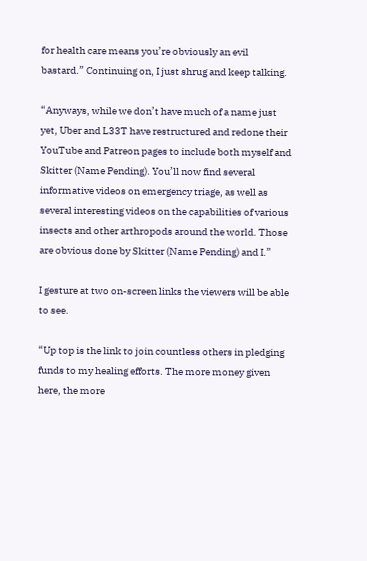for health care means you’re obviously an evil bastard.” Continuing on, I just shrug and keep talking.

“Anyways, while we don’t have much of a name just yet, Uber and L33T have restructured and redone their YouTube and Patreon pages to include both myself and Skitter (Name Pending). You’ll now find several informative videos on emergency triage, as well as several interesting videos on the capabilities of various insects and other arthropods around the world. Those are obvious done by Skitter (Name Pending) and I.”

I gesture at two on-screen links the viewers will be able to see.

“Up top is the link to join countless others in pledging funds to my healing efforts. The more money given here, the more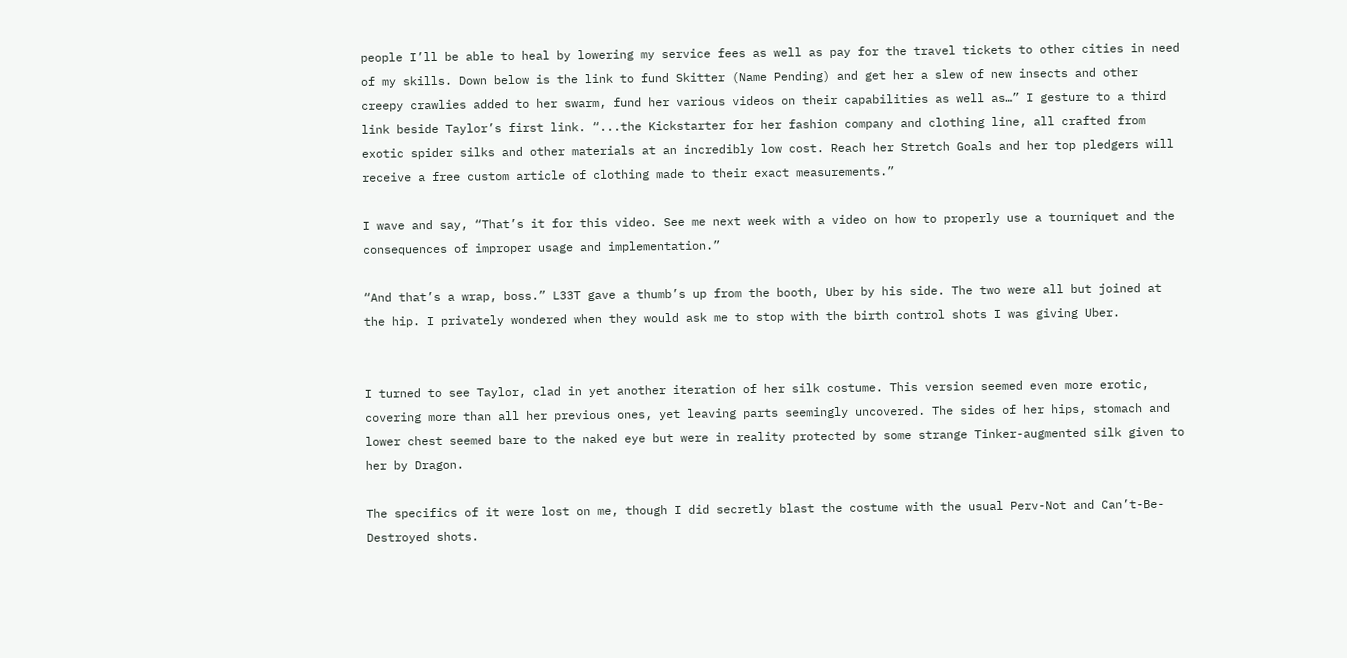people I’ll be able to heal by lowering my service fees as well as pay for the travel tickets to other cities in need of my skills. Down below is the link to fund Skitter (Name Pending) and get her a slew of new insects and other creepy crawlies added to her swarm, fund her various videos on their capabilities as well as…” I gesture to a third link beside Taylor’s first link. “...the Kickstarter for her fashion company and clothing line, all crafted from exotic spider silks and other materials at an incredibly low cost. Reach her Stretch Goals and her top pledgers will receive a free custom article of clothing made to their exact measurements.”

I wave and say, “That’s it for this video. See me next week with a video on how to properly use a tourniquet and the consequences of improper usage and implementation.”

“And that’s a wrap, boss.” L33T gave a thumb’s up from the booth, Uber by his side. The two were all but joined at the hip. I privately wondered when they would ask me to stop with the birth control shots I was giving Uber.


I turned to see Taylor, clad in yet another iteration of her silk costume. This version seemed even more erotic, covering more than all her previous ones, yet leaving parts seemingly uncovered. The sides of her hips, stomach and lower chest seemed bare to the naked eye but were in reality protected by some strange Tinker-augmented silk given to her by Dragon.

The specifics of it were lost on me, though I did secretly blast the costume with the usual Perv-Not and Can’t-Be-Destroyed shots.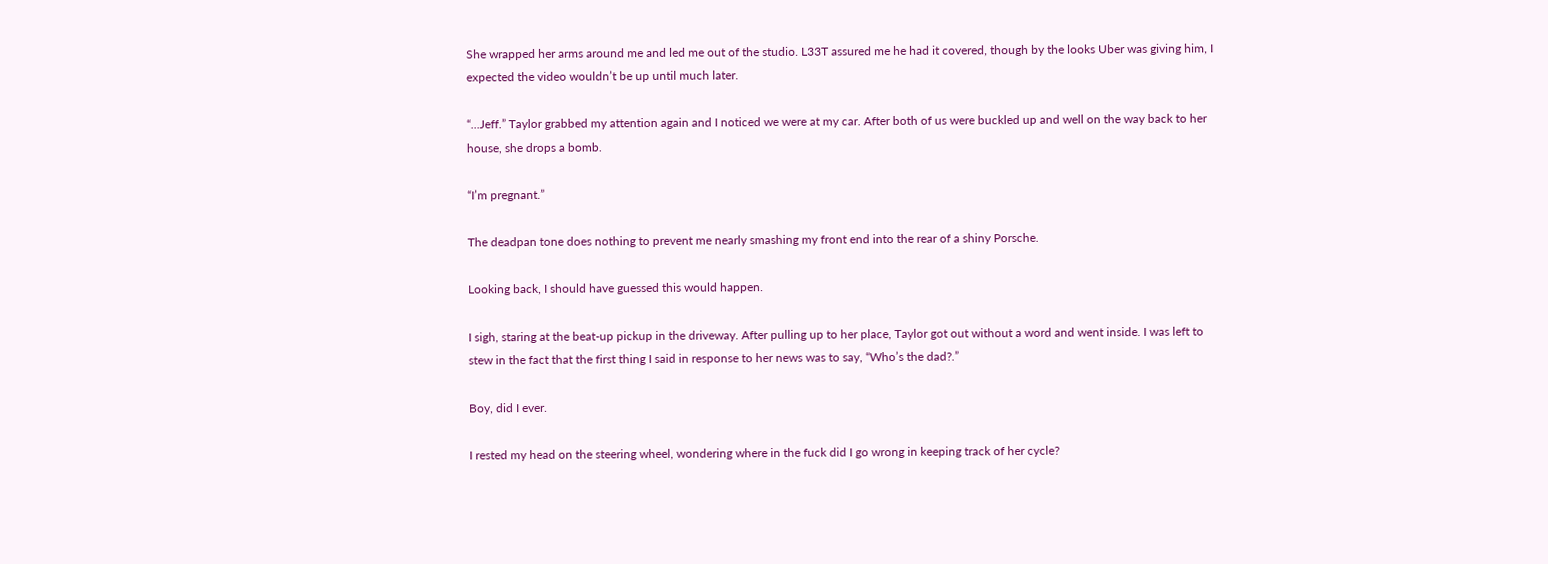She wrapped her arms around me and led me out of the studio. L33T assured me he had it covered, though by the looks Uber was giving him, I expected the video wouldn’t be up until much later.

“...Jeff.” Taylor grabbed my attention again and I noticed we were at my car. After both of us were buckled up and well on the way back to her house, she drops a bomb.

“I’m pregnant.”

The deadpan tone does nothing to prevent me nearly smashing my front end into the rear of a shiny Porsche.

Looking back, I should have guessed this would happen.

I sigh, staring at the beat-up pickup in the driveway. After pulling up to her place, Taylor got out without a word and went inside. I was left to stew in the fact that the first thing I said in response to her news was to say, “Who’s the dad?.”

Boy, did I ever.

I rested my head on the steering wheel, wondering where in the fuck did I go wrong in keeping track of her cycle?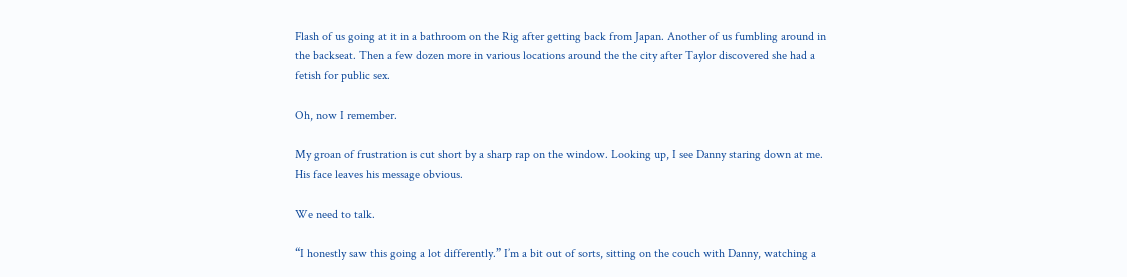Flash of us going at it in a bathroom on the Rig after getting back from Japan. Another of us fumbling around in the backseat. Then a few dozen more in various locations around the the city after Taylor discovered she had a fetish for public sex.

Oh, now I remember.

My groan of frustration is cut short by a sharp rap on the window. Looking up, I see Danny staring down at me. His face leaves his message obvious.

We need to talk.

“I honestly saw this going a lot differently.” I’m a bit out of sorts, sitting on the couch with Danny, watching a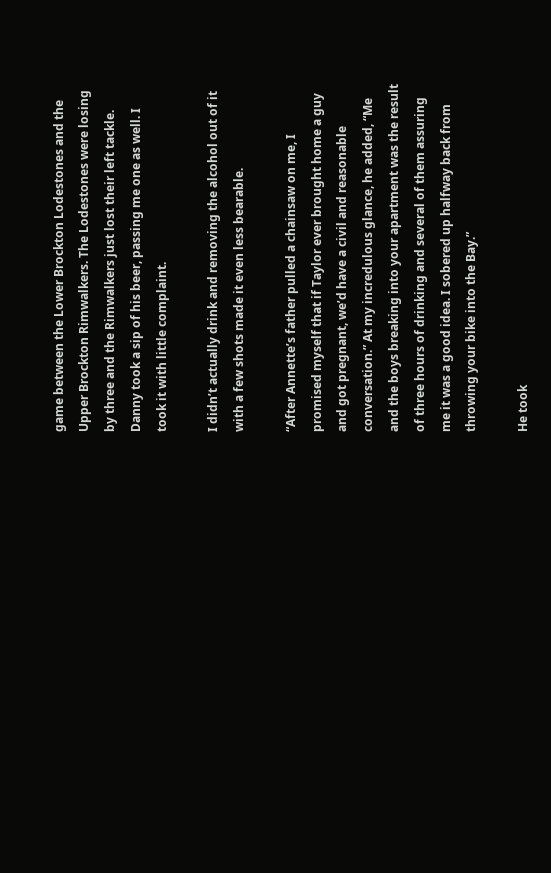game between the Lower Brockton Lodestones and the Upper Brockton Rimwalkers. The Lodestones were losing by three and the Rimwalkers just lost their left tackle. Danny took a sip of his beer, passing me one as well. I took it with little complaint.

I didn’t actually drink and removing the alcohol out of it with a few shots made it even less bearable.

“After Annette’s father pulled a chainsaw on me, I promised myself that if Taylor ever brought home a guy and got pregnant, we’d have a civil and reasonable conversation.” At my incredulous glance, he added, “Me and the boys breaking into your apartment was the result of three hours of drinking and several of them assuring me it was a good idea. I sobered up halfway back from throwing your bike into the Bay.”

He took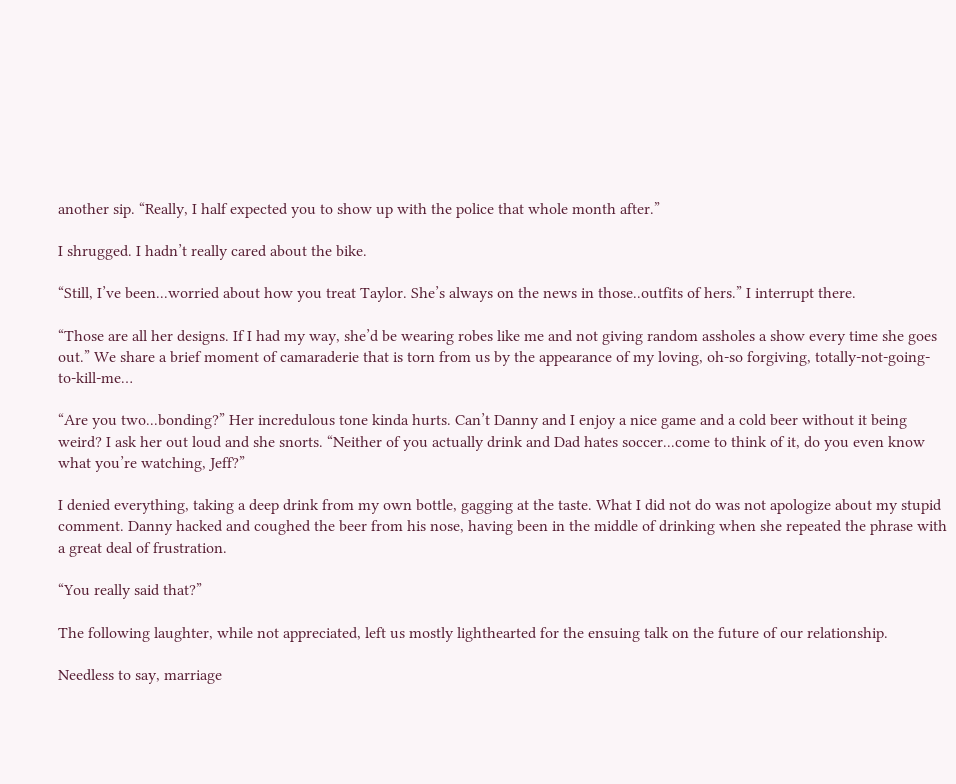another sip. “Really, I half expected you to show up with the police that whole month after.”

I shrugged. I hadn’t really cared about the bike.

“Still, I’ve been...worried about how you treat Taylor. She’s always on the news in those..outfits of hers.” I interrupt there.

“Those are all her designs. If I had my way, she’d be wearing robes like me and not giving random assholes a show every time she goes out.” We share a brief moment of camaraderie that is torn from us by the appearance of my loving, oh-so forgiving, totally-not-going-to-kill-me…

“Are you two...bonding?” Her incredulous tone kinda hurts. Can’t Danny and I enjoy a nice game and a cold beer without it being weird? I ask her out loud and she snorts. “Neither of you actually drink and Dad hates soccer...come to think of it, do you even know what you’re watching, Jeff?”

I denied everything, taking a deep drink from my own bottle, gagging at the taste. What I did not do was not apologize about my stupid comment. Danny hacked and coughed the beer from his nose, having been in the middle of drinking when she repeated the phrase with a great deal of frustration.

“You really said that?”

The following laughter, while not appreciated, left us mostly lighthearted for the ensuing talk on the future of our relationship.

Needless to say, marriage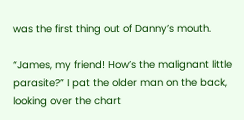was the first thing out of Danny’s mouth.

“James, my friend! How’s the malignant little parasite?” I pat the older man on the back, looking over the chart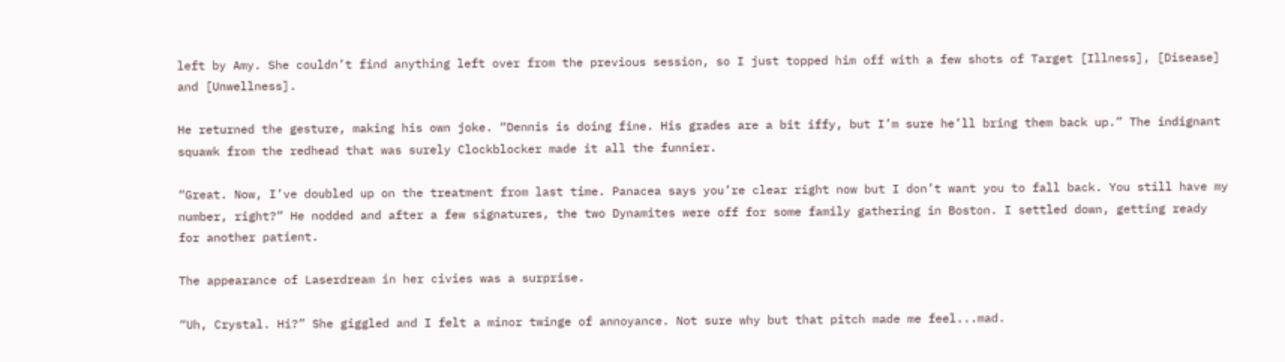left by Amy. She couldn’t find anything left over from the previous session, so I just topped him off with a few shots of Target [Illness], [Disease] and [Unwellness].

He returned the gesture, making his own joke. “Dennis is doing fine. His grades are a bit iffy, but I’m sure he’ll bring them back up.” The indignant squawk from the redhead that was surely Clockblocker made it all the funnier.

“Great. Now, I’ve doubled up on the treatment from last time. Panacea says you’re clear right now but I don’t want you to fall back. You still have my number, right?” He nodded and after a few signatures, the two Dynamites were off for some family gathering in Boston. I settled down, getting ready for another patient.

The appearance of Laserdream in her civies was a surprise.

“Uh, Crystal. Hi?” She giggled and I felt a minor twinge of annoyance. Not sure why but that pitch made me feel...mad.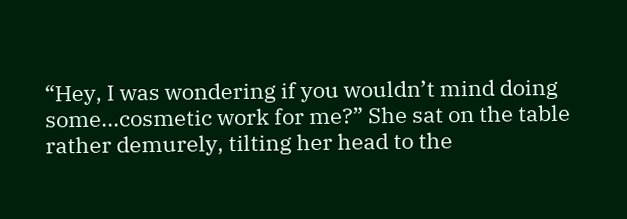“Hey, I was wondering if you wouldn’t mind doing some...cosmetic work for me?” She sat on the table rather demurely, tilting her head to the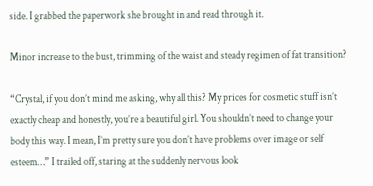side. I grabbed the paperwork she brought in and read through it.

Minor increase to the bust, trimming of the waist and steady regimen of fat transition?

“Crystal, if you don’t mind me asking, why all this? My prices for cosmetic stuff isn’t exactly cheap and honestly, you’re a beautiful girl. You shouldn’t need to change your body this way. I mean, I’m pretty sure you don’t have problems over image or self esteem…” I trailed off, staring at the suddenly nervous look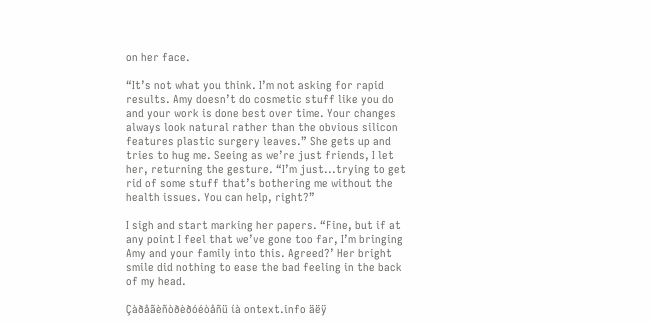on her face.

“It’s not what you think. I’m not asking for rapid results. Amy doesn’t do cosmetic stuff like you do and your work is done best over time. Your changes always look natural rather than the obvious silicon features plastic surgery leaves.” She gets up and tries to hug me. Seeing as we’re just friends, I let her, returning the gesture. “I’m just...trying to get rid of some stuff that’s bothering me without the health issues. You can help, right?”

I sigh and start marking her papers. “Fine, but if at any point I feel that we’ve gone too far, I’m bringing Amy and your family into this. Agreed?’ Her bright smile did nothing to ease the bad feeling in the back of my head.

Çàðåãèñòðèðóéòåñü íà ontext.info äëÿ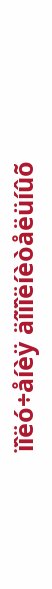ïîëó÷åíèÿ äîïîëíèòåëüíûõ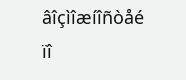âîçìîæíîñòåé ïî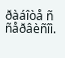ðàáîòå ñ ñåðâèñîì.